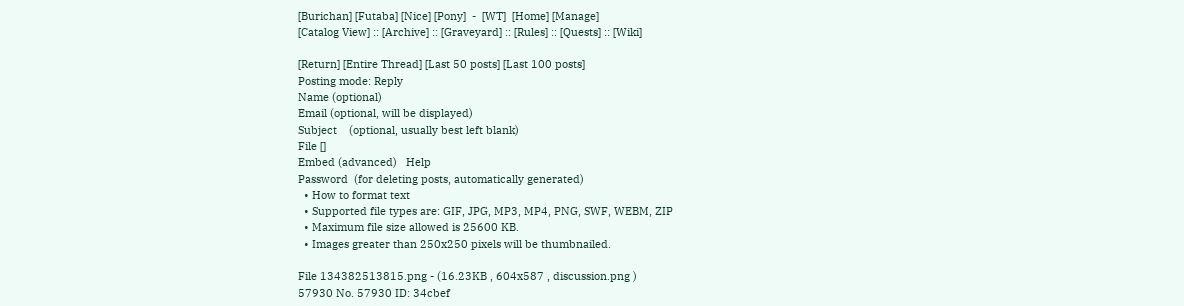[Burichan] [Futaba] [Nice] [Pony]  -  [WT]  [Home] [Manage]
[Catalog View] :: [Archive] :: [Graveyard] :: [Rules] :: [Quests] :: [Wiki]

[Return] [Entire Thread] [Last 50 posts] [Last 100 posts]
Posting mode: Reply
Name (optional)
Email (optional, will be displayed)
Subject    (optional, usually best left blank)
File []
Embed (advanced)   Help
Password  (for deleting posts, automatically generated)
  • How to format text
  • Supported file types are: GIF, JPG, MP3, MP4, PNG, SWF, WEBM, ZIP
  • Maximum file size allowed is 25600 KB.
  • Images greater than 250x250 pixels will be thumbnailed.

File 134382513815.png - (16.23KB , 604x587 , discussion.png )
57930 No. 57930 ID: 34cbef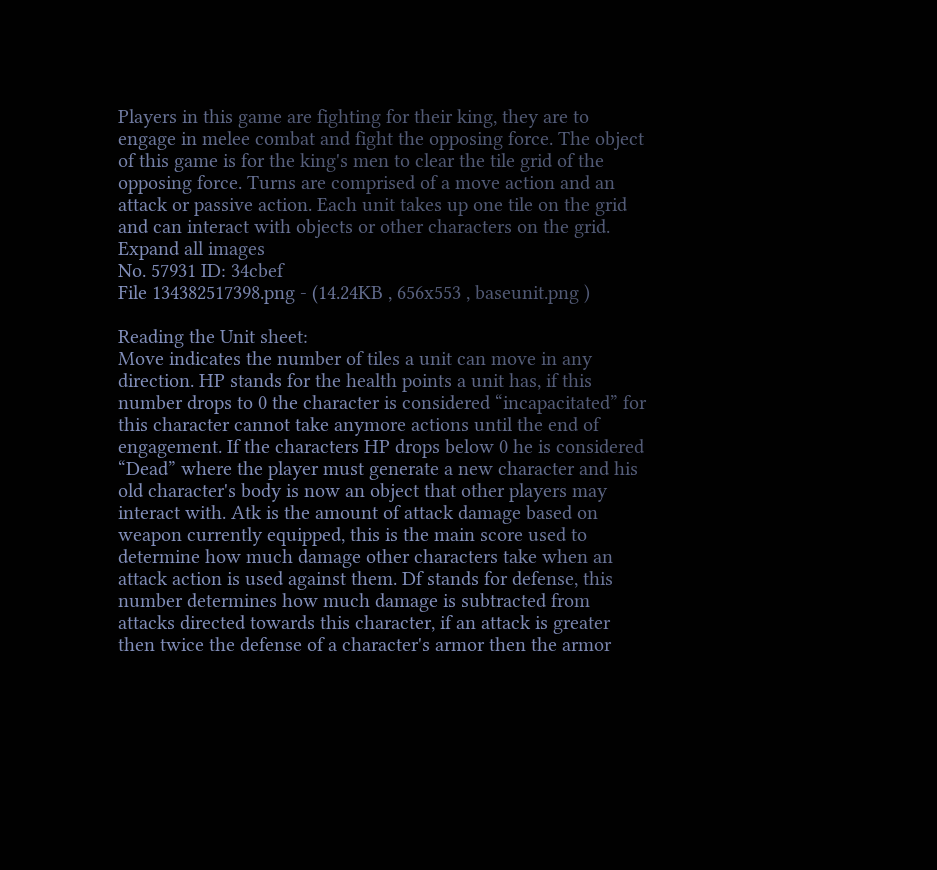Players in this game are fighting for their king, they are to engage in melee combat and fight the opposing force. The object of this game is for the king's men to clear the tile grid of the opposing force. Turns are comprised of a move action and an attack or passive action. Each unit takes up one tile on the grid and can interact with objects or other characters on the grid.
Expand all images
No. 57931 ID: 34cbef
File 134382517398.png - (14.24KB , 656x553 , baseunit.png )

Reading the Unit sheet:
Move indicates the number of tiles a unit can move in any direction. HP stands for the health points a unit has, if this number drops to 0 the character is considered “incapacitated” for this character cannot take anymore actions until the end of engagement. If the characters HP drops below 0 he is considered “Dead” where the player must generate a new character and his old character's body is now an object that other players may interact with. Atk is the amount of attack damage based on weapon currently equipped, this is the main score used to determine how much damage other characters take when an attack action is used against them. Df stands for defense, this number determines how much damage is subtracted from attacks directed towards this character, if an attack is greater then twice the defense of a character's armor then the armor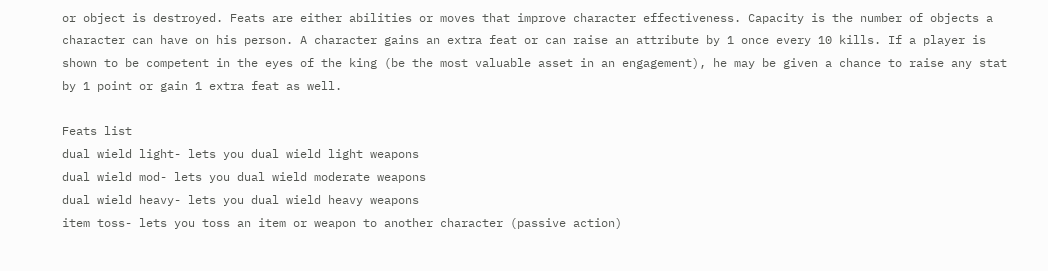or object is destroyed. Feats are either abilities or moves that improve character effectiveness. Capacity is the number of objects a character can have on his person. A character gains an extra feat or can raise an attribute by 1 once every 10 kills. If a player is shown to be competent in the eyes of the king (be the most valuable asset in an engagement), he may be given a chance to raise any stat by 1 point or gain 1 extra feat as well.

Feats list
dual wield light- lets you dual wield light weapons
dual wield mod- lets you dual wield moderate weapons
dual wield heavy- lets you dual wield heavy weapons
item toss- lets you toss an item or weapon to another character (passive action)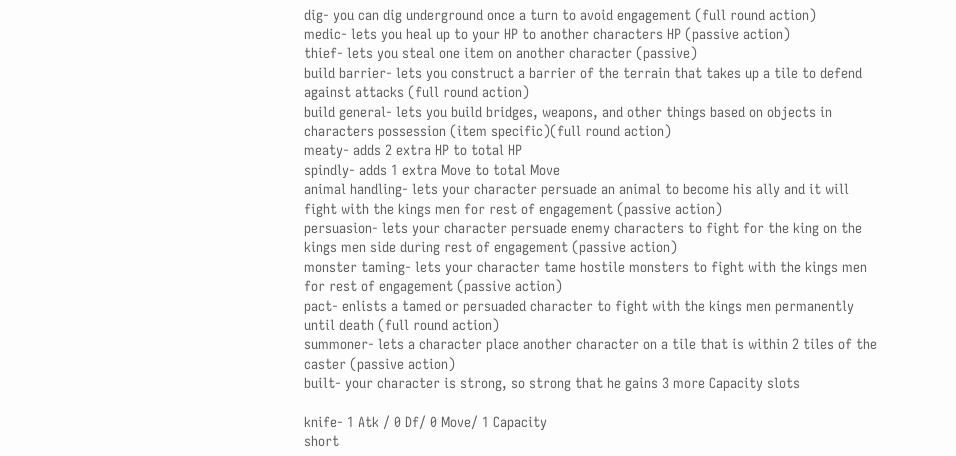dig- you can dig underground once a turn to avoid engagement (full round action)
medic- lets you heal up to your HP to another characters HP (passive action)
thief- lets you steal one item on another character (passive)
build barrier- lets you construct a barrier of the terrain that takes up a tile to defend against attacks (full round action)
build general- lets you build bridges, weapons, and other things based on objects in characters possession (item specific)(full round action)
meaty- adds 2 extra HP to total HP
spindly- adds 1 extra Move to total Move
animal handling- lets your character persuade an animal to become his ally and it will fight with the kings men for rest of engagement (passive action)
persuasion- lets your character persuade enemy characters to fight for the king on the kings men side during rest of engagement (passive action)
monster taming- lets your character tame hostile monsters to fight with the kings men for rest of engagement (passive action)
pact- enlists a tamed or persuaded character to fight with the kings men permanently until death (full round action)
summoner- lets a character place another character on a tile that is within 2 tiles of the caster (passive action)
built- your character is strong, so strong that he gains 3 more Capacity slots

knife- 1 Atk / 0 Df/ 0 Move/ 1 Capacity
short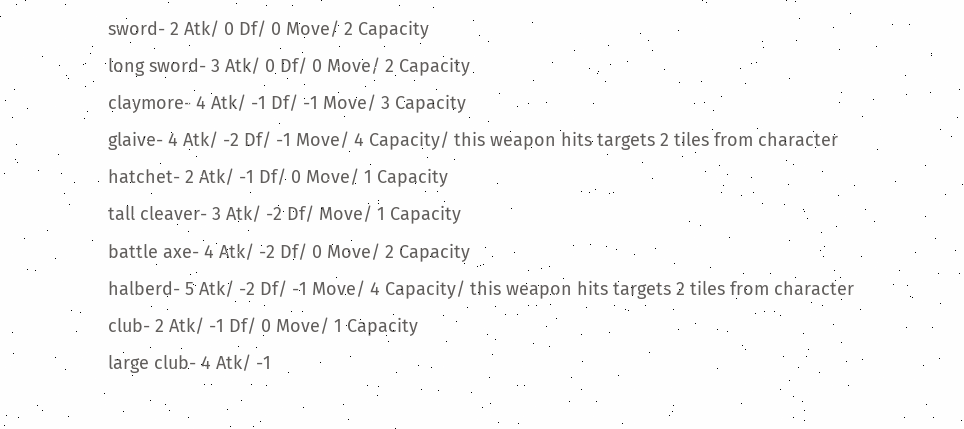sword- 2 Atk/ 0 Df/ 0 Move/ 2 Capacity
long sword- 3 Atk/ 0 Df/ 0 Move/ 2 Capacity
claymore- 4 Atk/ -1 Df/ -1 Move/ 3 Capacity
glaive- 4 Atk/ -2 Df/ -1 Move/ 4 Capacity/ this weapon hits targets 2 tiles from character
hatchet- 2 Atk/ -1 Df/ 0 Move/ 1 Capacity
tall cleaver- 3 Atk/ -2 Df/ Move/ 1 Capacity
battle axe- 4 Atk/ -2 Df/ 0 Move/ 2 Capacity
halberd- 5 Atk/ -2 Df/ -1 Move/ 4 Capacity/ this weapon hits targets 2 tiles from character
club- 2 Atk/ -1 Df/ 0 Move/ 1 Capacity
large club- 4 Atk/ -1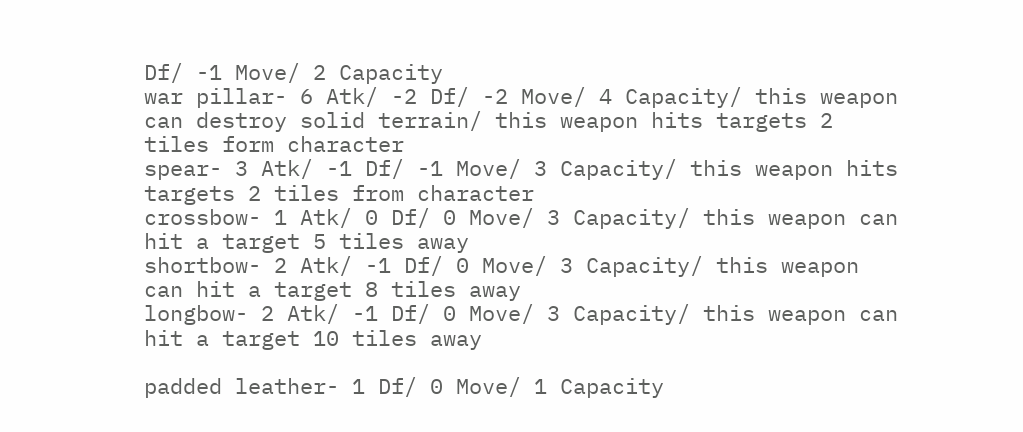Df/ -1 Move/ 2 Capacity
war pillar- 6 Atk/ -2 Df/ -2 Move/ 4 Capacity/ this weapon can destroy solid terrain/ this weapon hits targets 2 tiles form character
spear- 3 Atk/ -1 Df/ -1 Move/ 3 Capacity/ this weapon hits targets 2 tiles from character
crossbow- 1 Atk/ 0 Df/ 0 Move/ 3 Capacity/ this weapon can hit a target 5 tiles away
shortbow- 2 Atk/ -1 Df/ 0 Move/ 3 Capacity/ this weapon can hit a target 8 tiles away
longbow- 2 Atk/ -1 Df/ 0 Move/ 3 Capacity/ this weapon can hit a target 10 tiles away

padded leather- 1 Df/ 0 Move/ 1 Capacity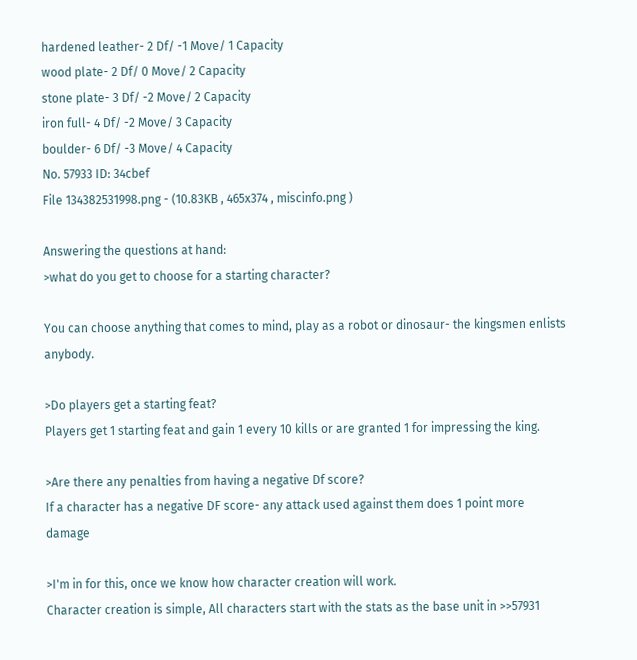hardened leather- 2 Df/ -1 Move/ 1 Capacity
wood plate- 2 Df/ 0 Move/ 2 Capacity
stone plate- 3 Df/ -2 Move/ 2 Capacity
iron full- 4 Df/ -2 Move/ 3 Capacity
boulder- 6 Df/ -3 Move/ 4 Capacity
No. 57933 ID: 34cbef
File 134382531998.png - (10.83KB , 465x374 , miscinfo.png )

Answering the questions at hand:
>what do you get to choose for a starting character?

You can choose anything that comes to mind, play as a robot or dinosaur- the kingsmen enlists anybody.

>Do players get a starting feat?
Players get 1 starting feat and gain 1 every 10 kills or are granted 1 for impressing the king.

>Are there any penalties from having a negative Df score?
If a character has a negative DF score- any attack used against them does 1 point more damage

>I'm in for this, once we know how character creation will work.
Character creation is simple, All characters start with the stats as the base unit in >>57931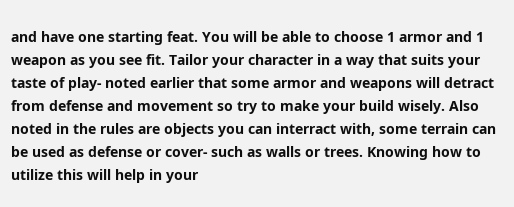and have one starting feat. You will be able to choose 1 armor and 1 weapon as you see fit. Tailor your character in a way that suits your taste of play- noted earlier that some armor and weapons will detract from defense and movement so try to make your build wisely. Also noted in the rules are objects you can interract with, some terrain can be used as defense or cover- such as walls or trees. Knowing how to utilize this will help in your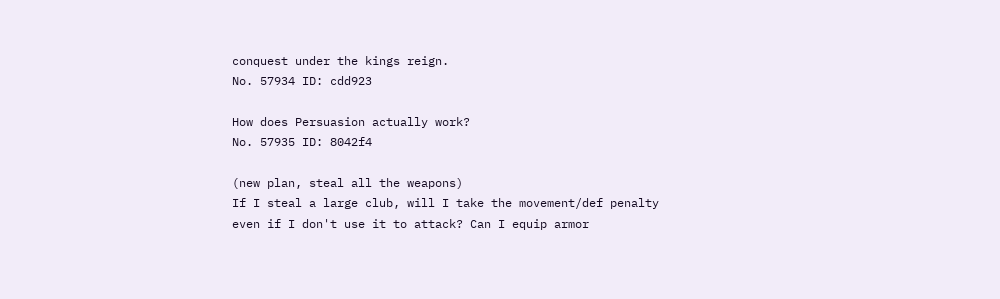conquest under the kings reign.
No. 57934 ID: cdd923

How does Persuasion actually work?
No. 57935 ID: 8042f4

(new plan, steal all the weapons)
If I steal a large club, will I take the movement/def penalty even if I don't use it to attack? Can I equip armor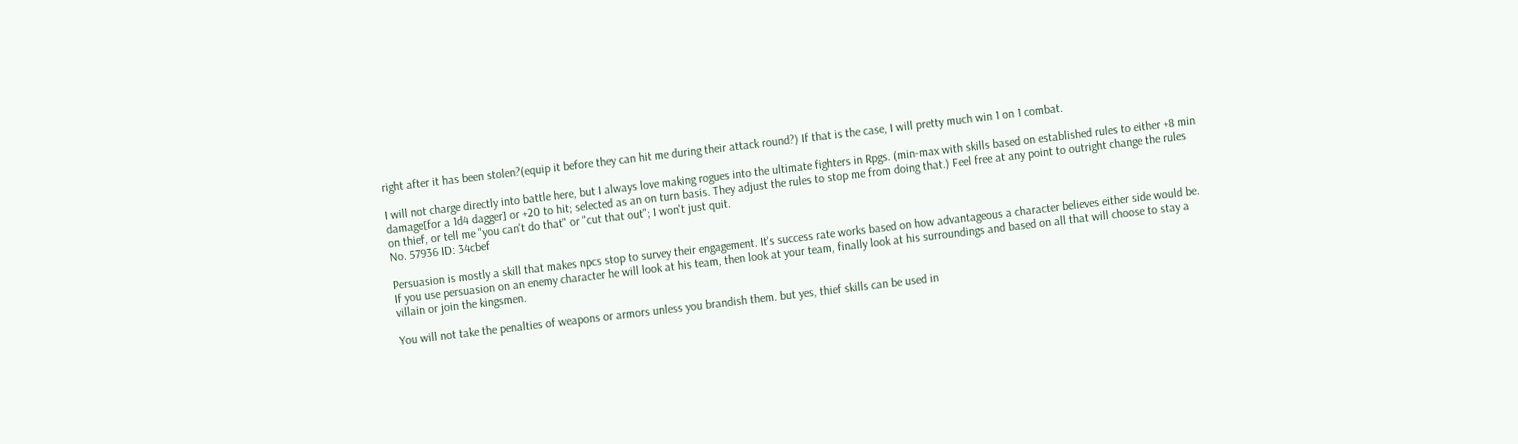right after it has been stolen?(equip it before they can hit me during their attack round?) If that is the case, I will pretty much win 1 on 1 combat.

I will not charge directly into battle here, but I always love making rogues into the ultimate fighters in Rpgs. (min-max with skills based on established rules to either +8 min damage[for a 1d4 dagger] or +20 to hit; selected as an on turn basis. They adjust the rules to stop me from doing that.) Feel free at any point to outright change the rules on thief, or tell me "you can't do that" or "cut that out"; I won't just quit.
No. 57936 ID: 34cbef

Persuasion is mostly a skill that makes npcs stop to survey their engagement. It's success rate works based on how advantageous a character believes either side would be. If you use persuasion on an enemy character he will look at his team, then look at your team, finally look at his surroundings and based on all that will choose to stay a villain or join the kingsmen.

You will not take the penalties of weapons or armors unless you brandish them. but yes, thief skills can be used in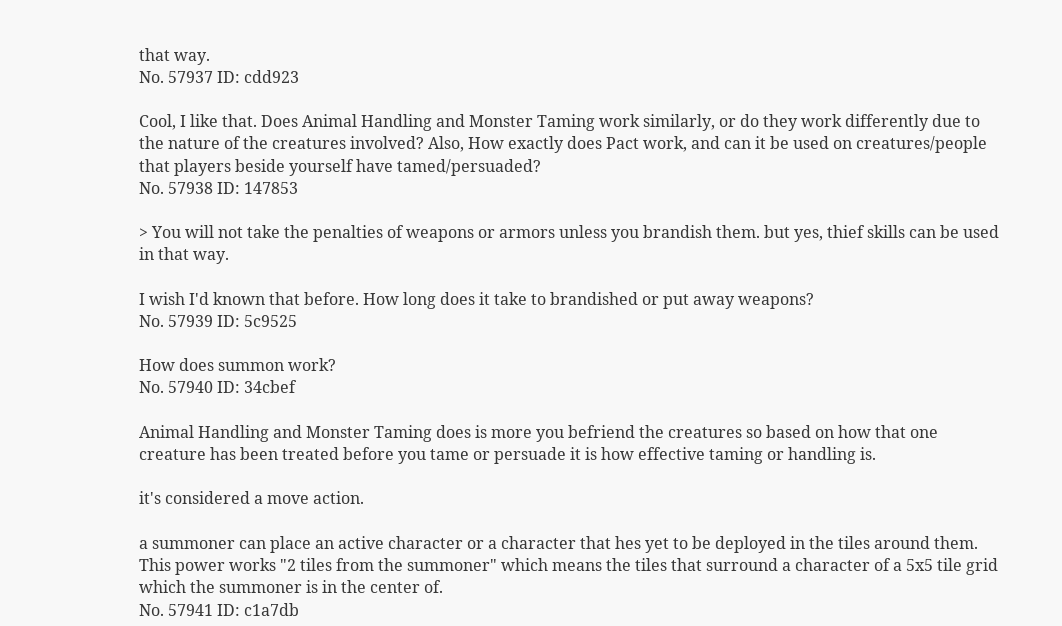that way.
No. 57937 ID: cdd923

Cool, I like that. Does Animal Handling and Monster Taming work similarly, or do they work differently due to the nature of the creatures involved? Also, How exactly does Pact work, and can it be used on creatures/people that players beside yourself have tamed/persuaded?
No. 57938 ID: 147853

> You will not take the penalties of weapons or armors unless you brandish them. but yes, thief skills can be used in that way.

I wish I'd known that before. How long does it take to brandished or put away weapons?
No. 57939 ID: 5c9525

How does summon work?
No. 57940 ID: 34cbef

Animal Handling and Monster Taming does is more you befriend the creatures so based on how that one creature has been treated before you tame or persuade it is how effective taming or handling is.

it's considered a move action.

a summoner can place an active character or a character that hes yet to be deployed in the tiles around them. This power works "2 tiles from the summoner" which means the tiles that surround a character of a 5x5 tile grid which the summoner is in the center of.
No. 57941 ID: c1a7db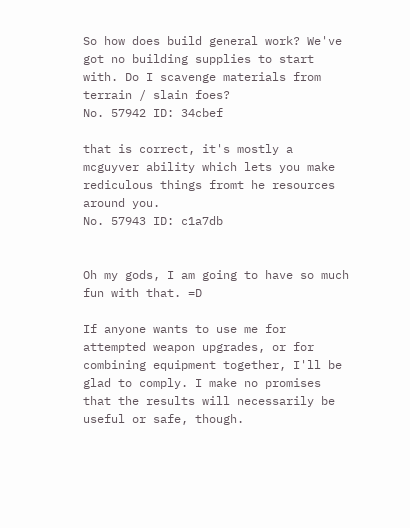So how does build general work? We've got no building supplies to start with. Do I scavenge materials from terrain / slain foes?
No. 57942 ID: 34cbef

that is correct, it's mostly a mcguyver ability which lets you make rediculous things fromt he resources around you.
No. 57943 ID: c1a7db


Oh my gods, I am going to have so much fun with that. =D

If anyone wants to use me for attempted weapon upgrades, or for combining equipment together, I'll be glad to comply. I make no promises that the results will necessarily be useful or safe, though.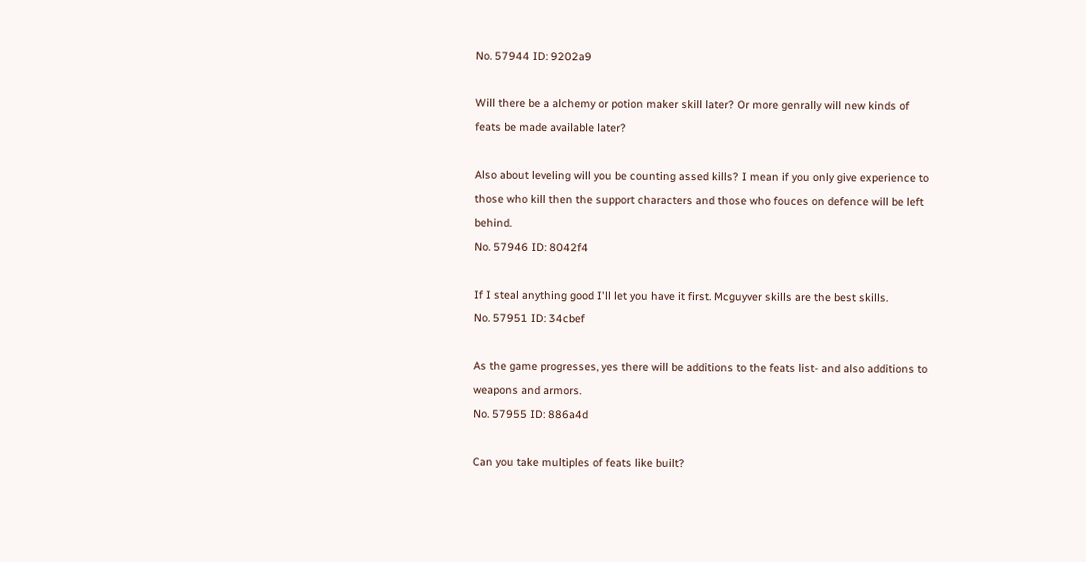No. 57944 ID: 9202a9

Will there be a alchemy or potion maker skill later? Or more genrally will new kinds of feats be made available later?

Also about leveling will you be counting assed kills? I mean if you only give experience to those who kill then the support characters and those who fouces on defence will be left behind.
No. 57946 ID: 8042f4

If I steal anything good I'll let you have it first. Mcguyver skills are the best skills.
No. 57951 ID: 34cbef

As the game progresses, yes there will be additions to the feats list- and also additions to weapons and armors.
No. 57955 ID: 886a4d

Can you take multiples of feats like built?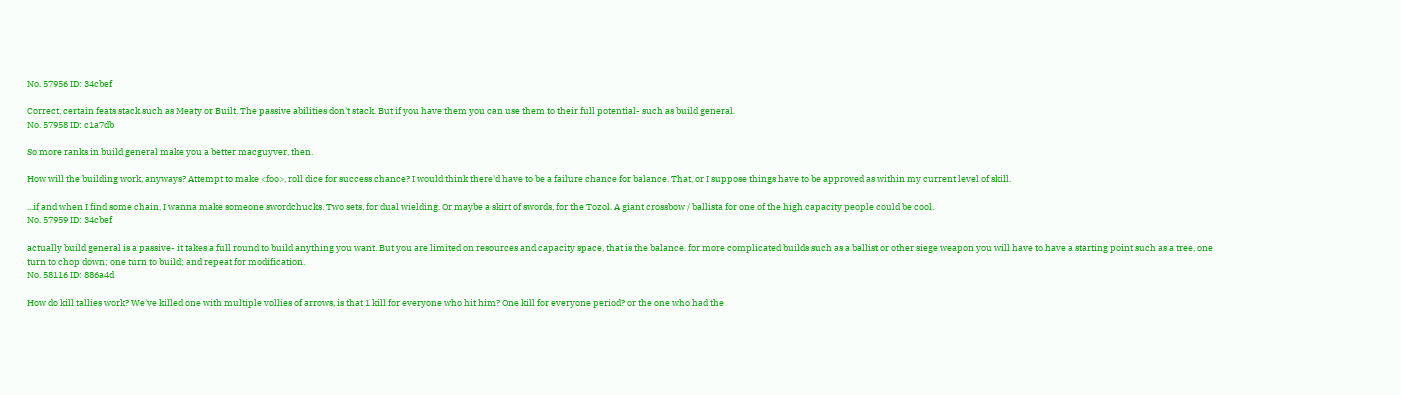No. 57956 ID: 34cbef

Correct, certain feats stack such as Meaty or Built. The passive abilities don't stack. But if you have them you can use them to their full potential- such as build general.
No. 57958 ID: c1a7db

So more ranks in build general make you a better macguyver, then.

How will the building work, anyways? Attempt to make <foo>, roll dice for success chance? I would think there'd have to be a failure chance for balance. That, or I suppose things have to be approved as within my current level of skill.

...if and when I find some chain, I wanna make someone swordchucks. Two sets, for dual wielding. Or maybe a skirt of swords, for the Tozol. A giant crossbow / ballista for one of the high capacity people could be cool.
No. 57959 ID: 34cbef

actually build general is a passive- it takes a full round to build anything you want. But you are limited on resources and capacity space, that is the balance. for more complicated builds such as a ballist or other siege weapon you will have to have a starting point such as a tree, one turn to chop down; one turn to build; and repeat for modification.
No. 58116 ID: 886a4d

How do kill tallies work? We've killed one with multiple vollies of arrows, is that 1 kill for everyone who hit him? One kill for everyone period? or the one who had the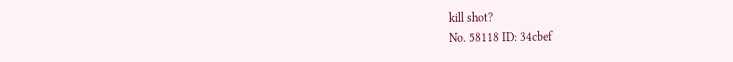kill shot?
No. 58118 ID: 34cbef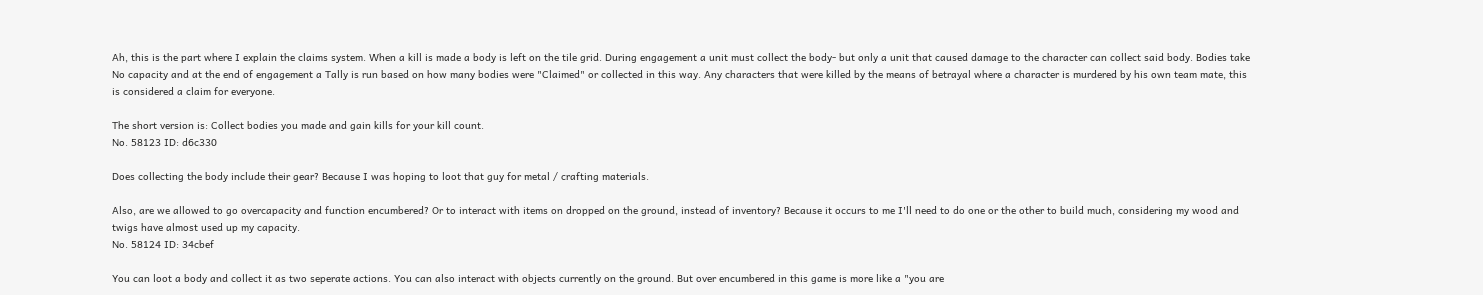Ah, this is the part where I explain the claims system. When a kill is made a body is left on the tile grid. During engagement a unit must collect the body- but only a unit that caused damage to the character can collect said body. Bodies take No capacity and at the end of engagement a Tally is run based on how many bodies were "Claimed" or collected in this way. Any characters that were killed by the means of betrayal where a character is murdered by his own team mate, this is considered a claim for everyone.

The short version is: Collect bodies you made and gain kills for your kill count.
No. 58123 ID: d6c330

Does collecting the body include their gear? Because I was hoping to loot that guy for metal / crafting materials.

Also, are we allowed to go overcapacity and function encumbered? Or to interact with items on dropped on the ground, instead of inventory? Because it occurs to me I'll need to do one or the other to build much, considering my wood and twigs have almost used up my capacity.
No. 58124 ID: 34cbef

You can loot a body and collect it as two seperate actions. You can also interact with objects currently on the ground. But over encumbered in this game is more like a "you are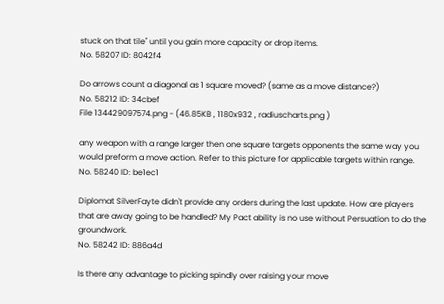stuck on that tile" until you gain more capacity or drop items.
No. 58207 ID: 8042f4

Do arrows count a diagonal as 1 square moved? (same as a move distance?)
No. 58212 ID: 34cbef
File 134429097574.png - (46.85KB , 1180x932 , radiuscharts.png )

any weapon with a range larger then one square targets opponents the same way you would preform a move action. Refer to this picture for applicable targets within range.
No. 58240 ID: be1ec1

Diplomat SilverFayte didn't provide any orders during the last update. How are players that are away going to be handled? My Pact ability is no use without Persuation to do the groundwork.
No. 58242 ID: 886a4d

Is there any advantage to picking spindly over raising your move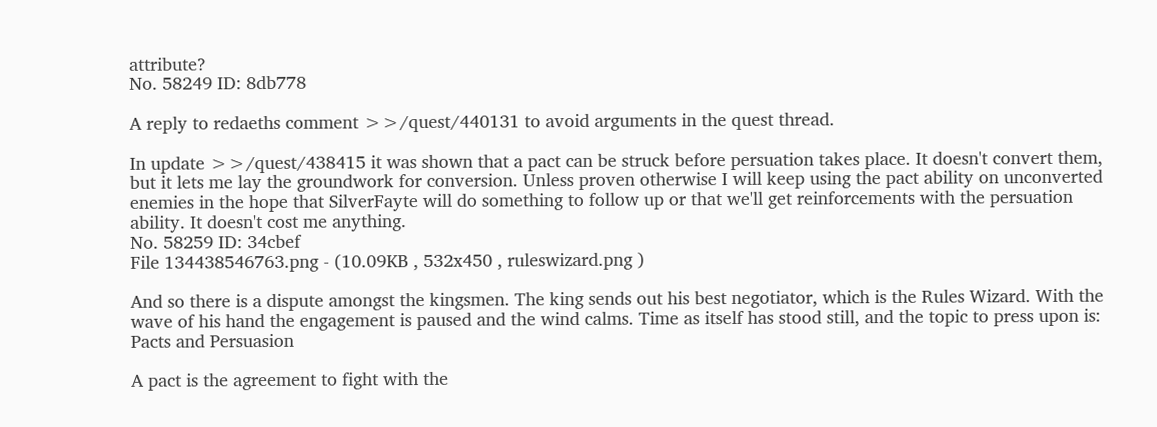attribute?
No. 58249 ID: 8db778

A reply to redaeths comment >>/quest/440131 to avoid arguments in the quest thread.

In update >>/quest/438415 it was shown that a pact can be struck before persuation takes place. It doesn't convert them, but it lets me lay the groundwork for conversion. Unless proven otherwise I will keep using the pact ability on unconverted enemies in the hope that SilverFayte will do something to follow up or that we'll get reinforcements with the persuation ability. It doesn't cost me anything.
No. 58259 ID: 34cbef
File 134438546763.png - (10.09KB , 532x450 , ruleswizard.png )

And so there is a dispute amongst the kingsmen. The king sends out his best negotiator, which is the Rules Wizard. With the wave of his hand the engagement is paused and the wind calms. Time as itself has stood still, and the topic to press upon is: Pacts and Persuasion

A pact is the agreement to fight with the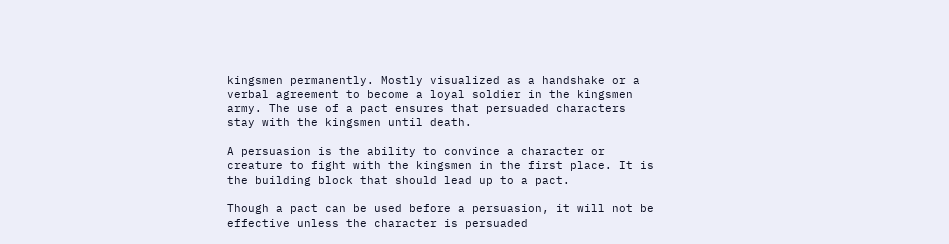kingsmen permanently. Mostly visualized as a handshake or a verbal agreement to become a loyal soldier in the kingsmen army. The use of a pact ensures that persuaded characters stay with the kingsmen until death.

A persuasion is the ability to convince a character or creature to fight with the kingsmen in the first place. It is the building block that should lead up to a pact.

Though a pact can be used before a persuasion, it will not be effective unless the character is persuaded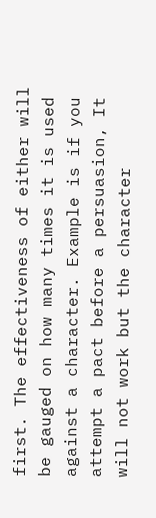first. The effectiveness of either will be gauged on how many times it is used against a character. Example is if you attempt a pact before a persuasion, It will not work but the character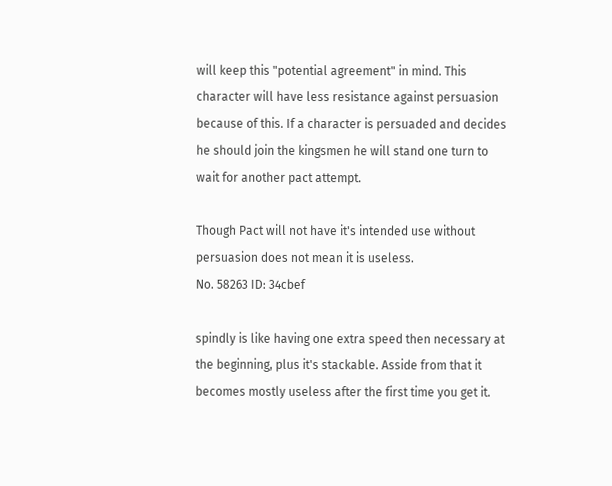will keep this "potential agreement" in mind. This character will have less resistance against persuasion because of this. If a character is persuaded and decides he should join the kingsmen he will stand one turn to wait for another pact attempt.

Though Pact will not have it's intended use without persuasion does not mean it is useless.
No. 58263 ID: 34cbef

spindly is like having one extra speed then necessary at the beginning, plus it's stackable. Asside from that it becomes mostly useless after the first time you get it.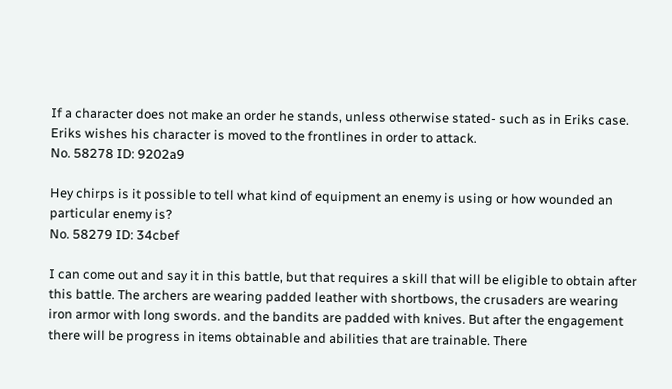If a character does not make an order he stands, unless otherwise stated- such as in Eriks case. Eriks wishes his character is moved to the frontlines in order to attack.
No. 58278 ID: 9202a9

Hey chirps is it possible to tell what kind of equipment an enemy is using or how wounded an particular enemy is?
No. 58279 ID: 34cbef

I can come out and say it in this battle, but that requires a skill that will be eligible to obtain after this battle. The archers are wearing padded leather with shortbows, the crusaders are wearing iron armor with long swords. and the bandits are padded with knives. But after the engagement there will be progress in items obtainable and abilities that are trainable. There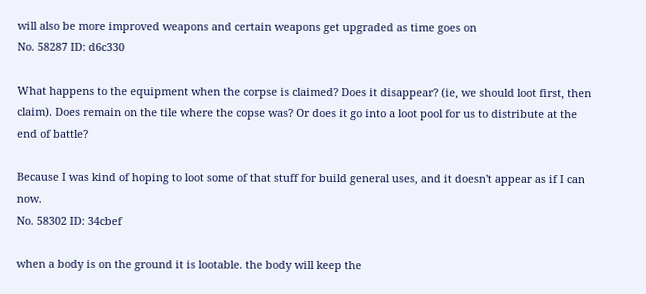will also be more improved weapons and certain weapons get upgraded as time goes on
No. 58287 ID: d6c330

What happens to the equipment when the corpse is claimed? Does it disappear? (ie, we should loot first, then claim). Does remain on the tile where the copse was? Or does it go into a loot pool for us to distribute at the end of battle?

Because I was kind of hoping to loot some of that stuff for build general uses, and it doesn't appear as if I can now.
No. 58302 ID: 34cbef

when a body is on the ground it is lootable. the body will keep the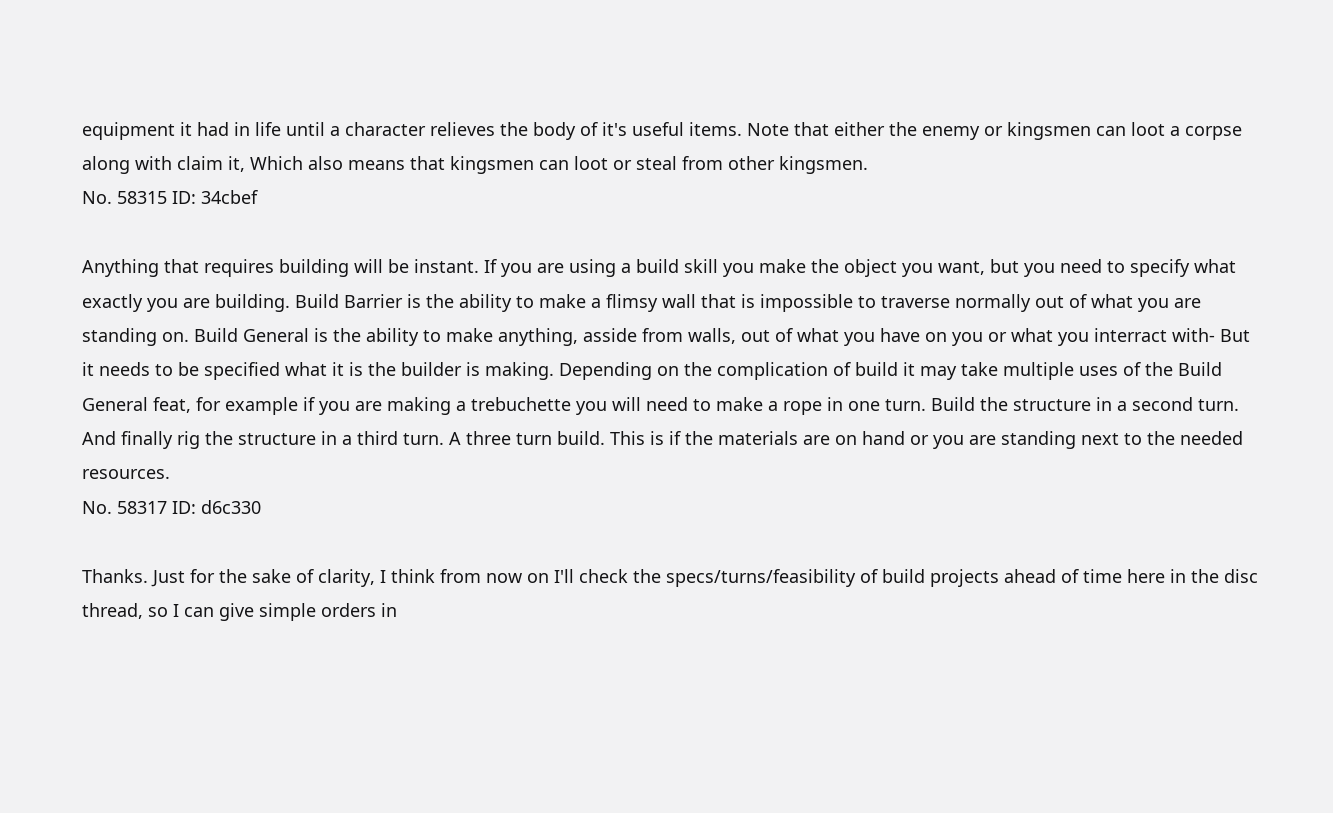equipment it had in life until a character relieves the body of it's useful items. Note that either the enemy or kingsmen can loot a corpse along with claim it, Which also means that kingsmen can loot or steal from other kingsmen.
No. 58315 ID: 34cbef

Anything that requires building will be instant. If you are using a build skill you make the object you want, but you need to specify what exactly you are building. Build Barrier is the ability to make a flimsy wall that is impossible to traverse normally out of what you are standing on. Build General is the ability to make anything, asside from walls, out of what you have on you or what you interract with- But it needs to be specified what it is the builder is making. Depending on the complication of build it may take multiple uses of the Build General feat, for example if you are making a trebuchette you will need to make a rope in one turn. Build the structure in a second turn. And finally rig the structure in a third turn. A three turn build. This is if the materials are on hand or you are standing next to the needed resources.
No. 58317 ID: d6c330

Thanks. Just for the sake of clarity, I think from now on I'll check the specs/turns/feasibility of build projects ahead of time here in the disc thread, so I can give simple orders in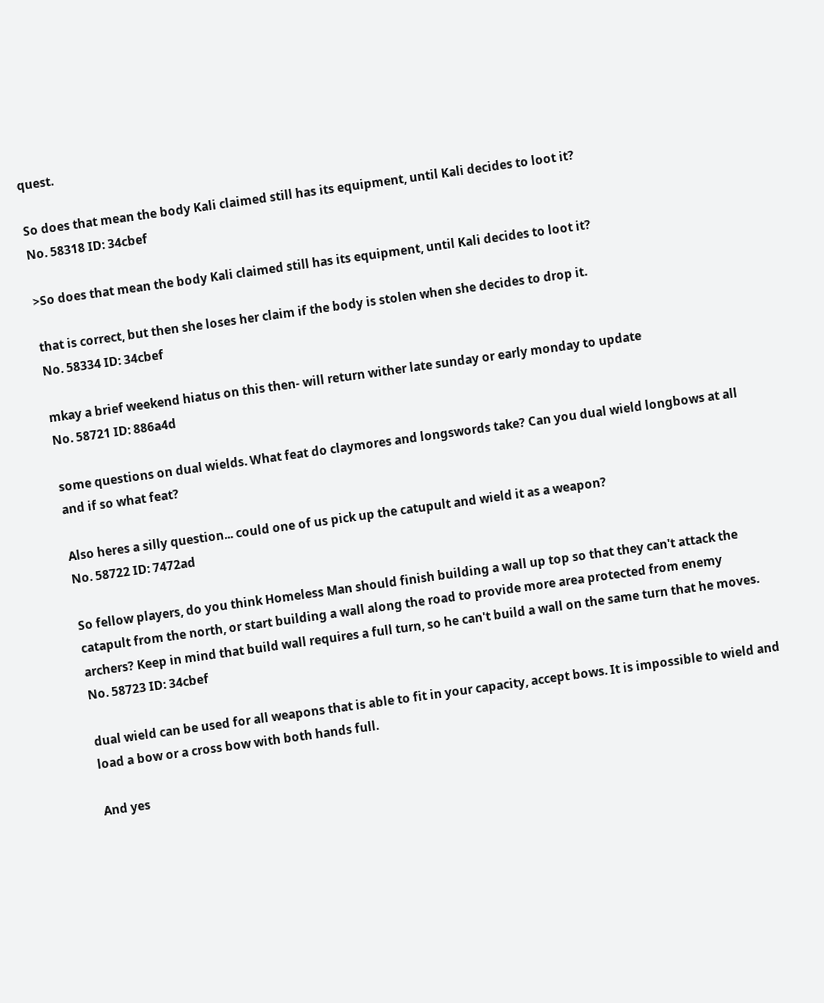quest.

So does that mean the body Kali claimed still has its equipment, until Kali decides to loot it?
No. 58318 ID: 34cbef

>So does that mean the body Kali claimed still has its equipment, until Kali decides to loot it?

that is correct, but then she loses her claim if the body is stolen when she decides to drop it.
No. 58334 ID: 34cbef

mkay a brief weekend hiatus on this then- will return wither late sunday or early monday to update
No. 58721 ID: 886a4d

some questions on dual wields. What feat do claymores and longswords take? Can you dual wield longbows at all and if so what feat?

Also heres a silly question... could one of us pick up the catupult and wield it as a weapon?
No. 58722 ID: 7472ad

So fellow players, do you think Homeless Man should finish building a wall up top so that they can't attack the catapult from the north, or start building a wall along the road to provide more area protected from enemy archers? Keep in mind that build wall requires a full turn, so he can't build a wall on the same turn that he moves.
No. 58723 ID: 34cbef

dual wield can be used for all weapons that is able to fit in your capacity, accept bows. It is impossible to wield and load a bow or a cross bow with both hands full.

And yes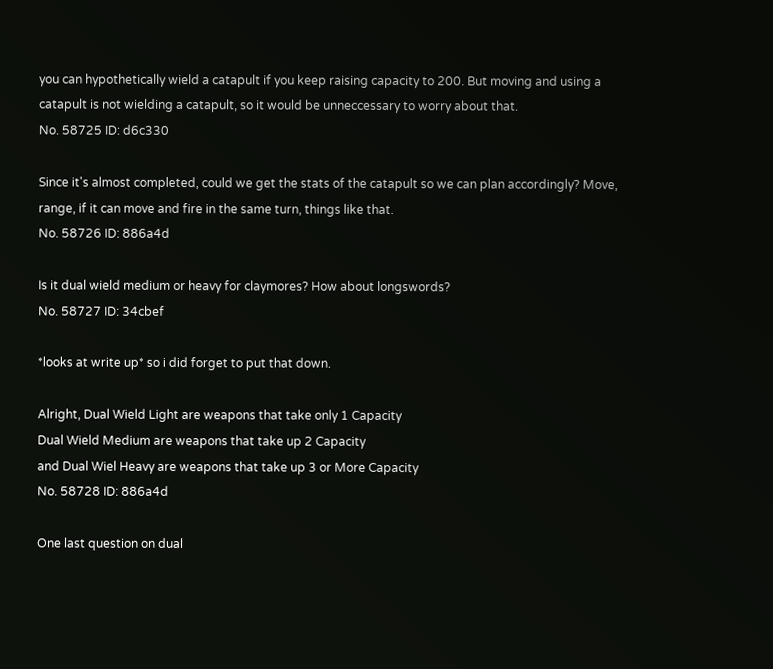you can hypothetically wield a catapult if you keep raising capacity to 200. But moving and using a catapult is not wielding a catapult, so it would be unneccessary to worry about that.
No. 58725 ID: d6c330

Since it's almost completed, could we get the stats of the catapult so we can plan accordingly? Move, range, if it can move and fire in the same turn, things like that.
No. 58726 ID: 886a4d

Is it dual wield medium or heavy for claymores? How about longswords?
No. 58727 ID: 34cbef

*looks at write up* so i did forget to put that down.

Alright, Dual Wield Light are weapons that take only 1 Capacity
Dual Wield Medium are weapons that take up 2 Capacity
and Dual Wiel Heavy are weapons that take up 3 or More Capacity
No. 58728 ID: 886a4d

One last question on dual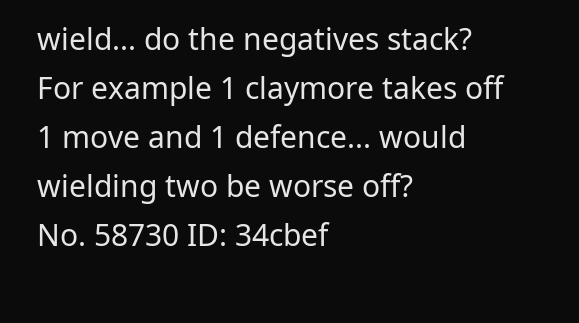wield... do the negatives stack? For example 1 claymore takes off 1 move and 1 defence... would wielding two be worse off?
No. 58730 ID: 34cbef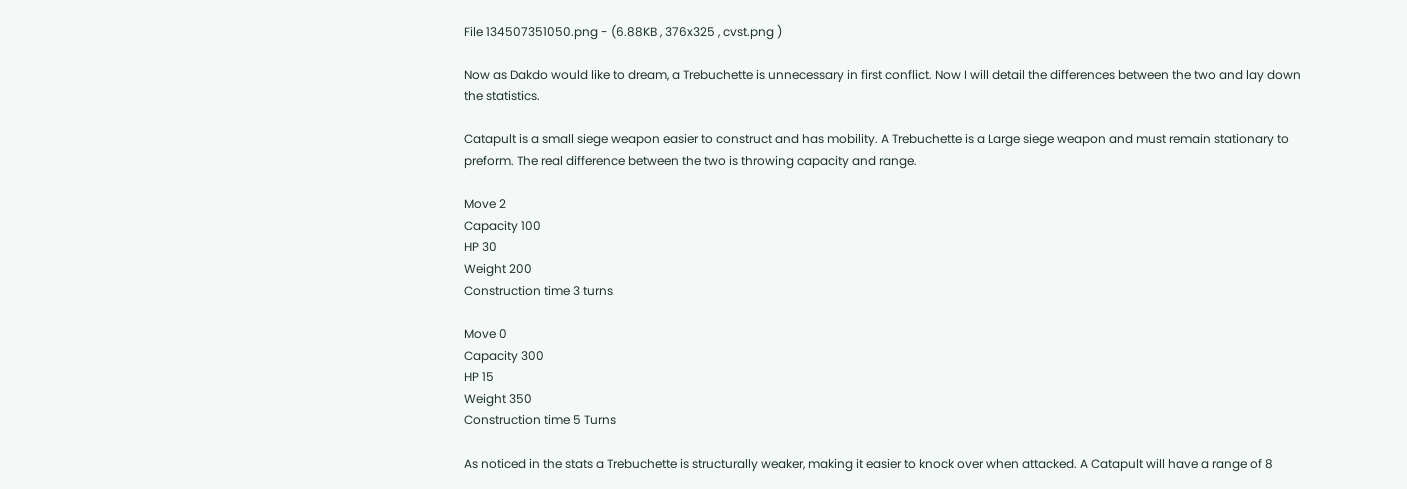File 134507351050.png - (6.88KB , 376x325 , cvst.png )

Now as Dakdo would like to dream, a Trebuchette is unnecessary in first conflict. Now I will detail the differences between the two and lay down the statistics.

Catapult is a small siege weapon easier to construct and has mobility. A Trebuchette is a Large siege weapon and must remain stationary to preform. The real difference between the two is throwing capacity and range.

Move 2
Capacity 100
HP 30
Weight 200
Construction time 3 turns

Move 0
Capacity 300
HP 15
Weight 350
Construction time 5 Turns

As noticed in the stats a Trebuchette is structurally weaker, making it easier to knock over when attacked. A Catapult will have a range of 8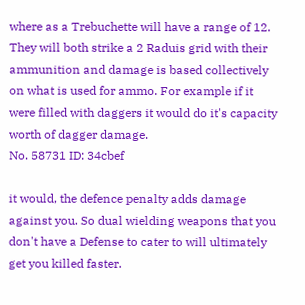where as a Trebuchette will have a range of 12. They will both strike a 2 Raduis grid with their ammunition and damage is based collectively on what is used for ammo. For example if it were filled with daggers it would do it's capacity worth of dagger damage.
No. 58731 ID: 34cbef

it would, the defence penalty adds damage against you. So dual wielding weapons that you don't have a Defense to cater to will ultimately get you killed faster.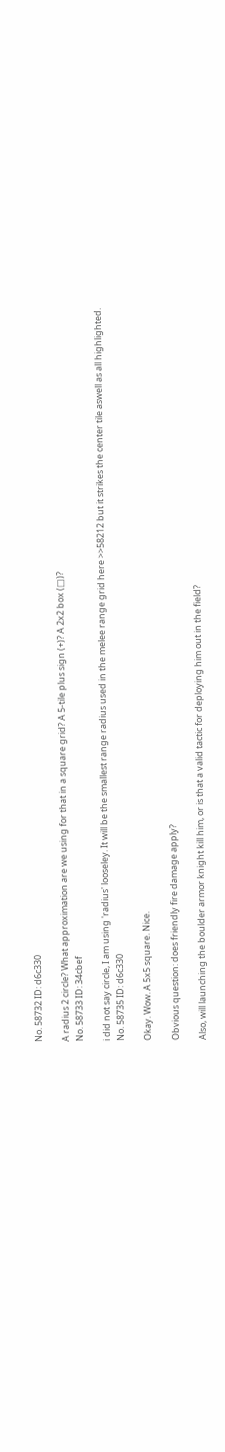No. 58732 ID: d6c330

A radius 2 circle? What approximation are we using for that in a square grid? A 5-tile plus sign (+)? A 2x2 box (□)?
No. 58733 ID: 34cbef

i did not say circle, I am using 'radius' looseley. It will be the smallest range radius used in the melee range grid here >>58212 but it strikes the center tile aswell as all highlighted.
No. 58735 ID: d6c330

Okay. Wow. A 5x5 square. Nice.

Obvious question: does friendly fire damage apply?

Also, will launching the boulder armor knight kill him, or is that a valid tactic for deploying him out in the field?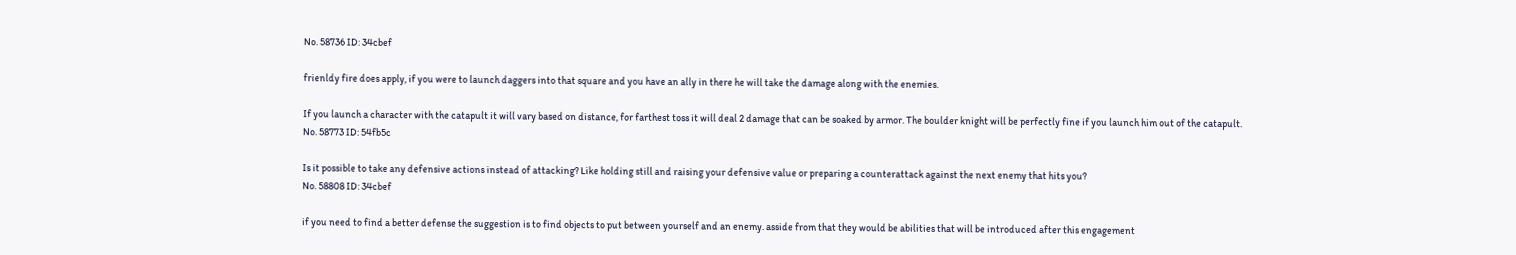No. 58736 ID: 34cbef

frienldy fire does apply, if you were to launch daggers into that square and you have an ally in there he will take the damage along with the enemies.

If you launch a character with the catapult it will vary based on distance, for farthest toss it will deal 2 damage that can be soaked by armor. The boulder knight will be perfectly fine if you launch him out of the catapult.
No. 58773 ID: 54fb5c

Is it possible to take any defensive actions instead of attacking? Like holding still and raising your defensive value or preparing a counterattack against the next enemy that hits you?
No. 58808 ID: 34cbef

if you need to find a better defense the suggestion is to find objects to put between yourself and an enemy. asside from that they would be abilities that will be introduced after this engagement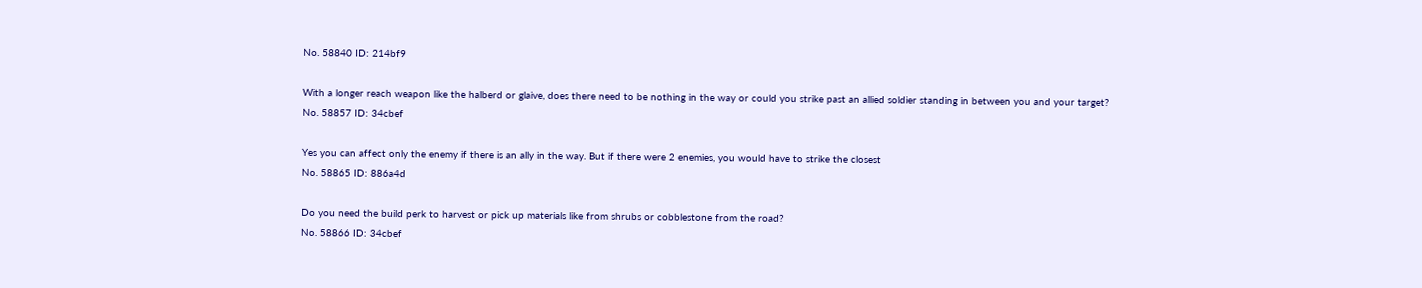No. 58840 ID: 214bf9

With a longer reach weapon like the halberd or glaive, does there need to be nothing in the way or could you strike past an allied soldier standing in between you and your target?
No. 58857 ID: 34cbef

Yes you can affect only the enemy if there is an ally in the way. But if there were 2 enemies, you would have to strike the closest
No. 58865 ID: 886a4d

Do you need the build perk to harvest or pick up materials like from shrubs or cobblestone from the road?
No. 58866 ID: 34cbef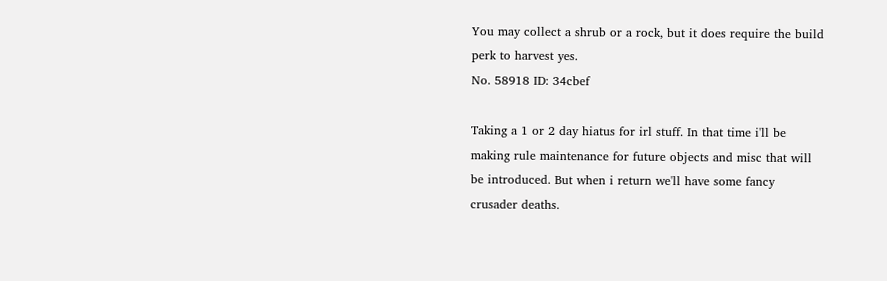You may collect a shrub or a rock, but it does require the build perk to harvest yes.
No. 58918 ID: 34cbef

Taking a 1 or 2 day hiatus for irl stuff. In that time i'll be making rule maintenance for future objects and misc that will be introduced. But when i return we'll have some fancy crusader deaths.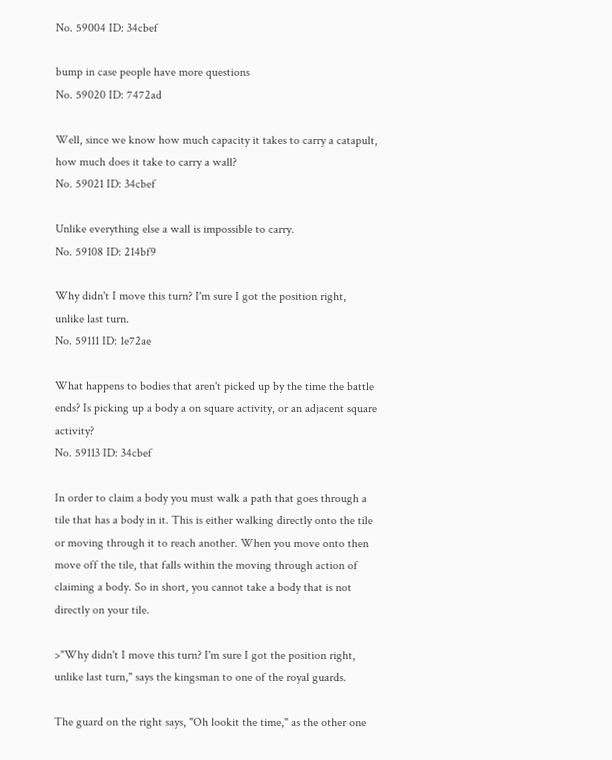No. 59004 ID: 34cbef

bump in case people have more questions
No. 59020 ID: 7472ad

Well, since we know how much capacity it takes to carry a catapult, how much does it take to carry a wall?
No. 59021 ID: 34cbef

Unlike everything else a wall is impossible to carry.
No. 59108 ID: 214bf9

Why didn't I move this turn? I'm sure I got the position right, unlike last turn.
No. 59111 ID: 1e72ae

What happens to bodies that aren't picked up by the time the battle ends? Is picking up a body a on square activity, or an adjacent square activity?
No. 59113 ID: 34cbef

In order to claim a body you must walk a path that goes through a tile that has a body in it. This is either walking directly onto the tile or moving through it to reach another. When you move onto then move off the tile, that falls within the moving through action of claiming a body. So in short, you cannot take a body that is not directly on your tile.

>"Why didn't I move this turn? I'm sure I got the position right, unlike last turn," says the kingsman to one of the royal guards.

The guard on the right says, "Oh lookit the time," as the other one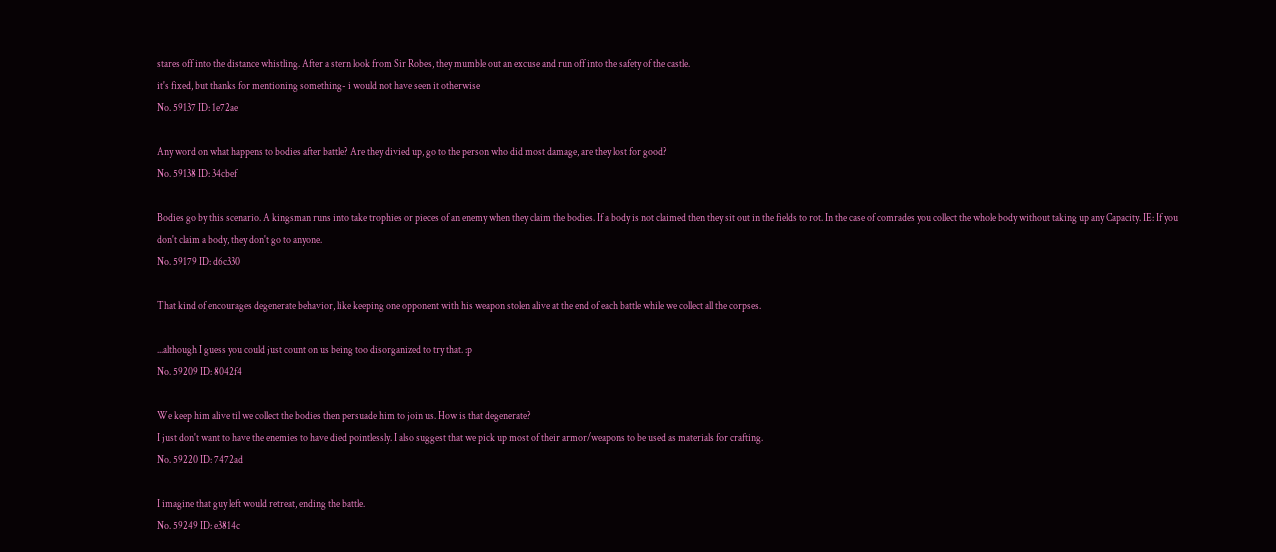stares off into the distance whistling. After a stern look from Sir Robes, they mumble out an excuse and run off into the safety of the castle.
it's fixed, but thanks for mentioning something- i would not have seen it otherwise
No. 59137 ID: 1e72ae

Any word on what happens to bodies after battle? Are they divied up, go to the person who did most damage, are they lost for good?
No. 59138 ID: 34cbef

Bodies go by this scenario. A kingsman runs into take trophies or pieces of an enemy when they claim the bodies. If a body is not claimed then they sit out in the fields to rot. In the case of comrades you collect the whole body without taking up any Capacity. IE: If you don't claim a body, they don't go to anyone.
No. 59179 ID: d6c330

That kind of encourages degenerate behavior, like keeping one opponent with his weapon stolen alive at the end of each battle while we collect all the corpses.

...although I guess you could just count on us being too disorganized to try that. :p
No. 59209 ID: 8042f4

We keep him alive til we collect the bodies then persuade him to join us. How is that degenerate?
I just don't want to have the enemies to have died pointlessly. I also suggest that we pick up most of their armor/weapons to be used as materials for crafting.
No. 59220 ID: 7472ad

I imagine that guy left would retreat, ending the battle.
No. 59249 ID: e3814c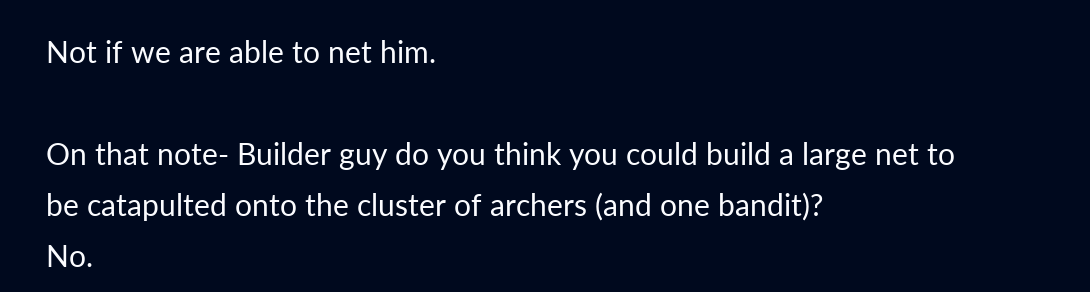Not if we are able to net him.

On that note- Builder guy do you think you could build a large net to be catapulted onto the cluster of archers (and one bandit)?
No.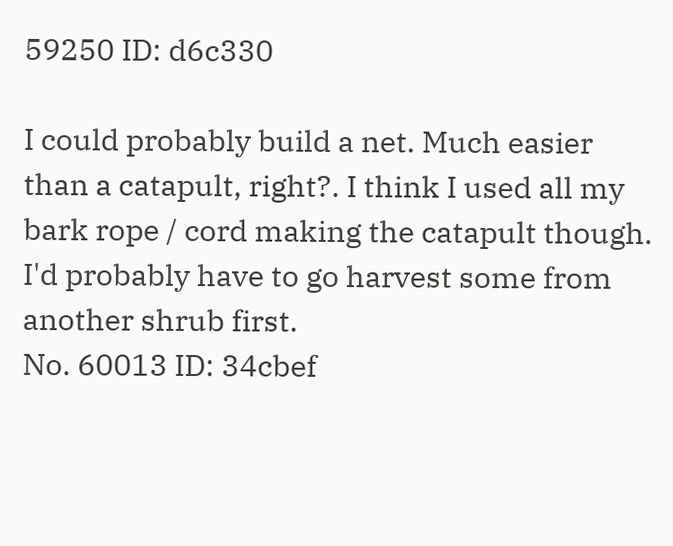59250 ID: d6c330

I could probably build a net. Much easier than a catapult, right?. I think I used all my bark rope / cord making the catapult though. I'd probably have to go harvest some from another shrub first.
No. 60013 ID: 34cbef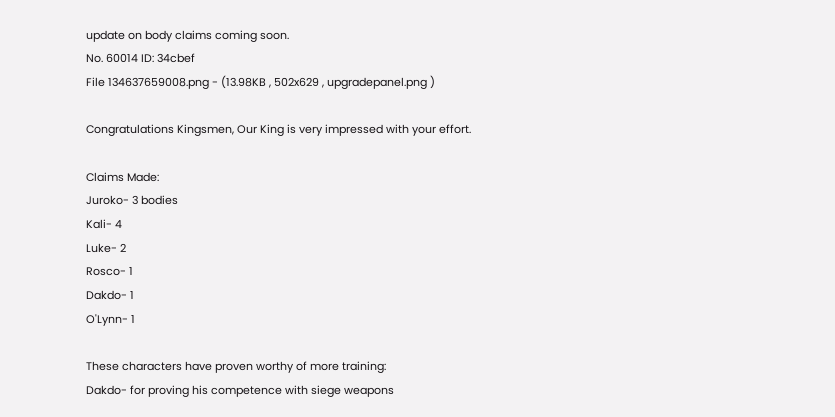update on body claims coming soon.
No. 60014 ID: 34cbef
File 134637659008.png - (13.98KB , 502x629 , upgradepanel.png )

Congratulations Kingsmen, Our King is very impressed with your effort.

Claims Made:
Juroko- 3 bodies
Kali- 4
Luke- 2
Rosco- 1
Dakdo- 1
O'Lynn- 1

These characters have proven worthy of more training:
Dakdo- for proving his competence with siege weapons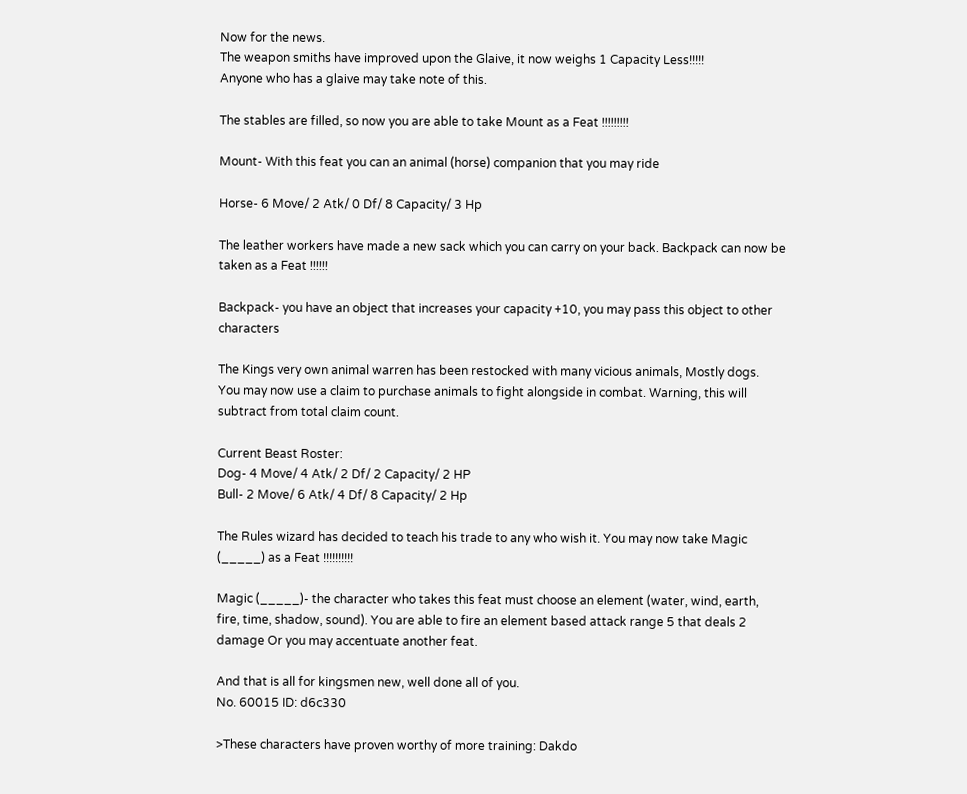Now for the news.
The weapon smiths have improved upon the Glaive, it now weighs 1 Capacity Less!!!!!
Anyone who has a glaive may take note of this.

The stables are filled, so now you are able to take Mount as a Feat !!!!!!!!!

Mount- With this feat you can an animal (horse) companion that you may ride

Horse- 6 Move/ 2 Atk/ 0 Df/ 8 Capacity/ 3 Hp

The leather workers have made a new sack which you can carry on your back. Backpack can now be taken as a Feat !!!!!!

Backpack- you have an object that increases your capacity +10, you may pass this object to other characters

The Kings very own animal warren has been restocked with many vicious animals, Mostly dogs.
You may now use a claim to purchase animals to fight alongside in combat. Warning, this will subtract from total claim count.

Current Beast Roster:
Dog- 4 Move/ 4 Atk/ 2 Df/ 2 Capacity/ 2 HP
Bull- 2 Move/ 6 Atk/ 4 Df/ 8 Capacity/ 2 Hp

The Rules wizard has decided to teach his trade to any who wish it. You may now take Magic (_____) as a Feat !!!!!!!!!!

Magic (_____)- the character who takes this feat must choose an element (water, wind, earth, fire, time, shadow, sound). You are able to fire an element based attack range 5 that deals 2 damage Or you may accentuate another feat.

And that is all for kingsmen new, well done all of you.
No. 60015 ID: d6c330

>These characters have proven worthy of more training: Dakdo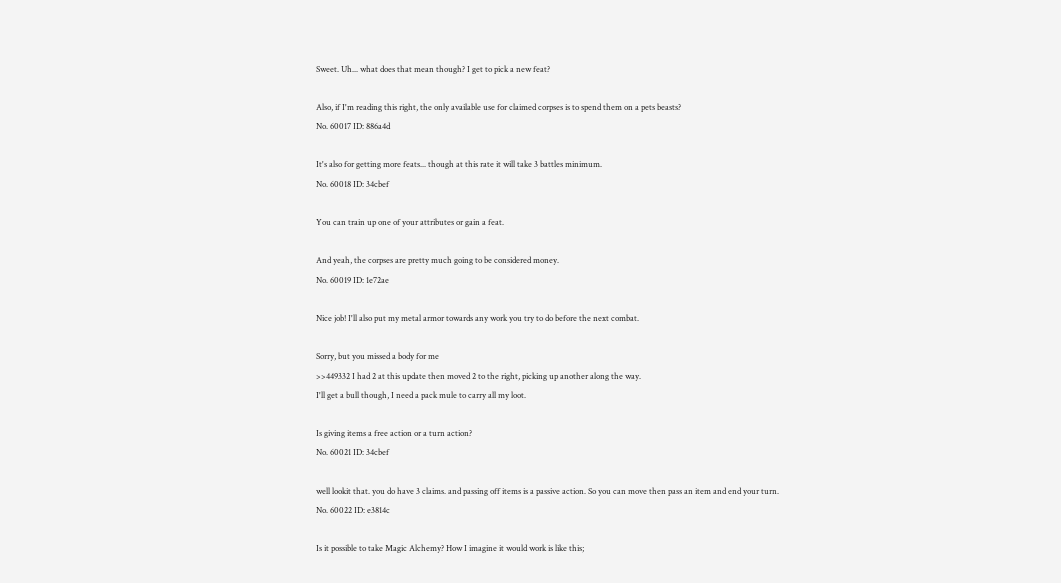Sweet. Uh... what does that mean though? I get to pick a new feat?

Also, if I'm reading this right, the only available use for claimed corpses is to spend them on a pets beasts?
No. 60017 ID: 886a4d

It's also for getting more feats... though at this rate it will take 3 battles minimum.
No. 60018 ID: 34cbef

You can train up one of your attributes or gain a feat.

And yeah, the corpses are pretty much going to be considered money.
No. 60019 ID: 1e72ae

Nice job! I'll also put my metal armor towards any work you try to do before the next combat.

Sorry, but you missed a body for me
>>449332 I had 2 at this update then moved 2 to the right, picking up another along the way.
I'll get a bull though, I need a pack mule to carry all my loot.

Is giving items a free action or a turn action?
No. 60021 ID: 34cbef

well lookit that. you do have 3 claims. and passing off items is a passive action. So you can move then pass an item and end your turn.
No. 60022 ID: e3814c

Is it possible to take Magic Alchemy? How I imagine it would work is like this;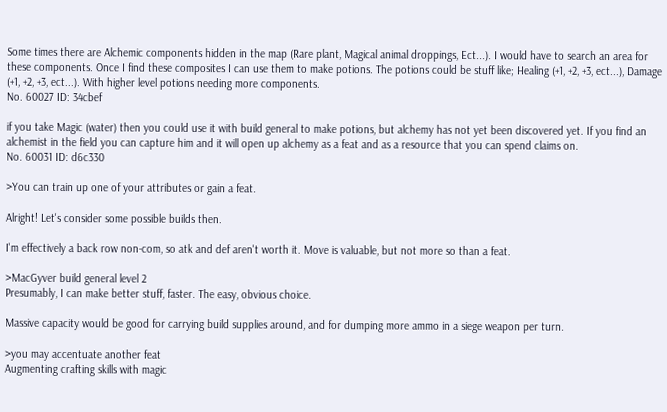Some times there are Alchemic components hidden in the map (Rare plant, Magical animal droppings, Ect...). I would have to search an area for these components. Once I find these composites I can use them to make potions. The potions could be stuff like; Healing (+1, +2, +3, ect...), Damage (+1, +2, +3, ect...). With higher level potions needing more components.
No. 60027 ID: 34cbef

if you take Magic (water) then you could use it with build general to make potions, but alchemy has not yet been discovered yet. If you find an alchemist in the field you can capture him and it will open up alchemy as a feat and as a resource that you can spend claims on.
No. 60031 ID: d6c330

>You can train up one of your attributes or gain a feat.

Alright! Let's consider some possible builds then.

I'm effectively a back row non-com, so atk and def aren't worth it. Move is valuable, but not more so than a feat.

>MacGyver build general level 2
Presumably, I can make better stuff, faster. The easy, obvious choice.

Massive capacity would be good for carrying build supplies around, and for dumping more ammo in a siege weapon per turn.

>you may accentuate another feat
Augmenting crafting skills with magic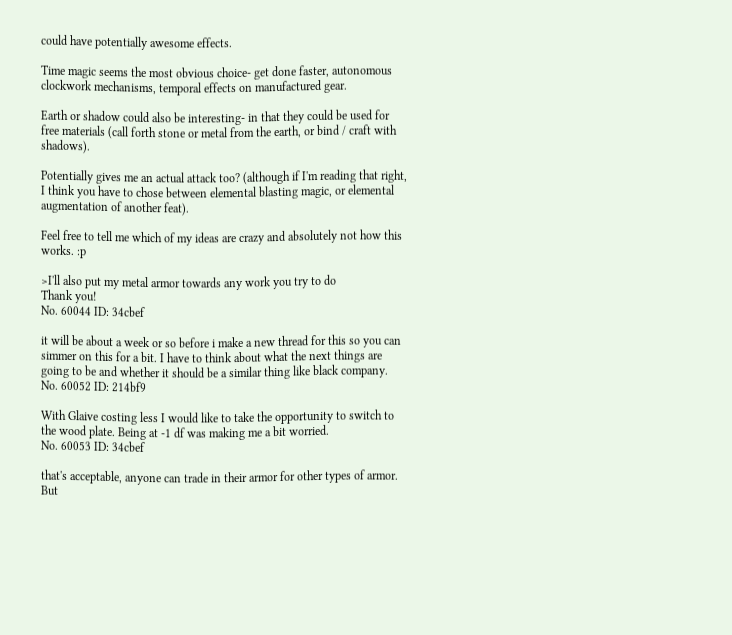could have potentially awesome effects.

Time magic seems the most obvious choice- get done faster, autonomous clockwork mechanisms, temporal effects on manufactured gear.

Earth or shadow could also be interesting- in that they could be used for free materials (call forth stone or metal from the earth, or bind / craft with shadows).

Potentially gives me an actual attack too? (although if I'm reading that right, I think you have to chose between elemental blasting magic, or elemental augmentation of another feat).

Feel free to tell me which of my ideas are crazy and absolutely not how this works. :p

>I'll also put my metal armor towards any work you try to do
Thank you!
No. 60044 ID: 34cbef

it will be about a week or so before i make a new thread for this so you can simmer on this for a bit. I have to think about what the next things are going to be and whether it should be a similar thing like black company.
No. 60052 ID: 214bf9

With Glaive costing less I would like to take the opportunity to switch to the wood plate. Being at -1 df was making me a bit worried.
No. 60053 ID: 34cbef

that's acceptable, anyone can trade in their armor for other types of armor. But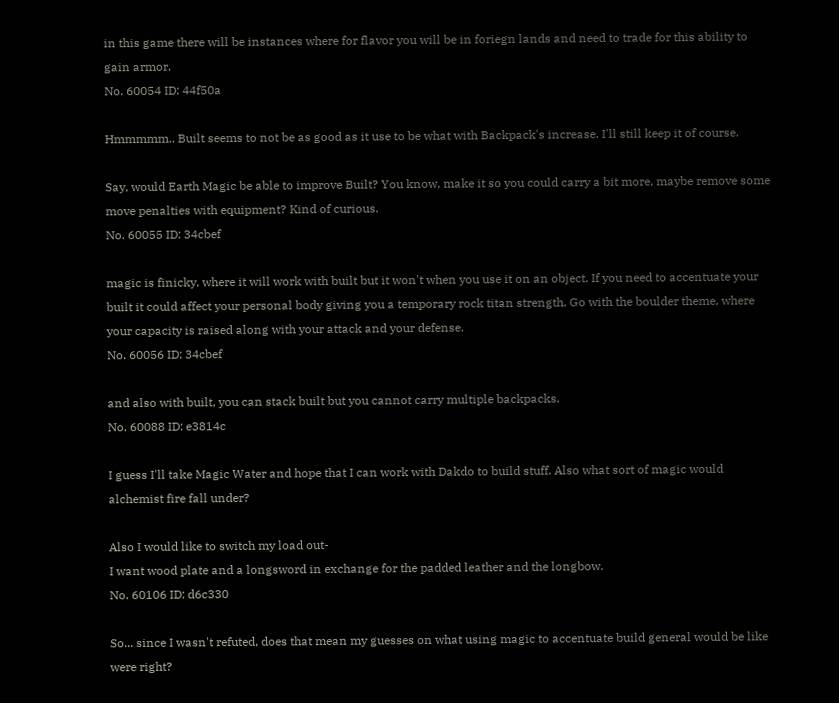in this game there will be instances where for flavor you will be in foriegn lands and need to trade for this ability to gain armor.
No. 60054 ID: 44f50a

Hmmmmm.. Built seems to not be as good as it use to be what with Backpack's increase. I'll still keep it of course.

Say, would Earth Magic be able to improve Built? You know, make it so you could carry a bit more, maybe remove some move penalties with equipment? Kind of curious.
No. 60055 ID: 34cbef

magic is finicky, where it will work with built but it won't when you use it on an object. If you need to accentuate your built it could affect your personal body giving you a temporary rock titan strength. Go with the boulder theme, where your capacity is raised along with your attack and your defense.
No. 60056 ID: 34cbef

and also with built, you can stack built but you cannot carry multiple backpacks.
No. 60088 ID: e3814c

I guess I'll take Magic Water and hope that I can work with Dakdo to build stuff. Also what sort of magic would alchemist fire fall under?

Also I would like to switch my load out-
I want wood plate and a longsword in exchange for the padded leather and the longbow.
No. 60106 ID: d6c330

So... since I wasn't refuted, does that mean my guesses on what using magic to accentuate build general would be like were right?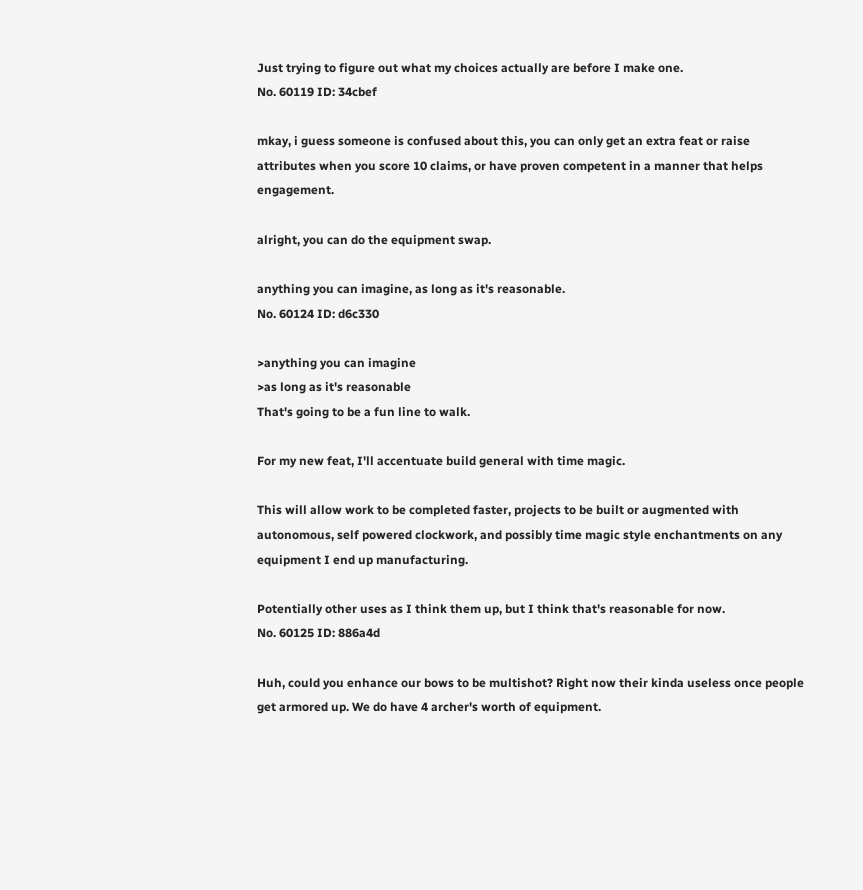Just trying to figure out what my choices actually are before I make one.
No. 60119 ID: 34cbef

mkay, i guess someone is confused about this, you can only get an extra feat or raise attributes when you score 10 claims, or have proven competent in a manner that helps engagement.

alright, you can do the equipment swap.

anything you can imagine, as long as it's reasonable.
No. 60124 ID: d6c330

>anything you can imagine
>as long as it's reasonable
That's going to be a fun line to walk.

For my new feat, I'll accentuate build general with time magic.

This will allow work to be completed faster, projects to be built or augmented with autonomous, self powered clockwork, and possibly time magic style enchantments on any equipment I end up manufacturing.

Potentially other uses as I think them up, but I think that's reasonable for now.
No. 60125 ID: 886a4d

Huh, could you enhance our bows to be multishot? Right now their kinda useless once people get armored up. We do have 4 archer's worth of equipment.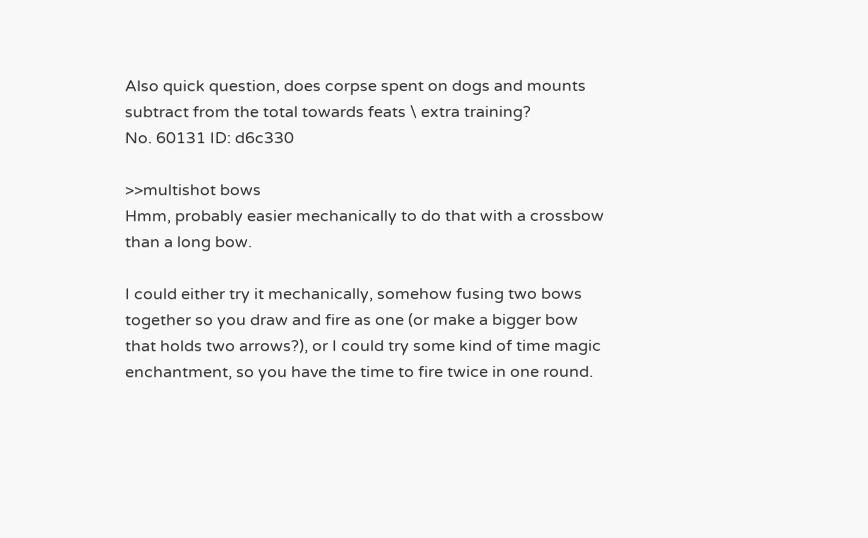Also quick question, does corpse spent on dogs and mounts subtract from the total towards feats \ extra training?
No. 60131 ID: d6c330

>>multishot bows
Hmm, probably easier mechanically to do that with a crossbow than a long bow.

I could either try it mechanically, somehow fusing two bows together so you draw and fire as one (or make a bigger bow that holds two arrows?), or I could try some kind of time magic enchantment, so you have the time to fire twice in one round.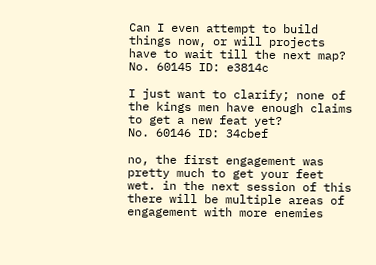Can I even attempt to build things now, or will projects have to wait till the next map?
No. 60145 ID: e3814c

I just want to clarify; none of the kings men have enough claims to get a new feat yet?
No. 60146 ID: 34cbef

no, the first engagement was pretty much to get your feet wet. in the next session of this there will be multiple areas of engagement with more enemies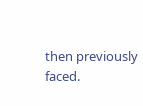then previously faced.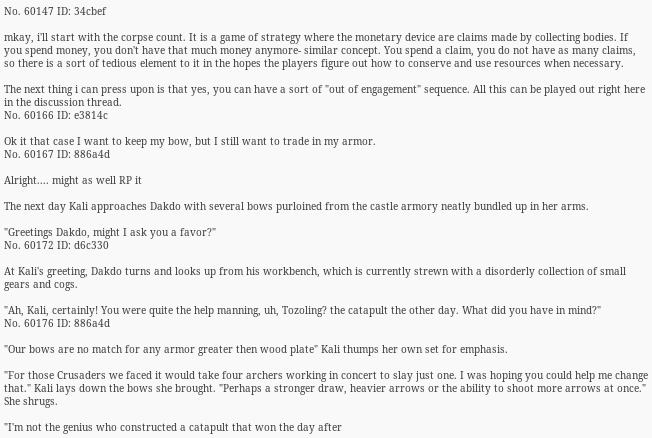No. 60147 ID: 34cbef

mkay, i'll start with the corpse count. It is a game of strategy where the monetary device are claims made by collecting bodies. If you spend money, you don't have that much money anymore- similar concept. You spend a claim, you do not have as many claims, so there is a sort of tedious element to it in the hopes the players figure out how to conserve and use resources when necessary.

The next thing i can press upon is that yes, you can have a sort of "out of engagement" sequence. All this can be played out right here in the discussion thread.
No. 60166 ID: e3814c

Ok it that case I want to keep my bow, but I still want to trade in my armor.
No. 60167 ID: 886a4d

Alright.... might as well RP it

The next day Kali approaches Dakdo with several bows purloined from the castle armory neatly bundled up in her arms.

"Greetings Dakdo, might I ask you a favor?"
No. 60172 ID: d6c330

At Kali's greeting, Dakdo turns and looks up from his workbench, which is currently strewn with a disorderly collection of small gears and cogs.

"Ah, Kali, certainly! You were quite the help manning, uh, Tozoling? the catapult the other day. What did you have in mind?"
No. 60176 ID: 886a4d

"Our bows are no match for any armor greater then wood plate" Kali thumps her own set for emphasis.

"For those Crusaders we faced it would take four archers working in concert to slay just one. I was hoping you could help me change that." Kali lays down the bows she brought. "Perhaps a stronger draw, heavier arrows or the ability to shoot more arrows at once." She shrugs.

"I'm not the genius who constructed a catapult that won the day after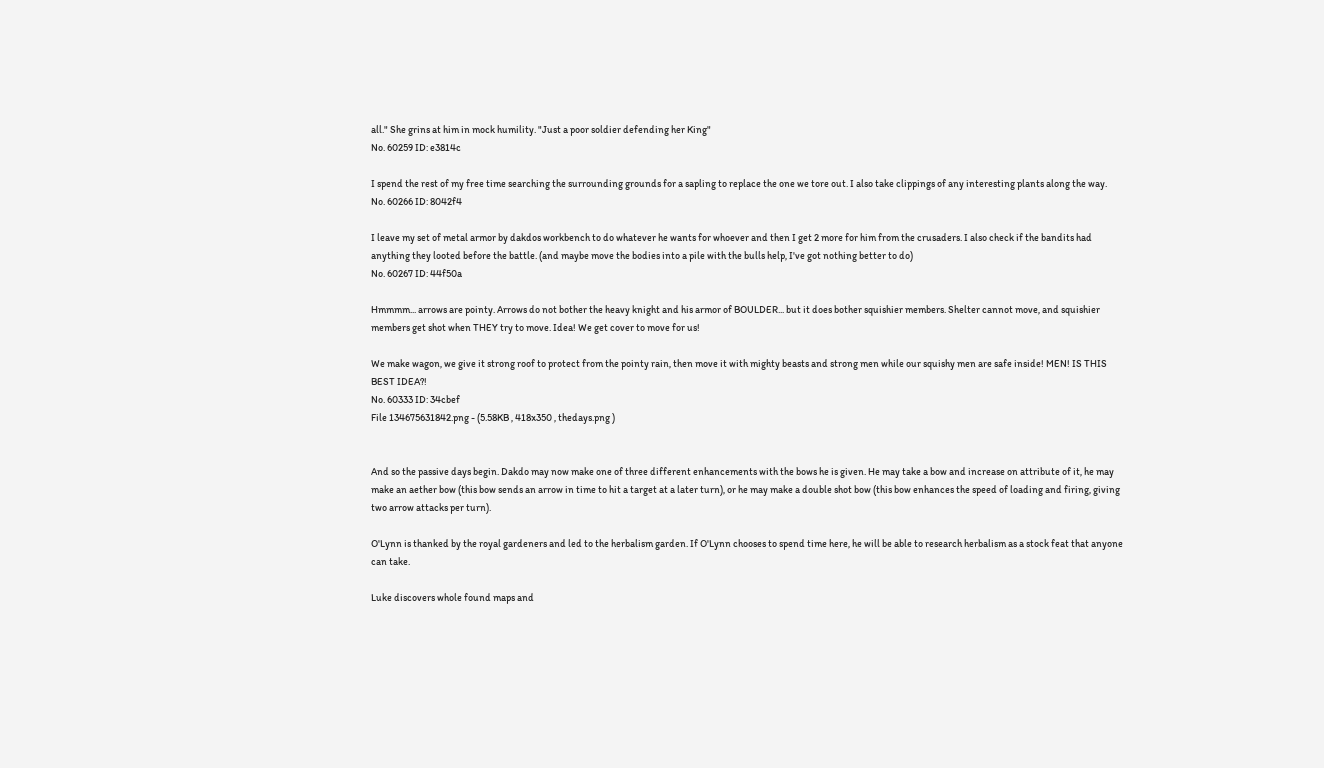all." She grins at him in mock humility. "Just a poor soldier defending her King"
No. 60259 ID: e3814c

I spend the rest of my free time searching the surrounding grounds for a sapling to replace the one we tore out. I also take clippings of any interesting plants along the way.
No. 60266 ID: 8042f4

I leave my set of metal armor by dakdos workbench to do whatever he wants for whoever and then I get 2 more for him from the crusaders. I also check if the bandits had anything they looted before the battle. (and maybe move the bodies into a pile with the bulls help, I've got nothing better to do)
No. 60267 ID: 44f50a

Hmmmm... arrows are pointy. Arrows do not bother the heavy knight and his armor of BOULDER... but it does bother squishier members. Shelter cannot move, and squishier members get shot when THEY try to move. Idea! We get cover to move for us!

We make wagon, we give it strong roof to protect from the pointy rain, then move it with mighty beasts and strong men while our squishy men are safe inside! MEN! IS THIS BEST IDEA?!
No. 60333 ID: 34cbef
File 134675631842.png - (5.58KB , 418x350 , thedays.png )


And so the passive days begin. Dakdo may now make one of three different enhancements with the bows he is given. He may take a bow and increase on attribute of it, he may make an aether bow (this bow sends an arrow in time to hit a target at a later turn), or he may make a double shot bow (this bow enhances the speed of loading and firing, giving two arrow attacks per turn).

O'Lynn is thanked by the royal gardeners and led to the herbalism garden. If O'Lynn chooses to spend time here, he will be able to research herbalism as a stock feat that anyone can take.

Luke discovers whole found maps and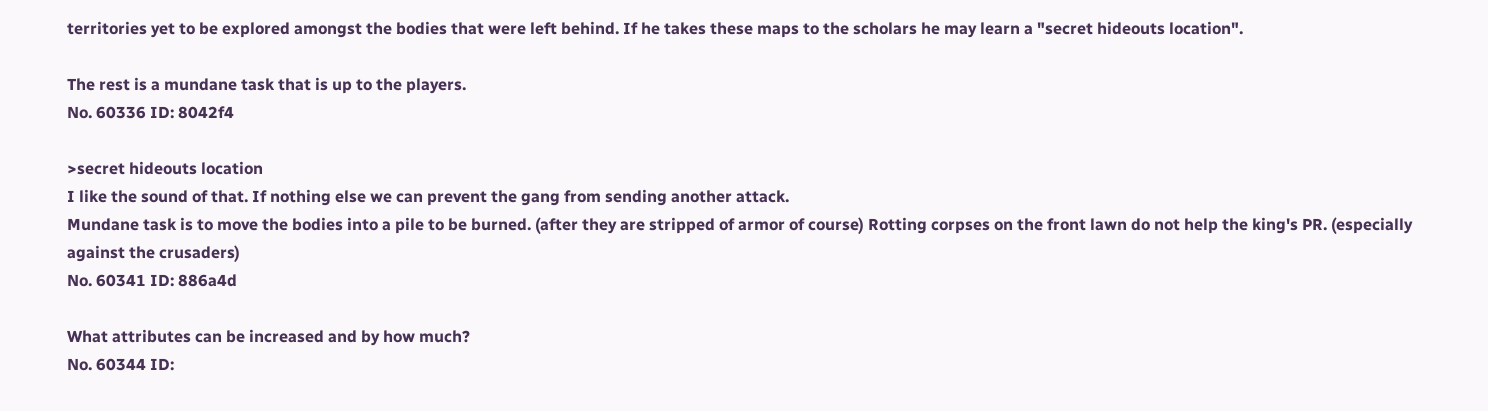territories yet to be explored amongst the bodies that were left behind. If he takes these maps to the scholars he may learn a "secret hideouts location".

The rest is a mundane task that is up to the players.
No. 60336 ID: 8042f4

>secret hideouts location
I like the sound of that. If nothing else we can prevent the gang from sending another attack.
Mundane task is to move the bodies into a pile to be burned. (after they are stripped of armor of course) Rotting corpses on the front lawn do not help the king's PR. (especially against the crusaders)
No. 60341 ID: 886a4d

What attributes can be increased and by how much?
No. 60344 ID: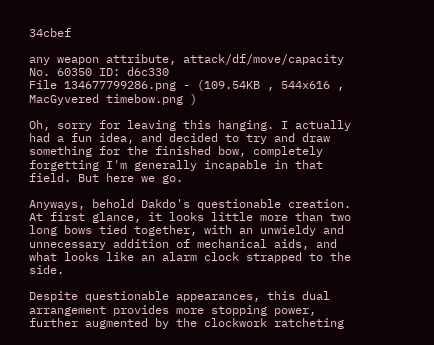34cbef

any weapon attribute, attack/df/move/capacity
No. 60350 ID: d6c330
File 134677799286.png - (109.54KB , 544x616 , MacGyvered timebow.png )

Oh, sorry for leaving this hanging. I actually had a fun idea, and decided to try and draw something for the finished bow, completely forgetting I'm generally incapable in that field. But here we go.

Anyways, behold Dakdo's questionable creation. At first glance, it looks little more than two long bows tied together, with an unwieldy and unnecessary addition of mechanical aids, and what looks like an alarm clock strapped to the side.

Despite questionable appearances, this dual arrangement provides more stopping power, further augmented by the clockwork ratcheting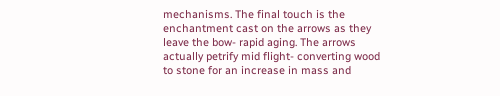mechanisms. The final touch is the enchantment cast on the arrows as they leave the bow- rapid aging. The arrows actually petrify mid flight- converting wood to stone for an increase in mass and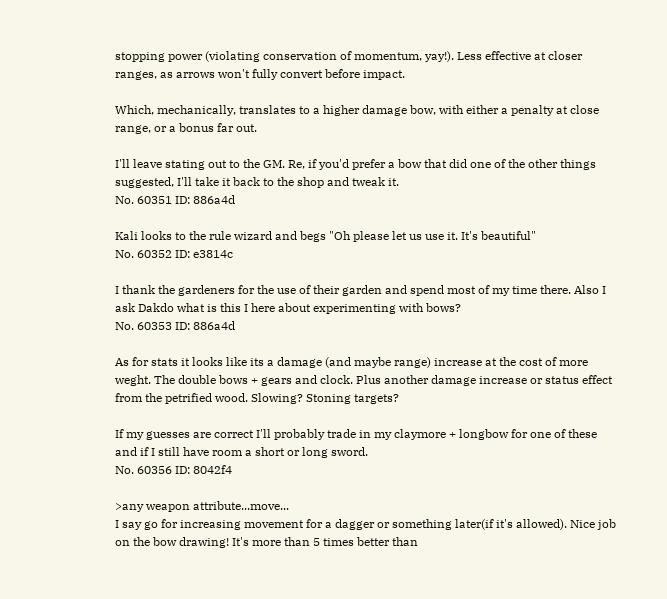stopping power (violating conservation of momentum, yay!). Less effective at closer ranges, as arrows won't fully convert before impact.

Which, mechanically, translates to a higher damage bow, with either a penalty at close range, or a bonus far out.

I'll leave stating out to the GM. Re, if you'd prefer a bow that did one of the other things suggested, I'll take it back to the shop and tweak it.
No. 60351 ID: 886a4d

Kali looks to the rule wizard and begs "Oh please let us use it. It's beautiful"
No. 60352 ID: e3814c

I thank the gardeners for the use of their garden and spend most of my time there. Also I ask Dakdo what is this I here about experimenting with bows?
No. 60353 ID: 886a4d

As for stats it looks like its a damage (and maybe range) increase at the cost of more weght. The double bows + gears and clock. Plus another damage increase or status effect from the petrified wood. Slowing? Stoning targets?

If my guesses are correct I'll probably trade in my claymore + longbow for one of these and if I still have room a short or long sword.
No. 60356 ID: 8042f4

>any weapon attribute...move...
I say go for increasing movement for a dagger or something later(if it's allowed). Nice job on the bow drawing! It's more than 5 times better than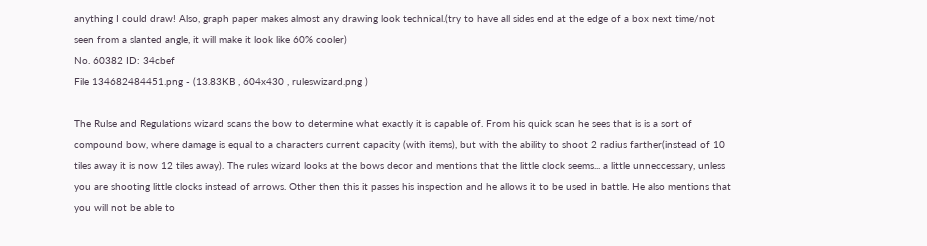anything I could draw! Also, graph paper makes almost any drawing look technical.(try to have all sides end at the edge of a box next time/not seen from a slanted angle, it will make it look like 60% cooler)
No. 60382 ID: 34cbef
File 134682484451.png - (13.83KB , 604x430 , ruleswizard.png )

The Rulse and Regulations wizard scans the bow to determine what exactly it is capable of. From his quick scan he sees that is is a sort of compound bow, where damage is equal to a characters current capacity (with items), but with the ability to shoot 2 radius farther(instead of 10 tiles away it is now 12 tiles away). The rules wizard looks at the bows decor and mentions that the little clock seems... a little unneccessary, unless you are shooting little clocks instead of arrows. Other then this it passes his inspection and he allows it to be used in battle. He also mentions that you will not be able to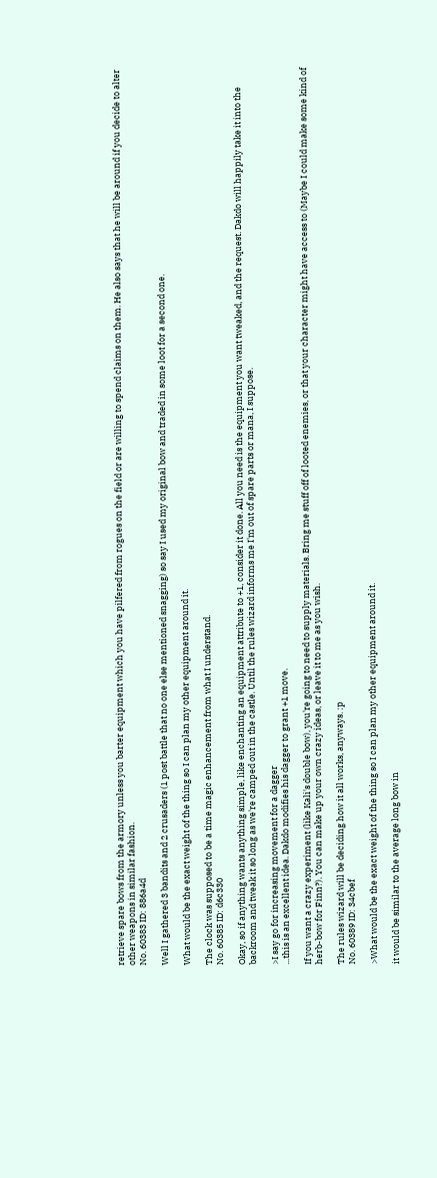retrieve spare bows from the armory unless you barter equipment which you have pilfered from rogues on the field or are willing to spend claims on them. He also says that he will be around if you decide to alter other weapons in similar fashion.
No. 60383 ID: 886a4d

Well I gathered 3 bandits and 2 crusaders (1 post battle that no one else mentioned snagging) so say I used my original bow and traded in some loot for a second one.

What would be the exact weight of the thing so I can plan my other equipment around it.

The clock was supposed to be a time magic enhancement from what I understand.
No. 60385 ID: d6c330

Okay, so if anything wants anything simple, like enchanting an equipment attribute to +1, consider it done. All you need is the equipment you want tweaked, and the request. Dakdo will happily take it into the backroom and tweak it so long as we're camped out in the castle. Until the rules wizard informs me I'm out of spare parts or mana, I suppose.

>I say go for increasing movement for a dagger
...this is an excellent idea. Dakdo modifies his dagger to grant +1 move.

If you want a crazy experiment (like Kali's double bow), you're going to need to supply materials. Bring me stuff off of looted enemies, or that your character might have access to (Maybe I could make some kind of herb-bow for Finn?). You can make up your own crazy ideas, or leave it to me as you wish.

The rules wizard will be deciding how it all works, anyways. :p
No. 60389 ID: 34cbef

>What would be the exact weight of the thing so I can plan my other equipment around it.

it would be similar to the average long bow in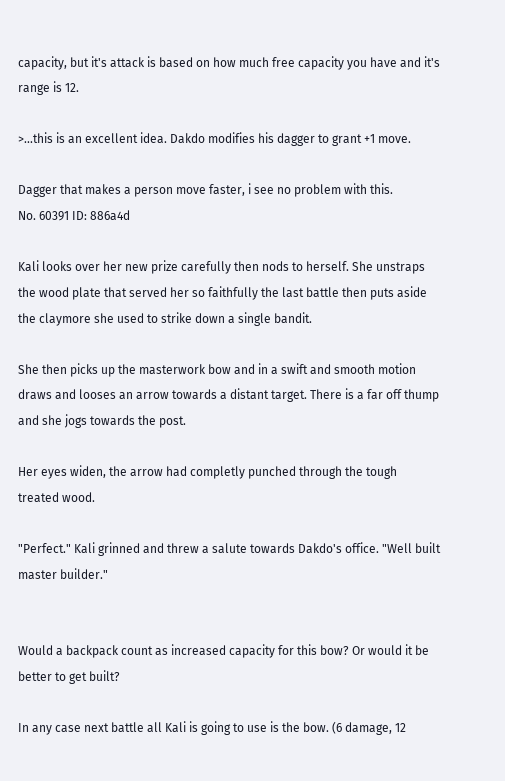capacity, but it's attack is based on how much free capacity you have and it's range is 12.

>...this is an excellent idea. Dakdo modifies his dagger to grant +1 move.

Dagger that makes a person move faster, i see no problem with this.
No. 60391 ID: 886a4d

Kali looks over her new prize carefully then nods to herself. She unstraps the wood plate that served her so faithfully the last battle then puts aside the claymore she used to strike down a single bandit.

She then picks up the masterwork bow and in a swift and smooth motion draws and looses an arrow towards a distant target. There is a far off thump and she jogs towards the post.

Her eyes widen, the arrow had completly punched through the tough treated wood.

"Perfect." Kali grinned and threw a salute towards Dakdo's office. "Well built master builder."


Would a backpack count as increased capacity for this bow? Or would it be better to get built?

In any case next battle all Kali is going to use is the bow. (6 damage, 12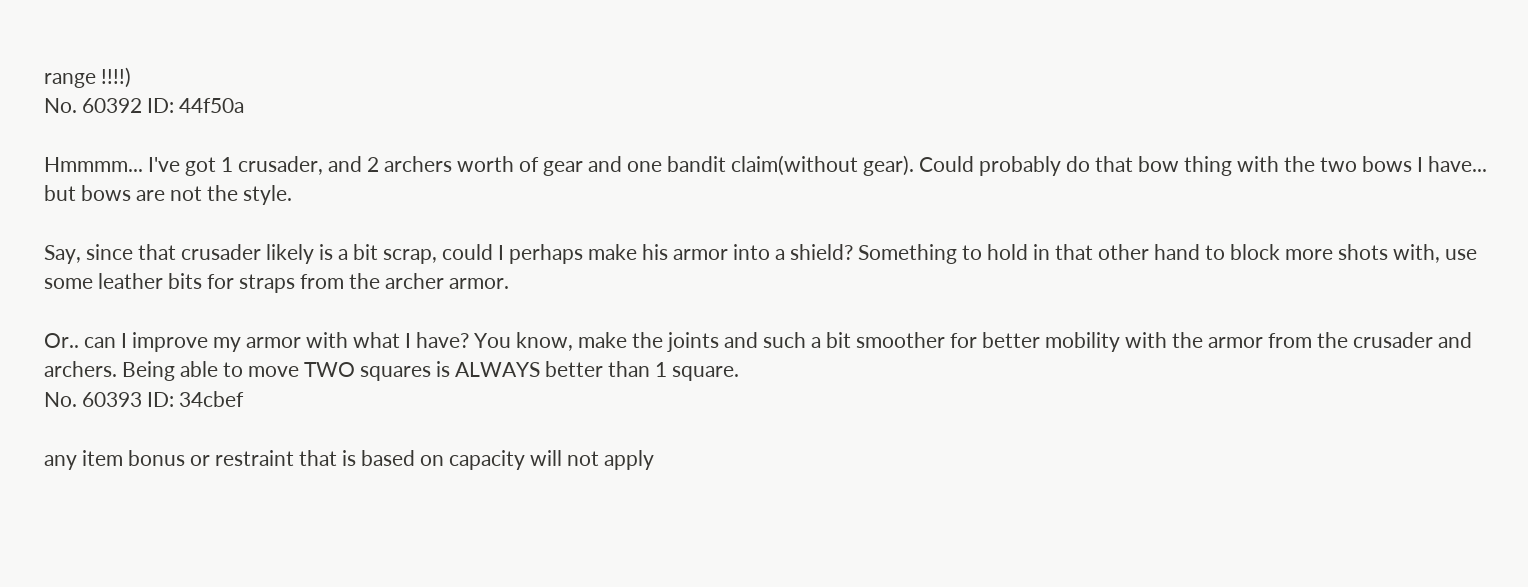range !!!!)
No. 60392 ID: 44f50a

Hmmmm... I've got 1 crusader, and 2 archers worth of gear and one bandit claim(without gear). Could probably do that bow thing with the two bows I have... but bows are not the style.

Say, since that crusader likely is a bit scrap, could I perhaps make his armor into a shield? Something to hold in that other hand to block more shots with, use some leather bits for straps from the archer armor.

Or.. can I improve my armor with what I have? You know, make the joints and such a bit smoother for better mobility with the armor from the crusader and archers. Being able to move TWO squares is ALWAYS better than 1 square.
No. 60393 ID: 34cbef

any item bonus or restraint that is based on capacity will not apply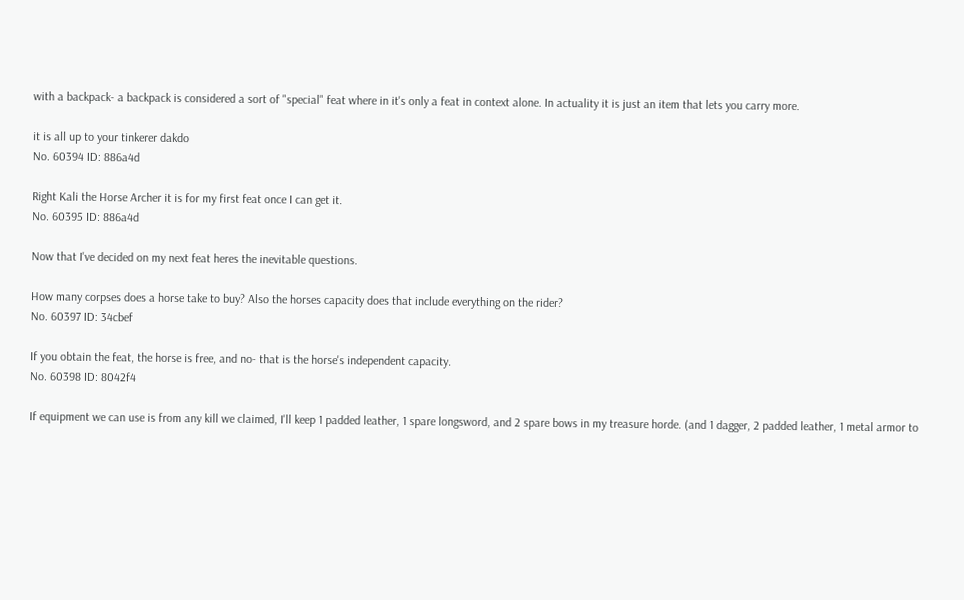with a backpack- a backpack is considered a sort of "special" feat where in it's only a feat in context alone. In actuality it is just an item that lets you carry more.

it is all up to your tinkerer dakdo
No. 60394 ID: 886a4d

Right Kali the Horse Archer it is for my first feat once I can get it.
No. 60395 ID: 886a4d

Now that I've decided on my next feat heres the inevitable questions.

How many corpses does a horse take to buy? Also the horses capacity does that include everything on the rider?
No. 60397 ID: 34cbef

If you obtain the feat, the horse is free, and no- that is the horse's independent capacity.
No. 60398 ID: 8042f4

If equipment we can use is from any kill we claimed, I'll keep 1 padded leather, 1 spare longsword, and 2 spare bows in my treasure horde. (and 1 dagger, 2 padded leather, 1 metal armor to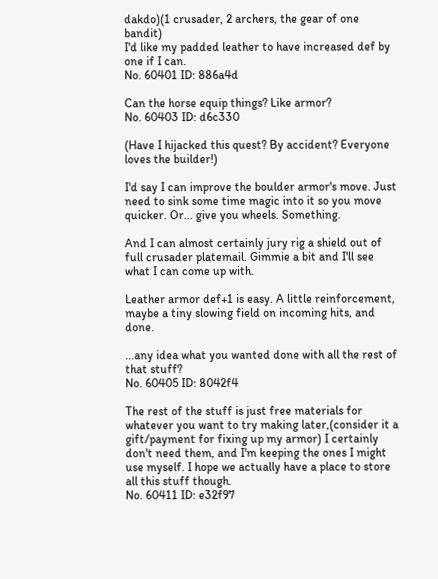dakdo)(1 crusader, 2 archers, the gear of one bandit)
I'd like my padded leather to have increased def by one if I can.
No. 60401 ID: 886a4d

Can the horse equip things? Like armor?
No. 60403 ID: d6c330

(Have I hijacked this quest? By accident? Everyone loves the builder!)

I'd say I can improve the boulder armor's move. Just need to sink some time magic into it so you move quicker. Or... give you wheels. Something.

And I can almost certainly jury rig a shield out of full crusader platemail. Gimmie a bit and I'll see what I can come up with.

Leather armor def+1 is easy. A little reinforcement, maybe a tiny slowing field on incoming hits, and done.

...any idea what you wanted done with all the rest of that stuff?
No. 60405 ID: 8042f4

The rest of the stuff is just free materials for whatever you want to try making later,(consider it a gift/payment for fixing up my armor) I certainly don't need them, and I'm keeping the ones I might use myself. I hope we actually have a place to store all this stuff though.
No. 60411 ID: e32f97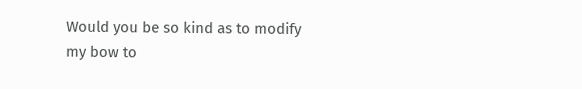Would you be so kind as to modify my bow to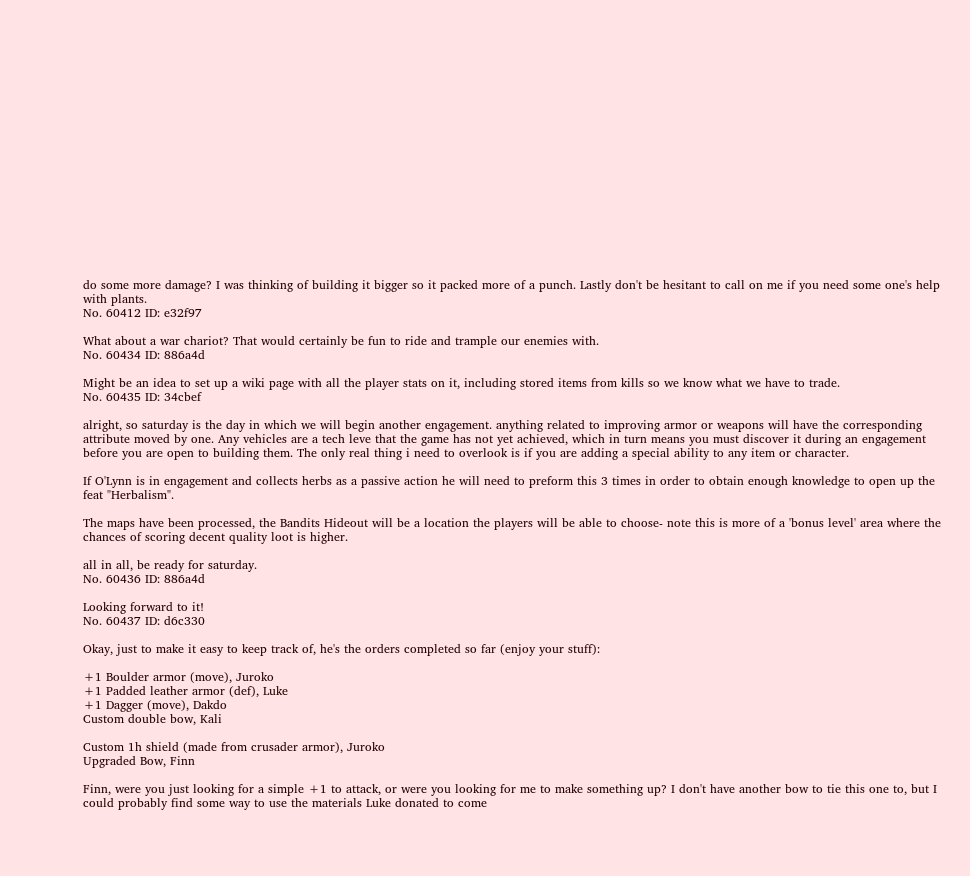do some more damage? I was thinking of building it bigger so it packed more of a punch. Lastly don't be hesitant to call on me if you need some one's help with plants.
No. 60412 ID: e32f97

What about a war chariot? That would certainly be fun to ride and trample our enemies with.
No. 60434 ID: 886a4d

Might be an idea to set up a wiki page with all the player stats on it, including stored items from kills so we know what we have to trade.
No. 60435 ID: 34cbef

alright, so saturday is the day in which we will begin another engagement. anything related to improving armor or weapons will have the corresponding attribute moved by one. Any vehicles are a tech leve that the game has not yet achieved, which in turn means you must discover it during an engagement before you are open to building them. The only real thing i need to overlook is if you are adding a special ability to any item or character.

If O'Lynn is in engagement and collects herbs as a passive action he will need to preform this 3 times in order to obtain enough knowledge to open up the feat "Herbalism".

The maps have been processed, the Bandits Hideout will be a location the players will be able to choose- note this is more of a 'bonus level' area where the chances of scoring decent quality loot is higher.

all in all, be ready for saturday.
No. 60436 ID: 886a4d

Looking forward to it!
No. 60437 ID: d6c330

Okay, just to make it easy to keep track of, he's the orders completed so far (enjoy your stuff):

+1 Boulder armor (move), Juroko
+1 Padded leather armor (def), Luke
+1 Dagger (move), Dakdo
Custom double bow, Kali

Custom 1h shield (made from crusader armor), Juroko
Upgraded Bow, Finn

Finn, were you just looking for a simple +1 to attack, or were you looking for me to make something up? I don't have another bow to tie this one to, but I could probably find some way to use the materials Luke donated to come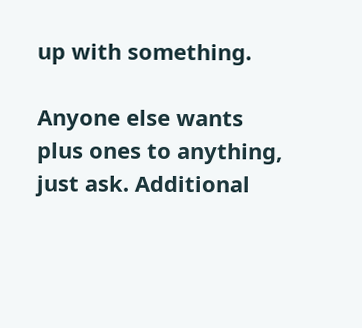up with something.

Anyone else wants plus ones to anything, just ask. Additional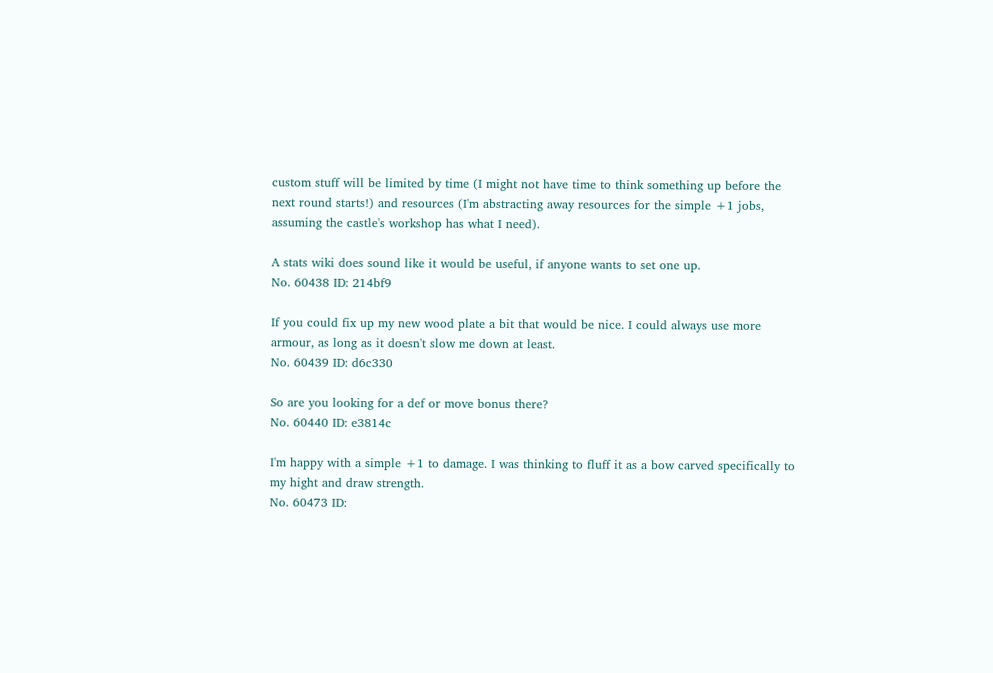custom stuff will be limited by time (I might not have time to think something up before the next round starts!) and resources (I'm abstracting away resources for the simple +1 jobs, assuming the castle's workshop has what I need).

A stats wiki does sound like it would be useful, if anyone wants to set one up.
No. 60438 ID: 214bf9

If you could fix up my new wood plate a bit that would be nice. I could always use more armour, as long as it doesn't slow me down at least.
No. 60439 ID: d6c330

So are you looking for a def or move bonus there?
No. 60440 ID: e3814c

I'm happy with a simple +1 to damage. I was thinking to fluff it as a bow carved specifically to my hight and draw strength.
No. 60473 ID: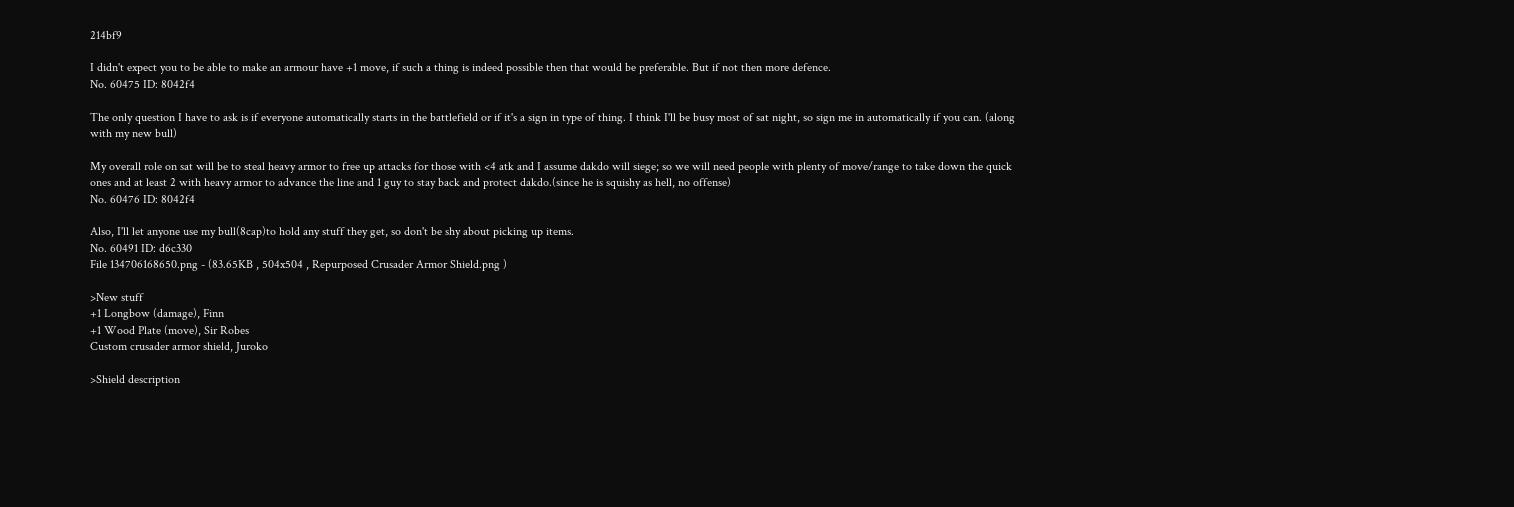214bf9

I didn't expect you to be able to make an armour have +1 move, if such a thing is indeed possible then that would be preferable. But if not then more defence.
No. 60475 ID: 8042f4

The only question I have to ask is if everyone automatically starts in the battlefield or if it's a sign in type of thing. I think I'll be busy most of sat night, so sign me in automatically if you can. (along with my new bull)

My overall role on sat will be to steal heavy armor to free up attacks for those with <4 atk and I assume dakdo will siege; so we will need people with plenty of move/range to take down the quick ones and at least 2 with heavy armor to advance the line and 1 guy to stay back and protect dakdo.(since he is squishy as hell, no offense)
No. 60476 ID: 8042f4

Also, I'll let anyone use my bull(8cap)to hold any stuff they get, so don't be shy about picking up items.
No. 60491 ID: d6c330
File 134706168650.png - (83.65KB , 504x504 , Repurposed Crusader Armor Shield.png )

>New stuff
+1 Longbow (damage), Finn
+1 Wood Plate (move), Sir Robes
Custom crusader armor shield, Juroko

>Shield description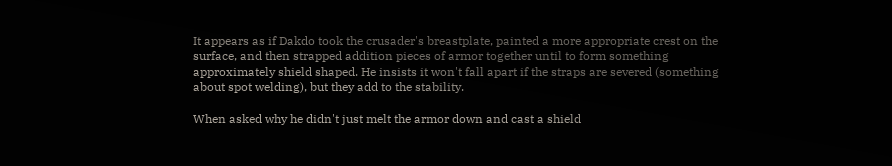It appears as if Dakdo took the crusader's breastplate, painted a more appropriate crest on the surface, and then strapped addition pieces of armor together until to form something approximately shield shaped. He insists it won't fall apart if the straps are severed (something about spot welding), but they add to the stability.

When asked why he didn't just melt the armor down and cast a shield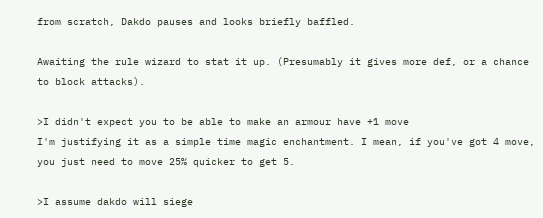from scratch, Dakdo pauses and looks briefly baffled.

Awaiting the rule wizard to stat it up. (Presumably it gives more def, or a chance to block attacks).

>I didn't expect you to be able to make an armour have +1 move
I'm justifying it as a simple time magic enchantment. I mean, if you've got 4 move, you just need to move 25% quicker to get 5.

>I assume dakdo will siege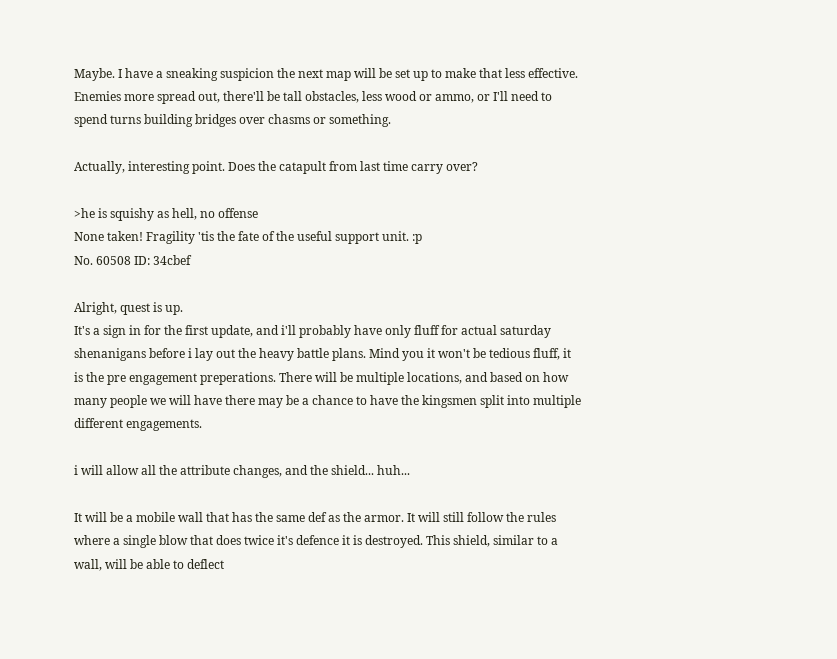Maybe. I have a sneaking suspicion the next map will be set up to make that less effective. Enemies more spread out, there'll be tall obstacles, less wood or ammo, or I'll need to spend turns building bridges over chasms or something.

Actually, interesting point. Does the catapult from last time carry over?

>he is squishy as hell, no offense
None taken! Fragility 'tis the fate of the useful support unit. :p
No. 60508 ID: 34cbef

Alright, quest is up.
It's a sign in for the first update, and i'll probably have only fluff for actual saturday shenanigans before i lay out the heavy battle plans. Mind you it won't be tedious fluff, it is the pre engagement preperations. There will be multiple locations, and based on how many people we will have there may be a chance to have the kingsmen split into multiple different engagements.

i will allow all the attribute changes, and the shield... huh...

It will be a mobile wall that has the same def as the armor. It will still follow the rules where a single blow that does twice it's defence it is destroyed. This shield, similar to a wall, will be able to deflect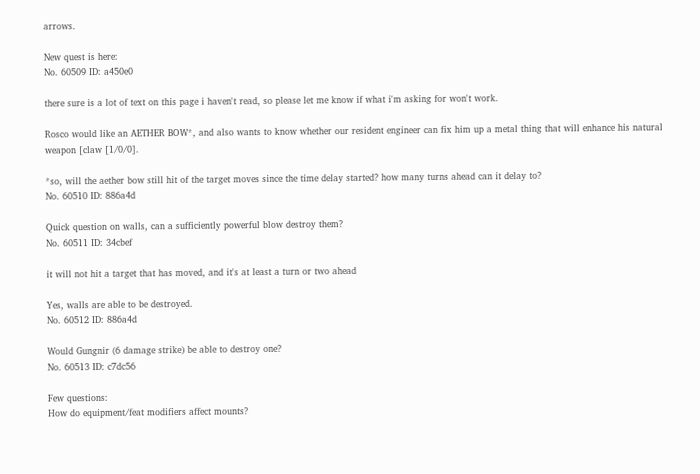arrows.

New quest is here:
No. 60509 ID: a450e0

there sure is a lot of text on this page i haven't read, so please let me know if what i'm asking for won't work.

Rosco would like an AETHER BOW*, and also wants to know whether our resident engineer can fix him up a metal thing that will enhance his natural weapon [claw [1/0/0].

*so, will the aether bow still hit of the target moves since the time delay started? how many turns ahead can it delay to?
No. 60510 ID: 886a4d

Quick question on walls, can a sufficiently powerful blow destroy them?
No. 60511 ID: 34cbef

it will not hit a target that has moved, and it's at least a turn or two ahead

Yes, walls are able to be destroyed.
No. 60512 ID: 886a4d

Would Gungnir (6 damage strike) be able to destroy one?
No. 60513 ID: c7dc56

Few questions:
How do equipment/feat modifiers affect mounts?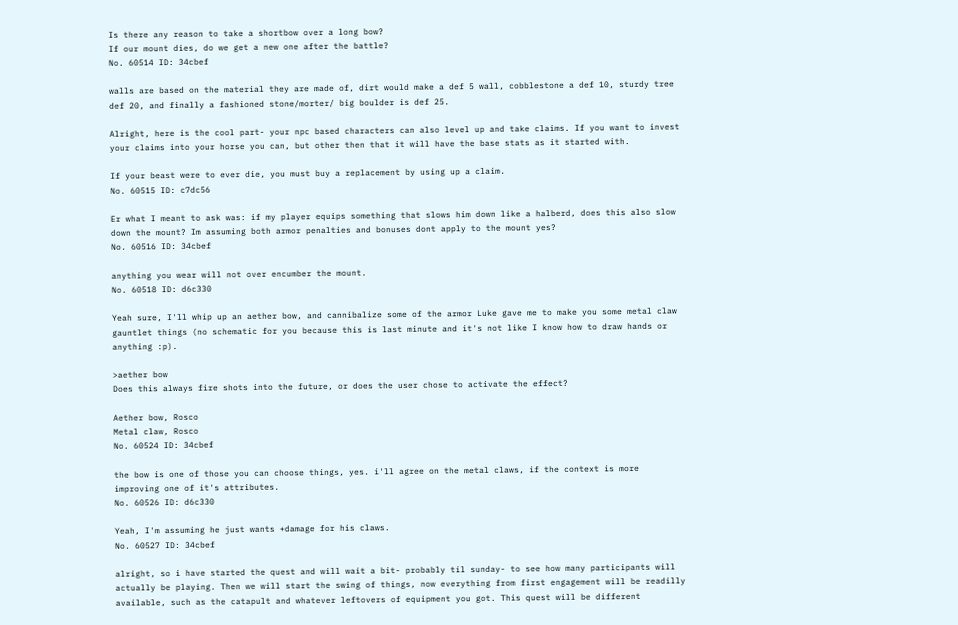Is there any reason to take a shortbow over a long bow?
If our mount dies, do we get a new one after the battle?
No. 60514 ID: 34cbef

walls are based on the material they are made of, dirt would make a def 5 wall, cobblestone a def 10, sturdy tree def 20, and finally a fashioned stone/morter/ big boulder is def 25.

Alright, here is the cool part- your npc based characters can also level up and take claims. If you want to invest your claims into your horse you can, but other then that it will have the base stats as it started with.

If your beast were to ever die, you must buy a replacement by using up a claim.
No. 60515 ID: c7dc56

Er what I meant to ask was: if my player equips something that slows him down like a halberd, does this also slow down the mount? Im assuming both armor penalties and bonuses dont apply to the mount yes?
No. 60516 ID: 34cbef

anything you wear will not over encumber the mount.
No. 60518 ID: d6c330

Yeah sure, I'll whip up an aether bow, and cannibalize some of the armor Luke gave me to make you some metal claw gauntlet things (no schematic for you because this is last minute and it's not like I know how to draw hands or anything :p).

>aether bow
Does this always fire shots into the future, or does the user chose to activate the effect?

Aether bow, Rosco
Metal claw, Rosco
No. 60524 ID: 34cbef

the bow is one of those you can choose things, yes. i'll agree on the metal claws, if the context is more improving one of it's attributes.
No. 60526 ID: d6c330

Yeah, I'm assuming he just wants +damage for his claws.
No. 60527 ID: 34cbef

alright, so i have started the quest and will wait a bit- probably til sunday- to see how many participants will actually be playing. Then we will start the swing of things, now everything from first engagement will be readilly available, such as the catapult and whatever leftovers of equipment you got. This quest will be different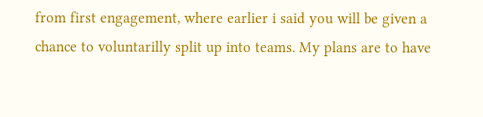from first engagement, where earlier i said you will be given a chance to voluntarilly split up into teams. My plans are to have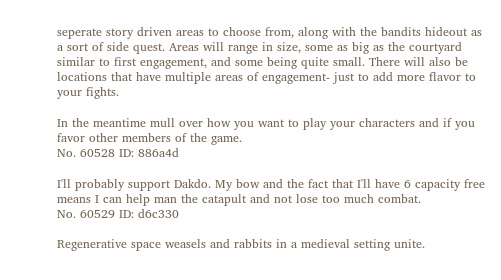seperate story driven areas to choose from, along with the bandits hideout as a sort of side quest. Areas will range in size, some as big as the courtyard similar to first engagement, and some being quite small. There will also be locations that have multiple areas of engagement- just to add more flavor to your fights.

In the meantime mull over how you want to play your characters and if you favor other members of the game.
No. 60528 ID: 886a4d

I'll probably support Dakdo. My bow and the fact that I'll have 6 capacity free means I can help man the catapult and not lose too much combat.
No. 60529 ID: d6c330

Regenerative space weasels and rabbits in a medieval setting unite.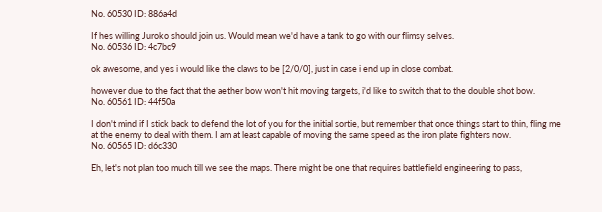No. 60530 ID: 886a4d

If hes willing Juroko should join us. Would mean we'd have a tank to go with our flimsy selves.
No. 60536 ID: 4c7bc9

ok awesome, and yes i would like the claws to be [2/0/0], just in case i end up in close combat.

however due to the fact that the aether bow won't hit moving targets, i'd like to switch that to the double shot bow.
No. 60561 ID: 44f50a

I don't mind if I stick back to defend the lot of you for the initial sortie, but remember that once things start to thin, fling me at the enemy to deal with them. I am at least capable of moving the same speed as the iron plate fighters now.
No. 60565 ID: d6c330

Eh, let's not plan too much till we see the maps. There might be one that requires battlefield engineering to pass,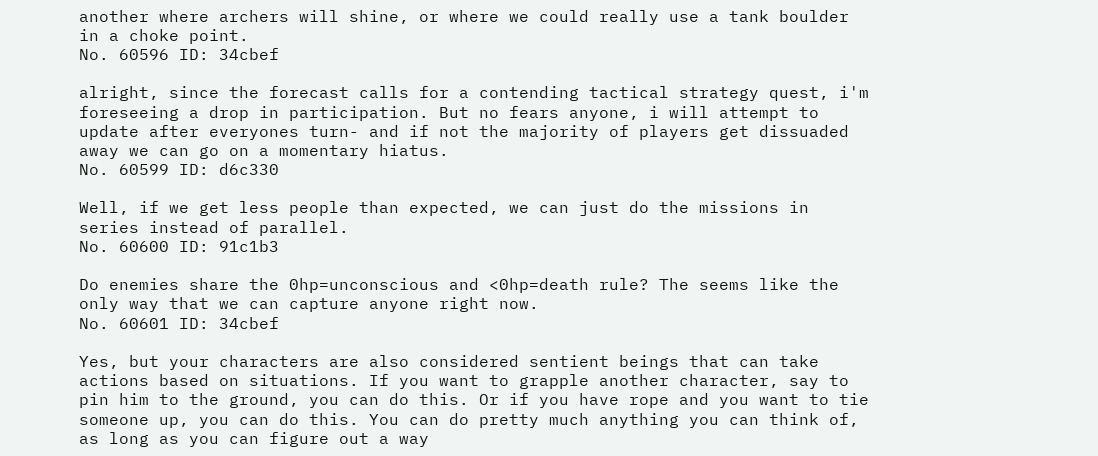another where archers will shine, or where we could really use a tank boulder in a choke point.
No. 60596 ID: 34cbef

alright, since the forecast calls for a contending tactical strategy quest, i'm foreseeing a drop in participation. But no fears anyone, i will attempt to update after everyones turn- and if not the majority of players get dissuaded away we can go on a momentary hiatus.
No. 60599 ID: d6c330

Well, if we get less people than expected, we can just do the missions in series instead of parallel.
No. 60600 ID: 91c1b3

Do enemies share the 0hp=unconscious and <0hp=death rule? The seems like the only way that we can capture anyone right now.
No. 60601 ID: 34cbef

Yes, but your characters are also considered sentient beings that can take actions based on situations. If you want to grapple another character, say to pin him to the ground, you can do this. Or if you have rope and you want to tie someone up, you can do this. You can do pretty much anything you can think of, as long as you can figure out a way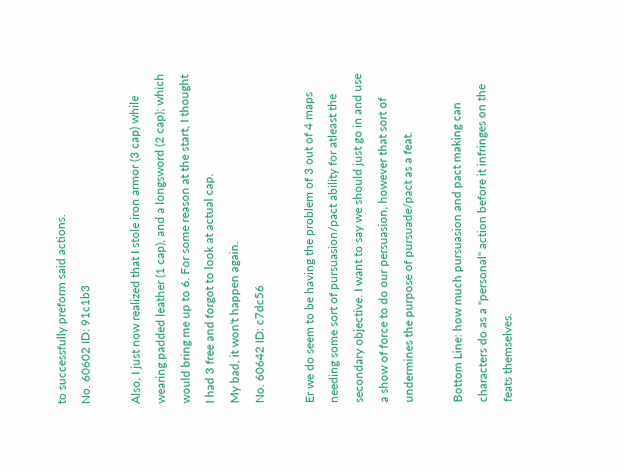to successfully preform said actions.
No. 60602 ID: 91c1b3

Also, I just now realized that I stole iron armor (3 cap) while wearing padded leather (1 cap), and a longsword (2 cap); which would bring me up to 6. For some reason at the start, I thought I had 3 free and forgot to look at actual cap.
My bad, it won't happen again.
No. 60642 ID: c7dc56

Er we do seem to be having the problem of 3 out of 4 maps needing some sort of pursuasion/pact ability for atleast the secondary objective. I want to say we should just go in and use a show of force to do our persuasion, however that sort of undermines the purpose of pursuade/pact as a feat.

Bottom Line: how much pursuasion and pact making can characters do as a "personal" action before it infringes on the feats themselves.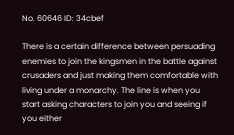No. 60646 ID: 34cbef

There is a certain difference between persuading enemies to join the kingsmen in the battle against crusaders and just making them comfortable with living under a monarchy. The line is when you start asking characters to join you and seeing if you either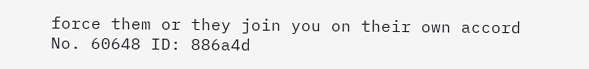force them or they join you on their own accord
No. 60648 ID: 886a4d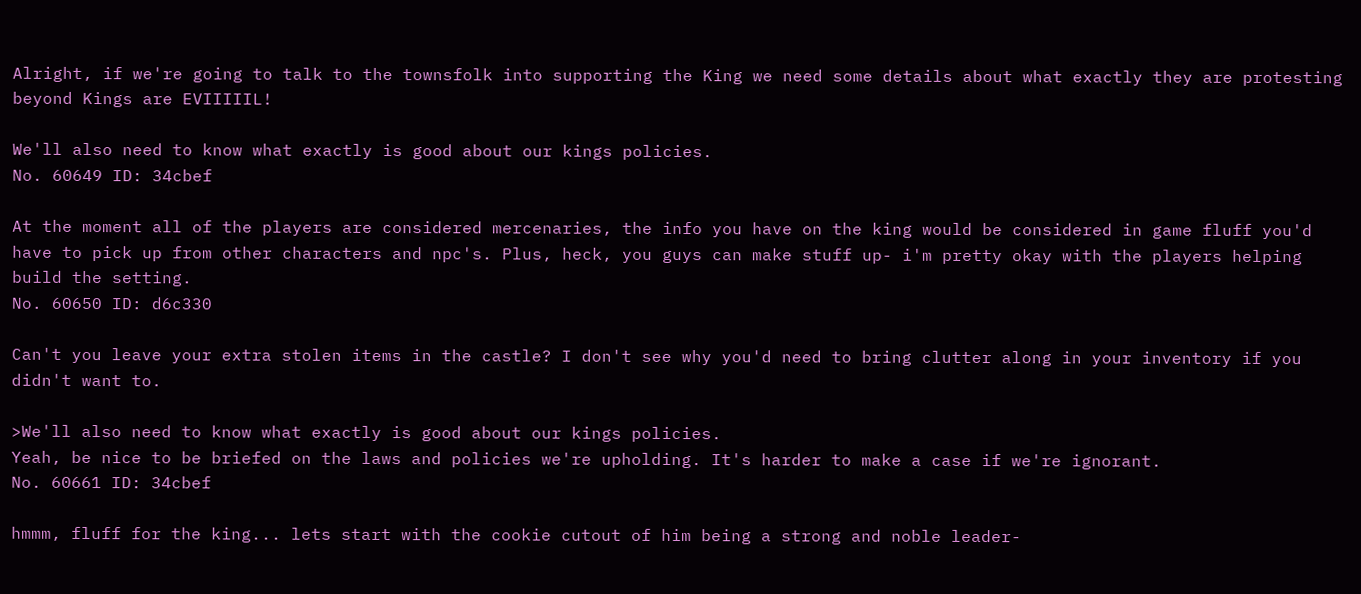Alright, if we're going to talk to the townsfolk into supporting the King we need some details about what exactly they are protesting beyond Kings are EVIIIIIL!

We'll also need to know what exactly is good about our kings policies.
No. 60649 ID: 34cbef

At the moment all of the players are considered mercenaries, the info you have on the king would be considered in game fluff you'd have to pick up from other characters and npc's. Plus, heck, you guys can make stuff up- i'm pretty okay with the players helping build the setting.
No. 60650 ID: d6c330

Can't you leave your extra stolen items in the castle? I don't see why you'd need to bring clutter along in your inventory if you didn't want to.

>We'll also need to know what exactly is good about our kings policies.
Yeah, be nice to be briefed on the laws and policies we're upholding. It's harder to make a case if we're ignorant.
No. 60661 ID: 34cbef

hmmm, fluff for the king... lets start with the cookie cutout of him being a strong and noble leader-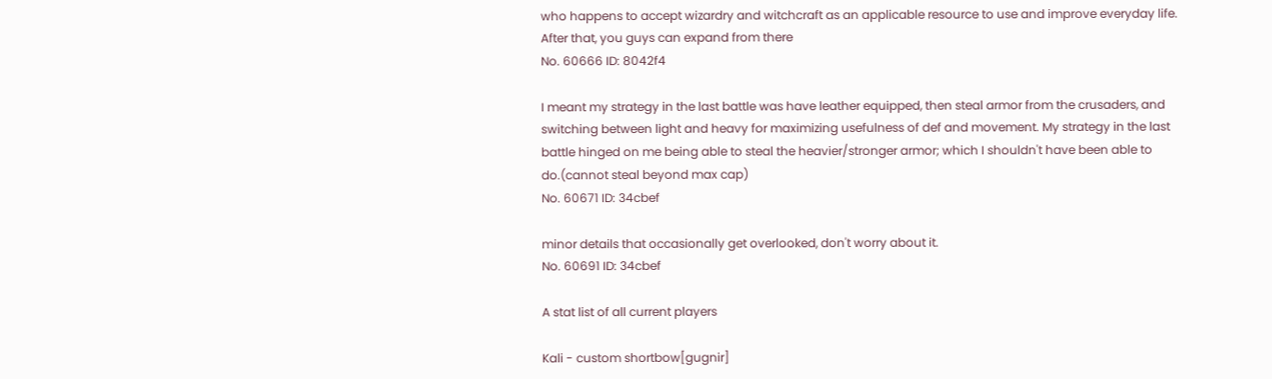who happens to accept wizardry and witchcraft as an applicable resource to use and improve everyday life. After that, you guys can expand from there
No. 60666 ID: 8042f4

I meant my strategy in the last battle was have leather equipped, then steal armor from the crusaders, and switching between light and heavy for maximizing usefulness of def and movement. My strategy in the last battle hinged on me being able to steal the heavier/stronger armor; which I shouldn't have been able to do.(cannot steal beyond max cap)
No. 60671 ID: 34cbef

minor details that occasionally get overlooked, don't worry about it.
No. 60691 ID: 34cbef

A stat list of all current players

Kali - custom shortbow[gugnir]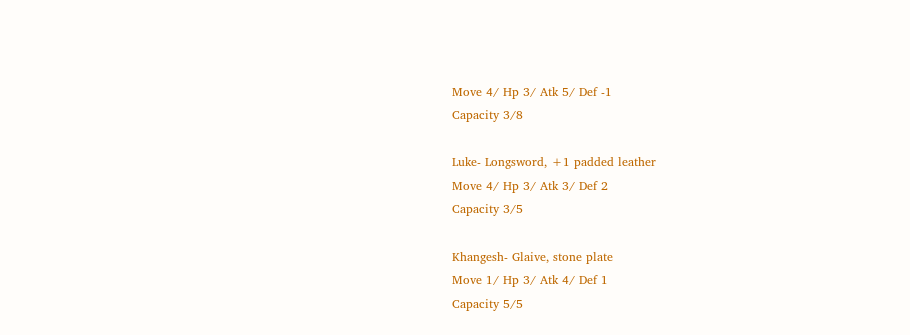Move 4/ Hp 3/ Atk 5/ Def -1
Capacity 3/8

Luke- Longsword, +1 padded leather
Move 4/ Hp 3/ Atk 3/ Def 2
Capacity 3/5

Khangesh- Glaive, stone plate
Move 1/ Hp 3/ Atk 4/ Def 1
Capacity 5/5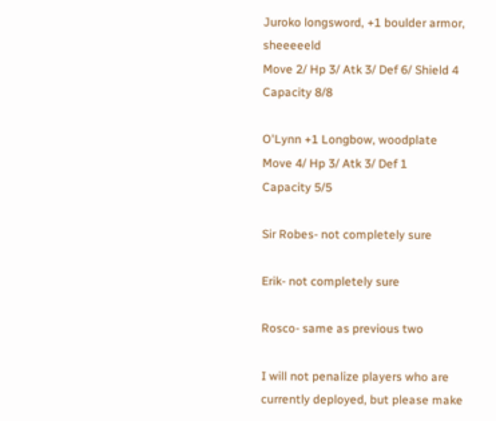Juroko longsword, +1 boulder armor, sheeeeeld
Move 2/ Hp 3/ Atk 3/ Def 6/ Shield 4
Capacity 8/8

O'Lynn +1 Longbow, woodplate
Move 4/ Hp 3/ Atk 3/ Def 1
Capacity 5/5

Sir Robes- not completely sure

Erik- not completely sure

Rosco- same as previous two

I will not penalize players who are currently deployed, but please make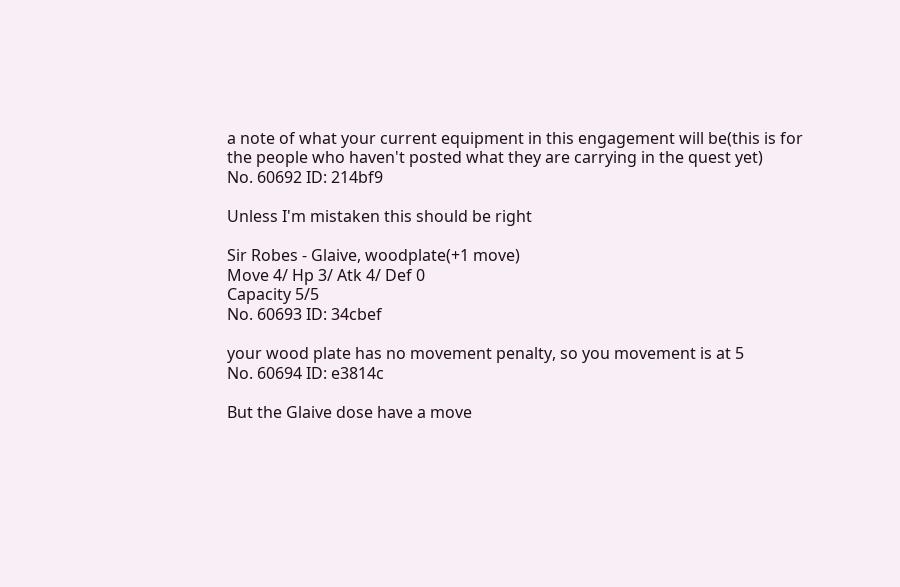a note of what your current equipment in this engagement will be(this is for the people who haven't posted what they are carrying in the quest yet)
No. 60692 ID: 214bf9

Unless I'm mistaken this should be right

Sir Robes - Glaive, woodplate(+1 move)
Move 4/ Hp 3/ Atk 4/ Def 0
Capacity 5/5
No. 60693 ID: 34cbef

your wood plate has no movement penalty, so you movement is at 5
No. 60694 ID: e3814c

But the Glaive dose have a move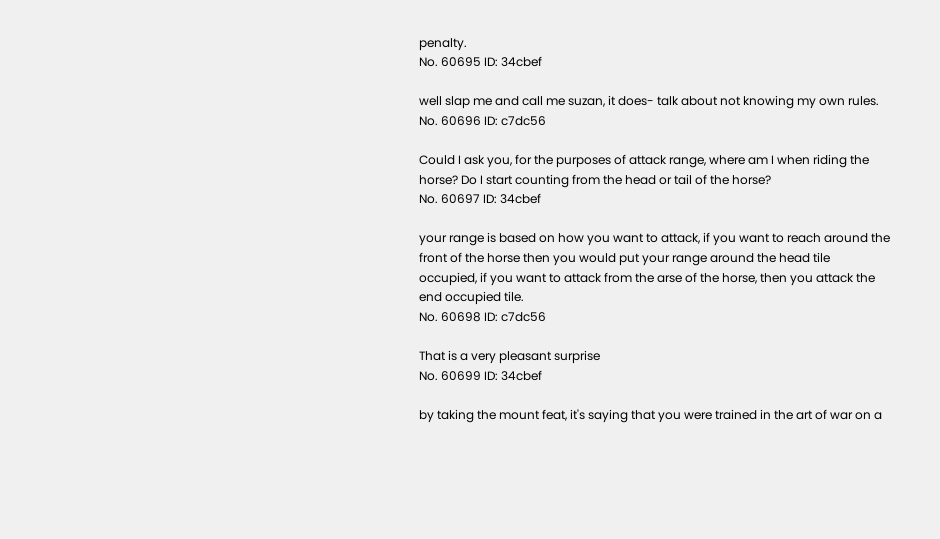penalty.
No. 60695 ID: 34cbef

well slap me and call me suzan, it does- talk about not knowing my own rules.
No. 60696 ID: c7dc56

Could I ask you, for the purposes of attack range, where am I when riding the horse? Do I start counting from the head or tail of the horse?
No. 60697 ID: 34cbef

your range is based on how you want to attack, if you want to reach around the front of the horse then you would put your range around the head tile occupied, if you want to attack from the arse of the horse, then you attack the end occupied tile.
No. 60698 ID: c7dc56

That is a very pleasant surprise
No. 60699 ID: 34cbef

by taking the mount feat, it's saying that you were trained in the art of war on a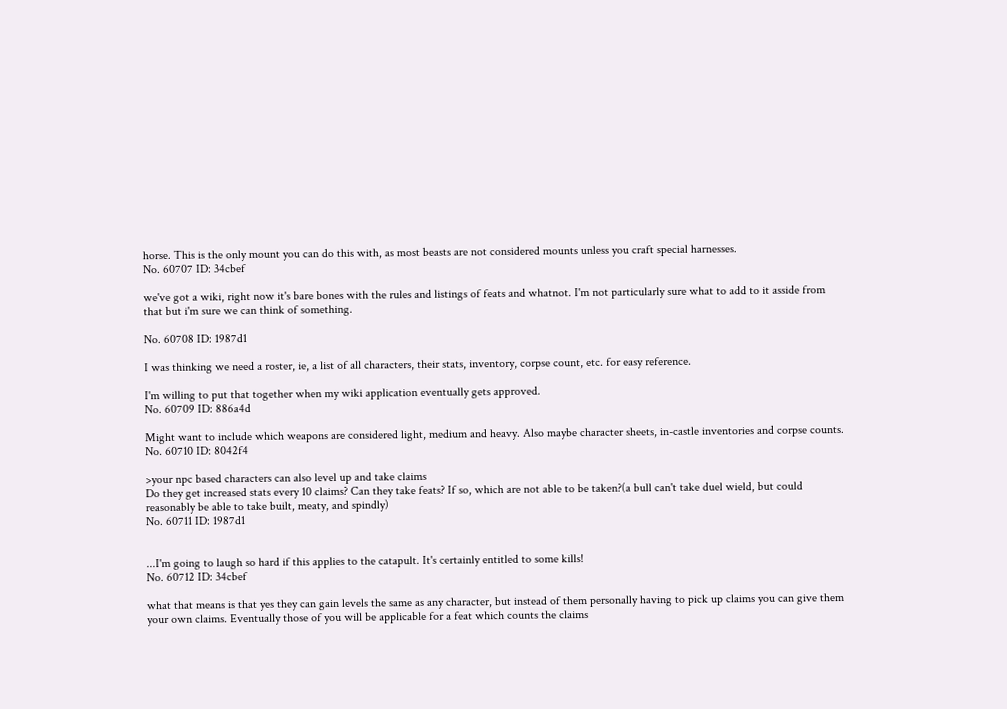horse. This is the only mount you can do this with, as most beasts are not considered mounts unless you craft special harnesses.
No. 60707 ID: 34cbef

we've got a wiki, right now it's bare bones with the rules and listings of feats and whatnot. I'm not particularly sure what to add to it asside from that but i'm sure we can think of something.

No. 60708 ID: 1987d1

I was thinking we need a roster, ie, a list of all characters, their stats, inventory, corpse count, etc. for easy reference.

I'm willing to put that together when my wiki application eventually gets approved.
No. 60709 ID: 886a4d

Might want to include which weapons are considered light, medium and heavy. Also maybe character sheets, in-castle inventories and corpse counts.
No. 60710 ID: 8042f4

>your npc based characters can also level up and take claims
Do they get increased stats every 10 claims? Can they take feats? If so, which are not able to be taken?(a bull can't take duel wield, but could reasonably be able to take built, meaty, and spindly)
No. 60711 ID: 1987d1


...I'm going to laugh so hard if this applies to the catapult. It's certainly entitled to some kills!
No. 60712 ID: 34cbef

what that means is that yes they can gain levels the same as any character, but instead of them personally having to pick up claims you can give them your own claims. Eventually those of you will be applicable for a feat which counts the claims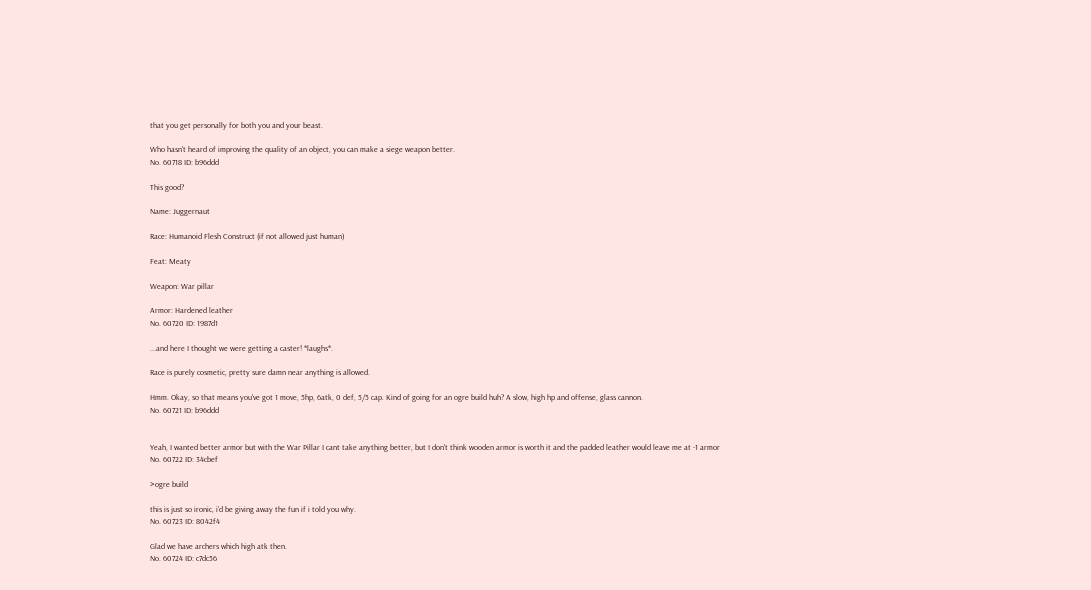that you get personally for both you and your beast.

Who hasn't heard of improving the quality of an object, you can make a siege weapon better.
No. 60718 ID: b96ddd

This good?

Name: Juggernaut

Race: Humanoid Flesh Construct (if not allowed just human)

Feat: Meaty

Weapon: War pillar

Armor: Hardened leather
No. 60720 ID: 1987d1

...and here I thought we were getting a caster! *laughs*.

Race is purely cosmetic, pretty sure damn near anything is allowed.

Hmm. Okay, so that means you've got 1 move, 5hp, 6atk, 0 def, 5/5 cap. Kind of going for an ogre build huh? A slow, high hp and offense, glass cannon.
No. 60721 ID: b96ddd


Yeah, I wanted better armor but with the War Pillar I cant take anything better, but I don't think wooden armor is worth it and the padded leather would leave me at -1 armor
No. 60722 ID: 34cbef

>ogre build

this is just so ironic, i'd be giving away the fun if i told you why.
No. 60723 ID: 8042f4

Glad we have archers which high atk then.
No. 60724 ID: c7dc56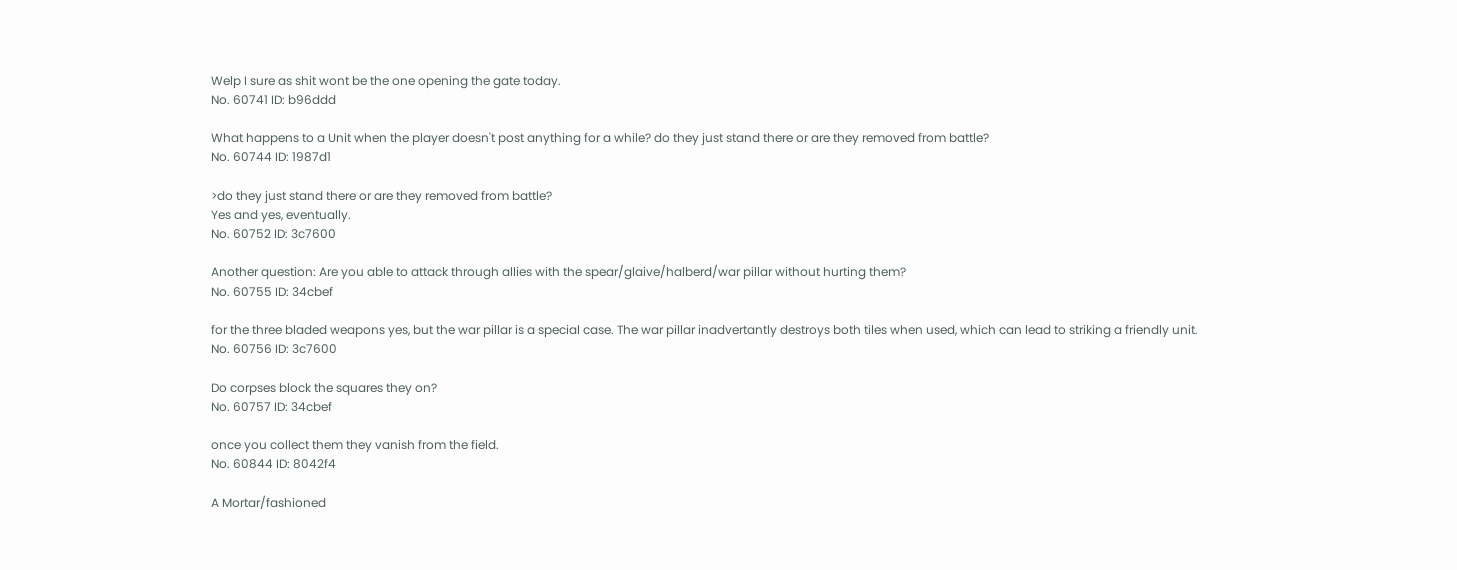Welp I sure as shit wont be the one opening the gate today.
No. 60741 ID: b96ddd

What happens to a Unit when the player doesn't post anything for a while? do they just stand there or are they removed from battle?
No. 60744 ID: 1987d1

>do they just stand there or are they removed from battle?
Yes and yes, eventually.
No. 60752 ID: 3c7600

Another question: Are you able to attack through allies with the spear/glaive/halberd/war pillar without hurting them?
No. 60755 ID: 34cbef

for the three bladed weapons yes, but the war pillar is a special case. The war pillar inadvertantly destroys both tiles when used, which can lead to striking a friendly unit.
No. 60756 ID: 3c7600

Do corpses block the squares they on?
No. 60757 ID: 34cbef

once you collect them they vanish from the field.
No. 60844 ID: 8042f4

A Mortar/fashioned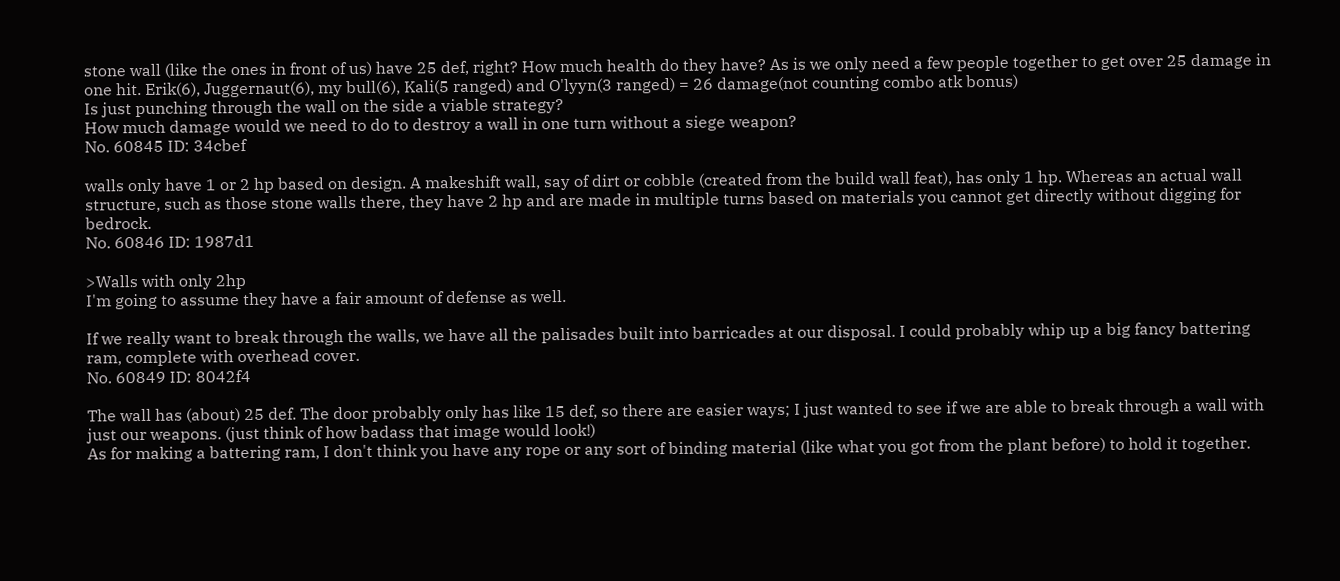stone wall (like the ones in front of us) have 25 def, right? How much health do they have? As is we only need a few people together to get over 25 damage in one hit. Erik(6), Juggernaut(6), my bull(6), Kali(5 ranged) and O'lyyn(3 ranged) = 26 damage(not counting combo atk bonus)
Is just punching through the wall on the side a viable strategy?
How much damage would we need to do to destroy a wall in one turn without a siege weapon?
No. 60845 ID: 34cbef

walls only have 1 or 2 hp based on design. A makeshift wall, say of dirt or cobble (created from the build wall feat), has only 1 hp. Whereas an actual wall structure, such as those stone walls there, they have 2 hp and are made in multiple turns based on materials you cannot get directly without digging for bedrock.
No. 60846 ID: 1987d1

>Walls with only 2hp
I'm going to assume they have a fair amount of defense as well.

If we really want to break through the walls, we have all the palisades built into barricades at our disposal. I could probably whip up a big fancy battering ram, complete with overhead cover.
No. 60849 ID: 8042f4

The wall has (about) 25 def. The door probably only has like 15 def, so there are easier ways; I just wanted to see if we are able to break through a wall with just our weapons. (just think of how badass that image would look!)
As for making a battering ram, I don't think you have any rope or any sort of binding material (like what you got from the plant before) to hold it together.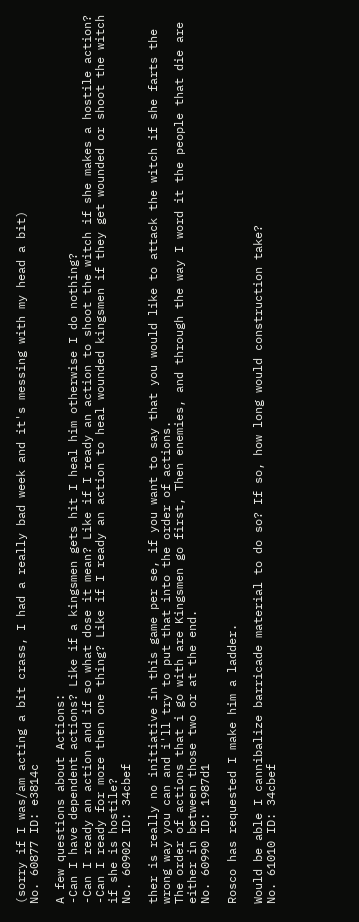(sorry if I was/am acting a bit crass, I had a really bad week and it's messing with my head a bit)
No. 60877 ID: e3814c

A few questions about Actions:
-Can I have dependent actions? Like if a kingsmen gets hit I heal him otherwise I do nothing?
-Can I ready an action and if so what dose it mean? Like if I ready an action to shoot the witch if she makes a hostile action?
-Can I ready for more then one thing? Like if I ready an action to heal wounded kingsmen if they get wounded or shoot the witch if she is hostile?
No. 60902 ID: 34cbef

ther is really no initiative in this game per se, if you want to say that you would like to attack the witch if she farts the wrong way you can and i'll try to put that into the order of actions.
The order of actions that i go with are Kingsmen go first, Then enemies, and through the way I word it the people that die are either in between those two or at the end.
No. 60990 ID: 1987d1

Rosco has requested I make him a ladder.

Would be able I cannibalize barricade material to do so? If so, how long would construction take?
No. 61010 ID: 34cbef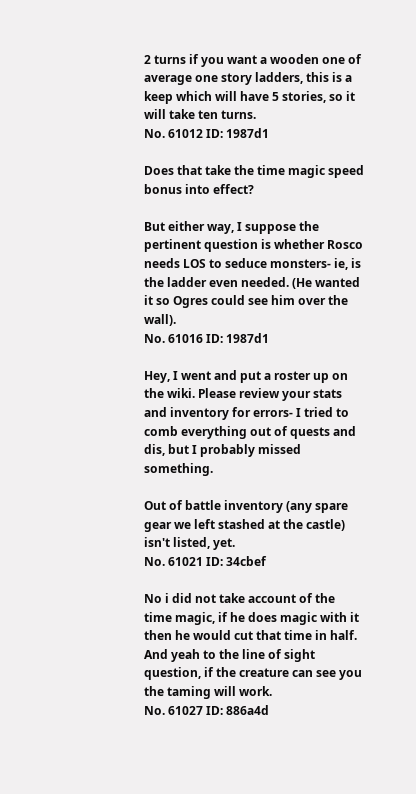2 turns if you want a wooden one of average one story ladders, this is a keep which will have 5 stories, so it will take ten turns.
No. 61012 ID: 1987d1

Does that take the time magic speed bonus into effect?

But either way, I suppose the pertinent question is whether Rosco needs LOS to seduce monsters- ie, is the ladder even needed. (He wanted it so Ogres could see him over the wall).
No. 61016 ID: 1987d1

Hey, I went and put a roster up on the wiki. Please review your stats and inventory for errors- I tried to comb everything out of quests and dis, but I probably missed something.

Out of battle inventory (any spare gear we left stashed at the castle) isn't listed, yet.
No. 61021 ID: 34cbef

No i did not take account of the time magic, if he does magic with it then he would cut that time in half. And yeah to the line of sight question, if the creature can see you the taming will work.
No. 61027 ID: 886a4d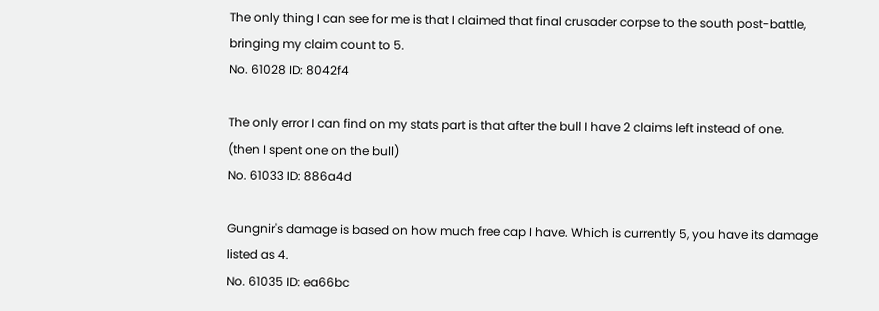The only thing I can see for me is that I claimed that final crusader corpse to the south post-battle, bringing my claim count to 5.
No. 61028 ID: 8042f4

The only error I can find on my stats part is that after the bull I have 2 claims left instead of one.
(then I spent one on the bull)
No. 61033 ID: 886a4d

Gungnir's damage is based on how much free cap I have. Which is currently 5, you have its damage listed as 4.
No. 61035 ID: ea66bc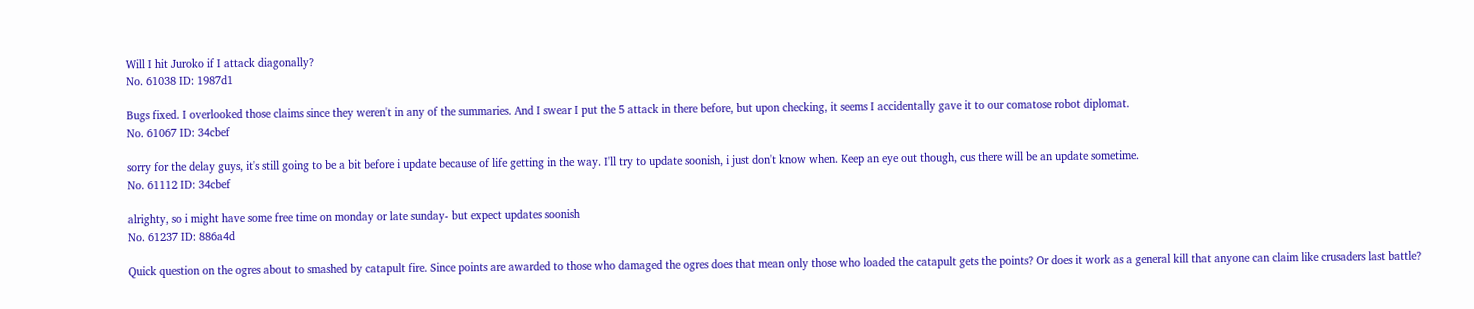Will I hit Juroko if I attack diagonally?
No. 61038 ID: 1987d1

Bugs fixed. I overlooked those claims since they weren't in any of the summaries. And I swear I put the 5 attack in there before, but upon checking, it seems I accidentally gave it to our comatose robot diplomat.
No. 61067 ID: 34cbef

sorry for the delay guys, it's still going to be a bit before i update because of life getting in the way. I'll try to update soonish, i just don't know when. Keep an eye out though, cus there will be an update sometime.
No. 61112 ID: 34cbef

alrighty, so i might have some free time on monday or late sunday- but expect updates soonish
No. 61237 ID: 886a4d

Quick question on the ogres about to smashed by catapult fire. Since points are awarded to those who damaged the ogres does that mean only those who loaded the catapult gets the points? Or does it work as a general kill that anyone can claim like crusaders last battle?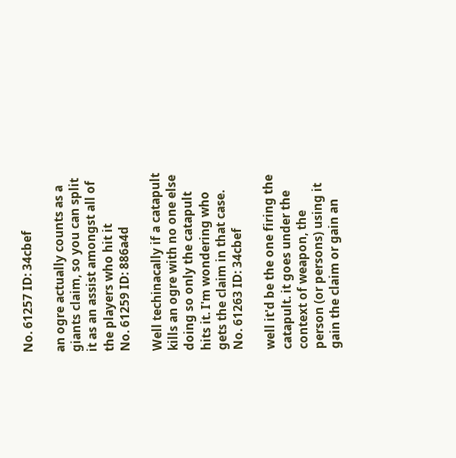No. 61257 ID: 34cbef

an ogre actually counts as a giants claim, so you can split it as an assist amongst all of the players who hit it
No. 61259 ID: 886a4d

Well techinacally if a catapult kills an ogre with no one else doing so only the catapult hits it. I'm wondering who gets the claim in that case.
No. 61263 ID: 34cbef

well it'd be the one firing the catapult. it goes under the context of weapon, the person (or persons) using it gain the claim or gain an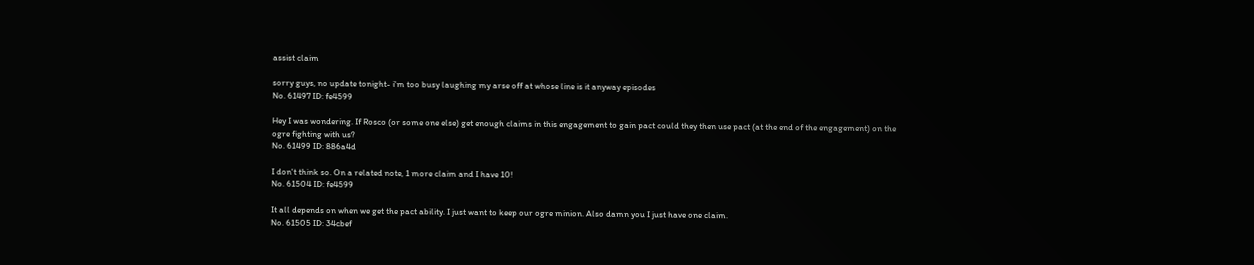assist claim

sorry guys, no update tonight- i'm too busy laughing my arse off at whose line is it anyway episodes
No. 61497 ID: fe4599

Hey I was wondering. If Rosco (or some one else) get enough claims in this engagement to gain pact could they then use pact (at the end of the engagement) on the ogre fighting with us?
No. 61499 ID: 886a4d

I don't think so. On a related note, 1 more claim and I have 10!
No. 61504 ID: fe4599

It all depends on when we get the pact ability. I just want to keep our ogre minion. Also damn you I just have one claim.
No. 61505 ID: 34cbef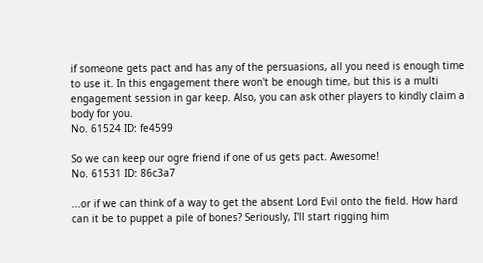if someone gets pact and has any of the persuasions, all you need is enough time to use it. In this engagement there won't be enough time, but this is a multi engagement session in gar keep. Also, you can ask other players to kindly claim a body for you.
No. 61524 ID: fe4599

So we can keep our ogre friend if one of us gets pact. Awesome!
No. 61531 ID: 86c3a7

...or if we can think of a way to get the absent Lord Evil onto the field. How hard can it be to puppet a pile of bones? Seriously, I'll start rigging him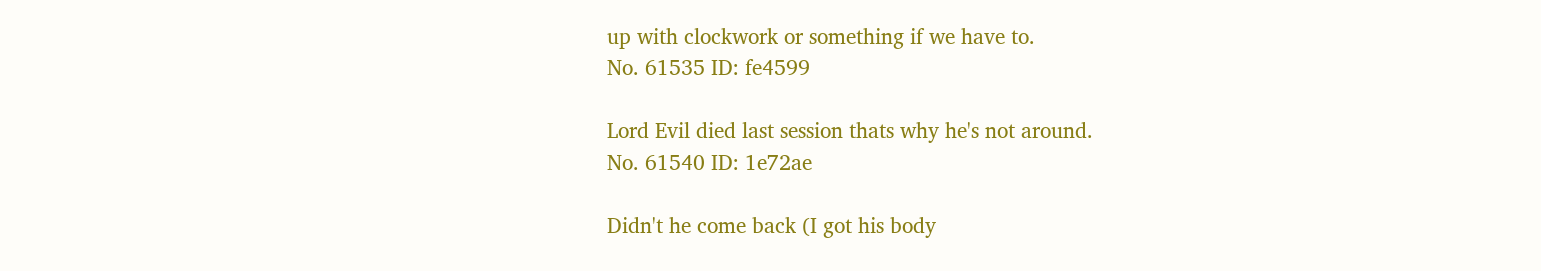up with clockwork or something if we have to.
No. 61535 ID: fe4599

Lord Evil died last session thats why he's not around.
No. 61540 ID: 1e72ae

Didn't he come back (I got his body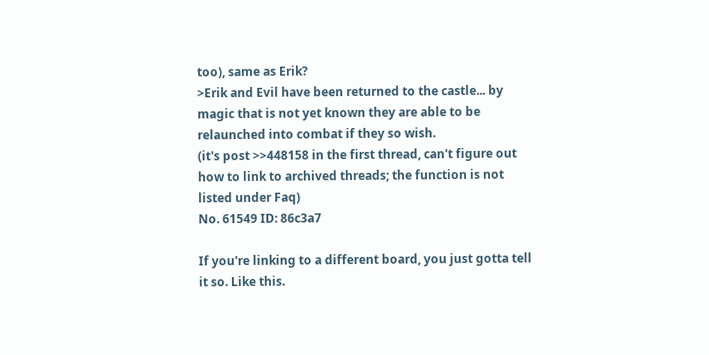too), same as Erik?
>Erik and Evil have been returned to the castle... by magic that is not yet known they are able to be relaunched into combat if they so wish.
(it's post >>448158 in the first thread, can't figure out how to link to archived threads; the function is not listed under Faq)
No. 61549 ID: 86c3a7

If you're linking to a different board, you just gotta tell it so. Like this.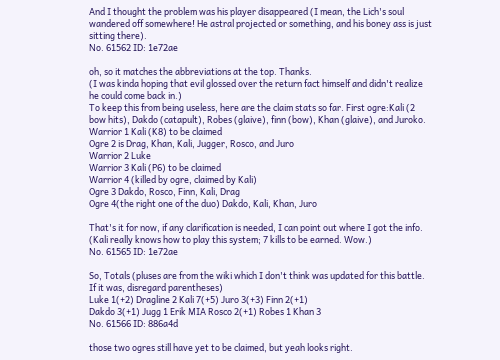And I thought the problem was his player disappeared (I mean, the Lich's soul wandered off somewhere! He astral projected or something, and his boney ass is just sitting there).
No. 61562 ID: 1e72ae

oh, so it matches the abbreviations at the top. Thanks.
(I was kinda hoping that evil glossed over the return fact himself and didn't realize he could come back in.)
To keep this from being useless, here are the claim stats so far. First ogre:Kali (2 bow hits), Dakdo (catapult), Robes (glaive), finn (bow), Khan (glaive), and Juroko.
Warrior 1 Kali (K8) to be claimed
Ogre 2 is Drag, Khan, Kali, Jugger, Rosco, and Juro
Warrior 2 Luke
Warrior 3 Kali (P6) to be claimed
Warrior 4 (killed by ogre, claimed by Kali)
Ogre 3 Dakdo, Rosco, Finn, Kali, Drag
Ogre 4(the right one of the duo) Dakdo, Kali, Khan, Juro

That's it for now, if any clarification is needed, I can point out where I got the info. (Kali really knows how to play this system; 7 kills to be earned. Wow.)
No. 61565 ID: 1e72ae

So, Totals (pluses are from the wiki which I don't think was updated for this battle. If it was, disregard parentheses)
Luke 1(+2) Dragline 2 Kali 7(+5) Juro 3(+3) Finn 2(+1)
Dakdo 3(+1) Jugg 1 Erik MIA Rosco 2(+1) Robes 1 Khan 3
No. 61566 ID: 886a4d

those two ogres still have yet to be claimed, but yeah looks right.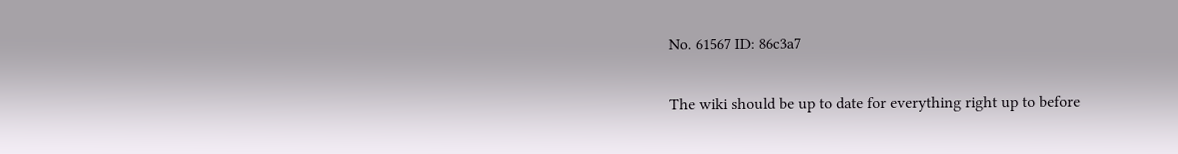No. 61567 ID: 86c3a7

The wiki should be up to date for everything right up to before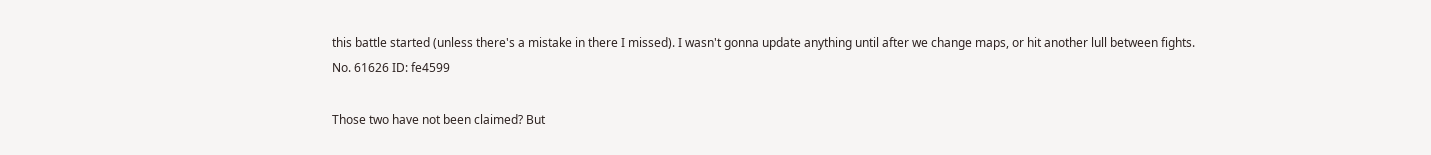this battle started (unless there's a mistake in there I missed). I wasn't gonna update anything until after we change maps, or hit another lull between fights.
No. 61626 ID: fe4599

Those two have not been claimed? But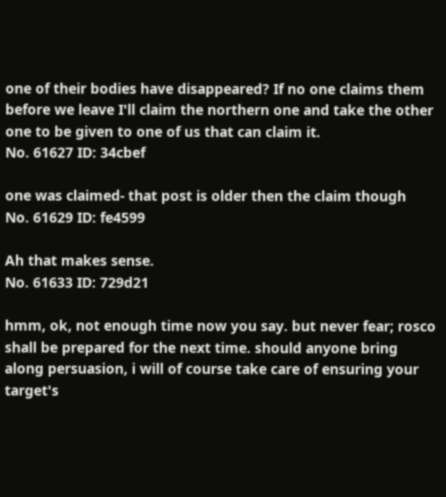one of their bodies have disappeared? If no one claims them before we leave I'll claim the northern one and take the other one to be given to one of us that can claim it.
No. 61627 ID: 34cbef

one was claimed- that post is older then the claim though
No. 61629 ID: fe4599

Ah that makes sense.
No. 61633 ID: 729d21

hmm, ok, not enough time now you say. but never fear; rosco shall be prepared for the next time. should anyone bring along persuasion, i will of course take care of ensuring your target's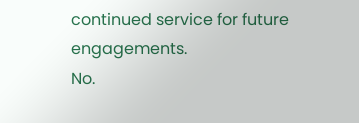continued service for future engagements.
No.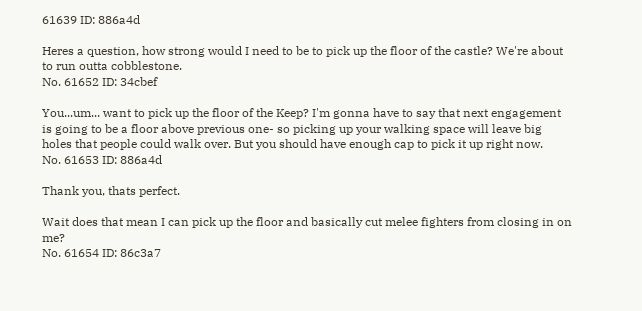61639 ID: 886a4d

Heres a question, how strong would I need to be to pick up the floor of the castle? We're about to run outta cobblestone.
No. 61652 ID: 34cbef

You...um... want to pick up the floor of the Keep? I'm gonna have to say that next engagement is going to be a floor above previous one- so picking up your walking space will leave big holes that people could walk over. But you should have enough cap to pick it up right now.
No. 61653 ID: 886a4d

Thank you, thats perfect.

Wait does that mean I can pick up the floor and basically cut melee fighters from closing in on me?
No. 61654 ID: 86c3a7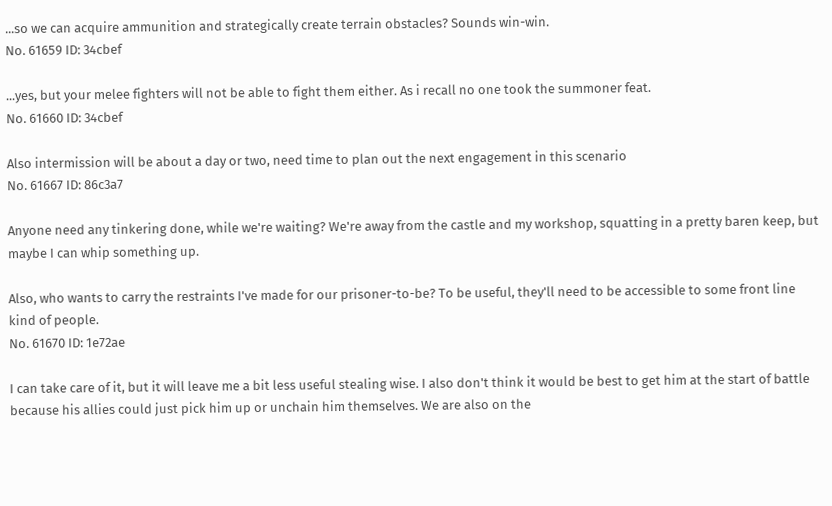...so we can acquire ammunition and strategically create terrain obstacles? Sounds win-win.
No. 61659 ID: 34cbef

...yes, but your melee fighters will not be able to fight them either. As i recall no one took the summoner feat.
No. 61660 ID: 34cbef

Also intermission will be about a day or two, need time to plan out the next engagement in this scenario
No. 61667 ID: 86c3a7

Anyone need any tinkering done, while we're waiting? We're away from the castle and my workshop, squatting in a pretty baren keep, but maybe I can whip something up.

Also, who wants to carry the restraints I've made for our prisoner-to-be? To be useful, they'll need to be accessible to some front line kind of people.
No. 61670 ID: 1e72ae

I can take care of it, but it will leave me a bit less useful stealing wise. I also don't think it would be best to get him at the start of battle because his allies could just pick him up or unchain him themselves. We are also on the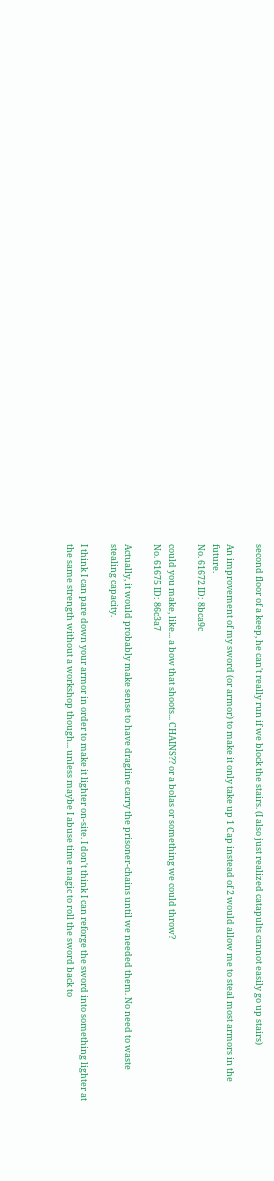second floor of a keep, he can't really run if we block the stairs. (I also just realized catapults cannot easily go up stairs)

An improvement of my sword (or armor) to make it only take up 1 Cap instead of 2 would allow me to steal most armors in the future.
No. 61672 ID: 8bca9c

could you make, like... a bow that shoots... CHAINS?? or a bolas or something we could throw?
No. 61675 ID: 86c3a7

Actually, it would probably make sense to have dragline carry the prisoner-chains until we needed them. No need to waste stealing capacity.

I think I can pare down your armor in order to make it lighter on-site. I don't think I can reforge the sword into something lighter at the same strength without a workshop though... unless maybe I abuse time magic to roll the sword back to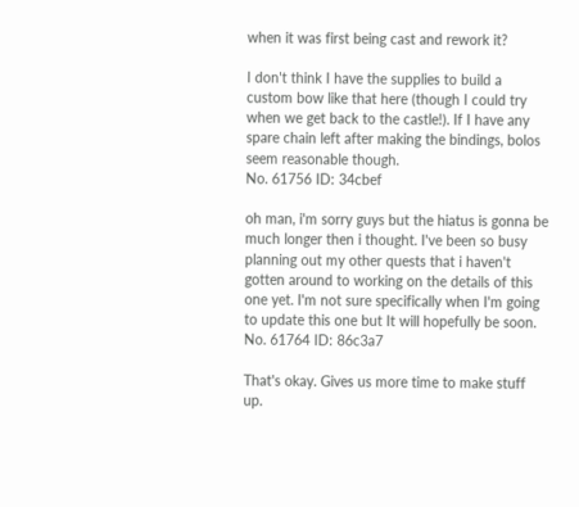when it was first being cast and rework it?

I don't think I have the supplies to build a custom bow like that here (though I could try when we get back to the castle!). If I have any spare chain left after making the bindings, bolos seem reasonable though.
No. 61756 ID: 34cbef

oh man, i'm sorry guys but the hiatus is gonna be much longer then i thought. I've been so busy planning out my other quests that i haven't gotten around to working on the details of this one yet. I'm not sure specifically when I'm going to update this one but It will hopefully be soon.
No. 61764 ID: 86c3a7

That's okay. Gives us more time to make stuff up.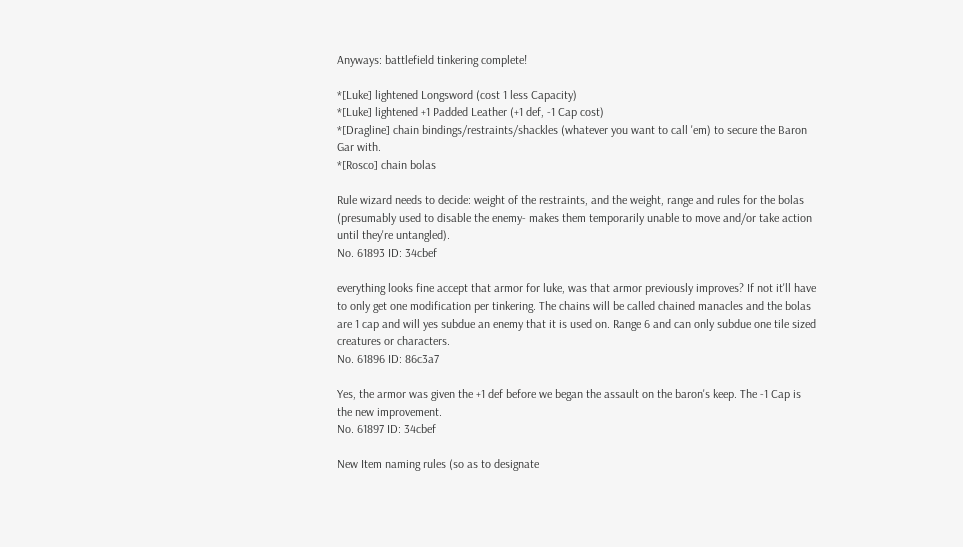Anyways: battlefield tinkering complete!

*[Luke] lightened Longsword (cost 1 less Capacity)
*[Luke] lightened +1 Padded Leather (+1 def, -1 Cap cost)
*[Dragline] chain bindings/restraints/shackles (whatever you want to call 'em) to secure the Baron Gar with.
*[Rosco] chain bolas

Rule wizard needs to decide: weight of the restraints, and the weight, range and rules for the bolas (presumably used to disable the enemy- makes them temporarily unable to move and/or take action until they're untangled).
No. 61893 ID: 34cbef

everything looks fine accept that armor for luke, was that armor previously improves? If not it'll have to only get one modification per tinkering. The chains will be called chained manacles and the bolas are 1 cap and will yes subdue an enemy that it is used on. Range 6 and can only subdue one tile sized creatures or characters.
No. 61896 ID: 86c3a7

Yes, the armor was given the +1 def before we began the assault on the baron's keep. The -1 Cap is the new improvement.
No. 61897 ID: 34cbef

New Item naming rules (so as to designate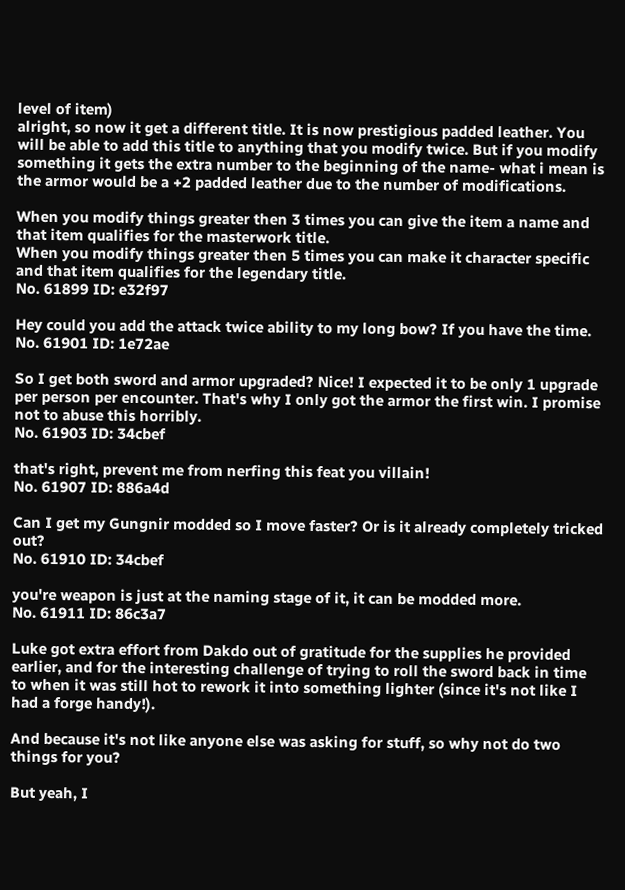level of item)
alright, so now it get a different title. It is now prestigious padded leather. You will be able to add this title to anything that you modify twice. But if you modify something it gets the extra number to the beginning of the name- what i mean is the armor would be a +2 padded leather due to the number of modifications.

When you modify things greater then 3 times you can give the item a name and that item qualifies for the masterwork title.
When you modify things greater then 5 times you can make it character specific and that item qualifies for the legendary title.
No. 61899 ID: e32f97

Hey could you add the attack twice ability to my long bow? If you have the time.
No. 61901 ID: 1e72ae

So I get both sword and armor upgraded? Nice! I expected it to be only 1 upgrade per person per encounter. That's why I only got the armor the first win. I promise not to abuse this horribly.
No. 61903 ID: 34cbef

that's right, prevent me from nerfing this feat you villain!
No. 61907 ID: 886a4d

Can I get my Gungnir modded so I move faster? Or is it already completely tricked out?
No. 61910 ID: 34cbef

you're weapon is just at the naming stage of it, it can be modded more.
No. 61911 ID: 86c3a7

Luke got extra effort from Dakdo out of gratitude for the supplies he provided earlier, and for the interesting challenge of trying to roll the sword back in time to when it was still hot to rework it into something lighter (since it's not like I had a forge handy!).

And because it's not like anyone else was asking for stuff, so why not do two things for you?

But yeah, I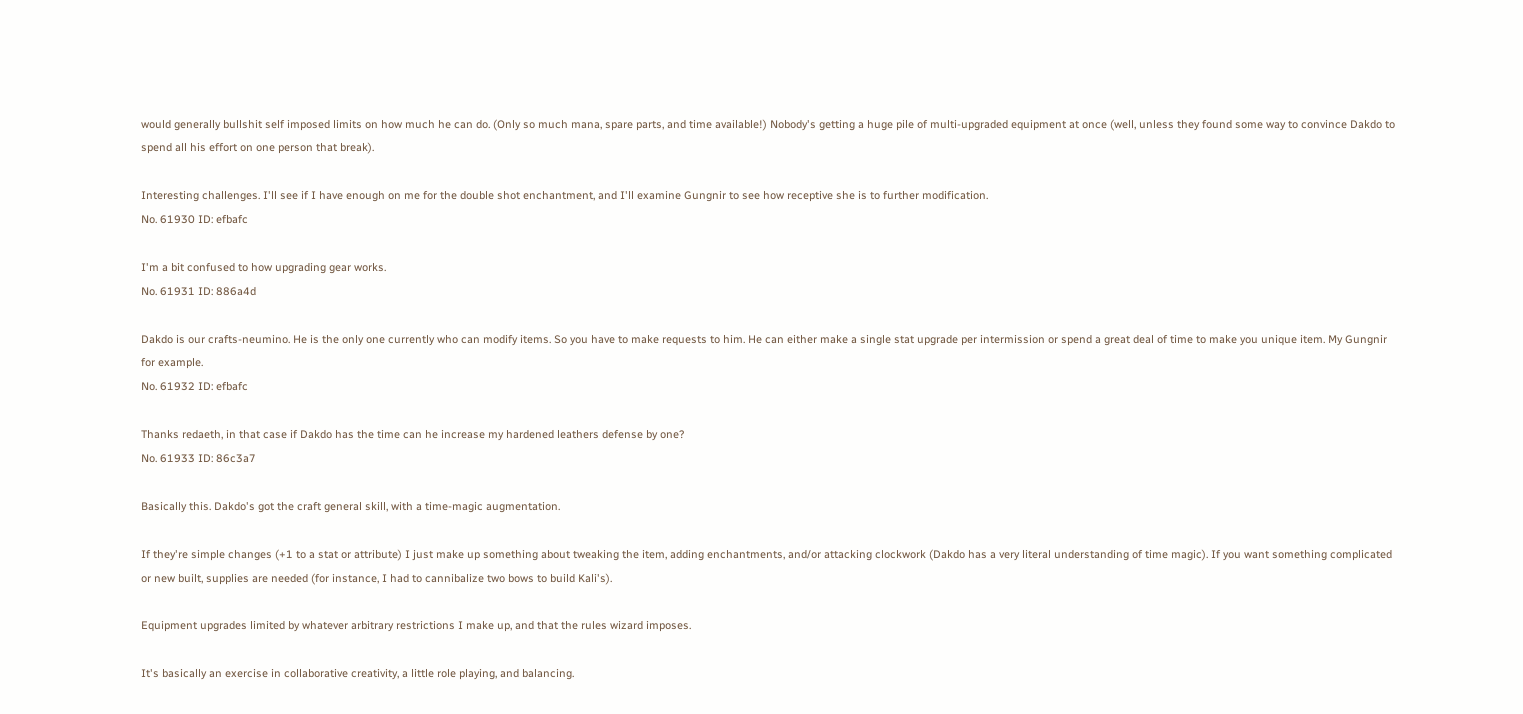would generally bullshit self imposed limits on how much he can do. (Only so much mana, spare parts, and time available!) Nobody's getting a huge pile of multi-upgraded equipment at once (well, unless they found some way to convince Dakdo to spend all his effort on one person that break).

Interesting challenges. I'll see if I have enough on me for the double shot enchantment, and I'll examine Gungnir to see how receptive she is to further modification.
No. 61930 ID: efbafc

I'm a bit confused to how upgrading gear works.
No. 61931 ID: 886a4d

Dakdo is our crafts-neumino. He is the only one currently who can modify items. So you have to make requests to him. He can either make a single stat upgrade per intermission or spend a great deal of time to make you unique item. My Gungnir for example.
No. 61932 ID: efbafc

Thanks redaeth, in that case if Dakdo has the time can he increase my hardened leathers defense by one?
No. 61933 ID: 86c3a7

Basically this. Dakdo's got the craft general skill, with a time-magic augmentation.

If they're simple changes (+1 to a stat or attribute) I just make up something about tweaking the item, adding enchantments, and/or attacking clockwork (Dakdo has a very literal understanding of time magic). If you want something complicated or new built, supplies are needed (for instance, I had to cannibalize two bows to build Kali's).

Equipment upgrades limited by whatever arbitrary restrictions I make up, and that the rules wizard imposes.

It's basically an exercise in collaborative creativity, a little role playing, and balancing.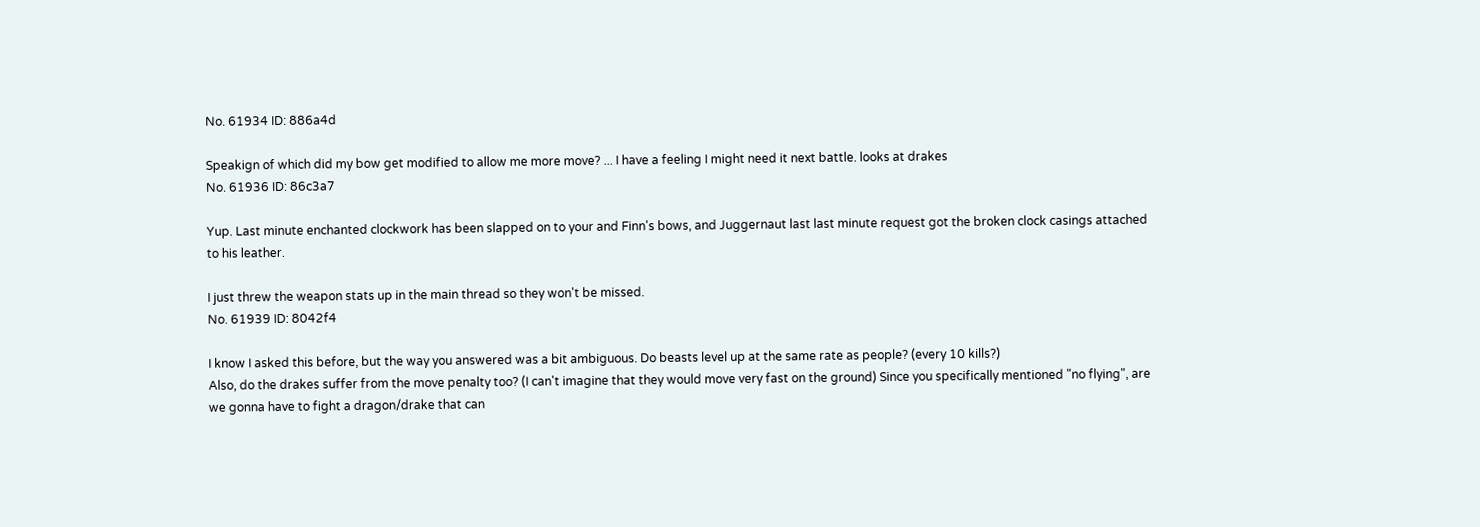No. 61934 ID: 886a4d

Speakign of which did my bow get modified to allow me more move? ... I have a feeling I might need it next battle. looks at drakes
No. 61936 ID: 86c3a7

Yup. Last minute enchanted clockwork has been slapped on to your and Finn's bows, and Juggernaut last last minute request got the broken clock casings attached to his leather.

I just threw the weapon stats up in the main thread so they won't be missed.
No. 61939 ID: 8042f4

I know I asked this before, but the way you answered was a bit ambiguous. Do beasts level up at the same rate as people? (every 10 kills?)
Also, do the drakes suffer from the move penalty too? (I can't imagine that they would move very fast on the ground) Since you specifically mentioned "no flying", are we gonna have to fight a dragon/drake that can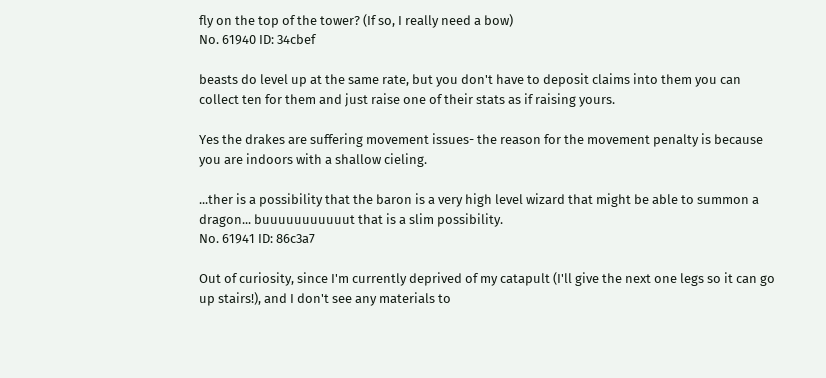fly on the top of the tower? (If so, I really need a bow)
No. 61940 ID: 34cbef

beasts do level up at the same rate, but you don't have to deposit claims into them you can collect ten for them and just raise one of their stats as if raising yours.

Yes the drakes are suffering movement issues- the reason for the movement penalty is because you are indoors with a shallow cieling.

...ther is a possibility that the baron is a very high level wizard that might be able to summon a dragon... buuuuuuuuuuut that is a slim possibility.
No. 61941 ID: 86c3a7

Out of curiosity, since I'm currently deprived of my catapult (I'll give the next one legs so it can go up stairs!), and I don't see any materials to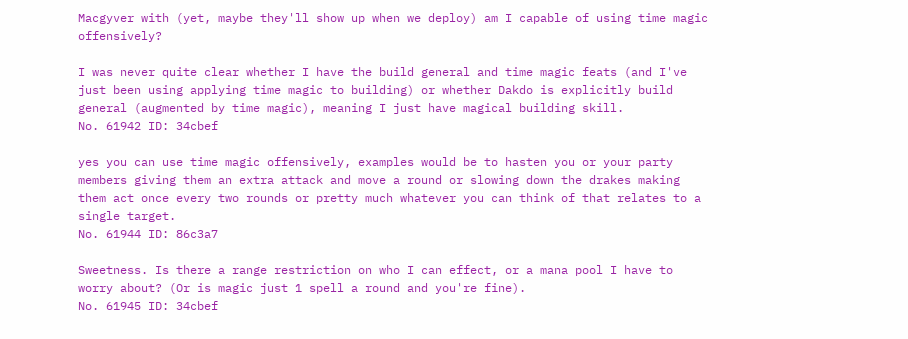Macgyver with (yet, maybe they'll show up when we deploy) am I capable of using time magic offensively?

I was never quite clear whether I have the build general and time magic feats (and I've just been using applying time magic to building) or whether Dakdo is explicitly build general (augmented by time magic), meaning I just have magical building skill.
No. 61942 ID: 34cbef

yes you can use time magic offensively, examples would be to hasten you or your party members giving them an extra attack and move a round or slowing down the drakes making them act once every two rounds or pretty much whatever you can think of that relates to a single target.
No. 61944 ID: 86c3a7

Sweetness. Is there a range restriction on who I can effect, or a mana pool I have to worry about? (Or is magic just 1 spell a round and you're fine).
No. 61945 ID: 34cbef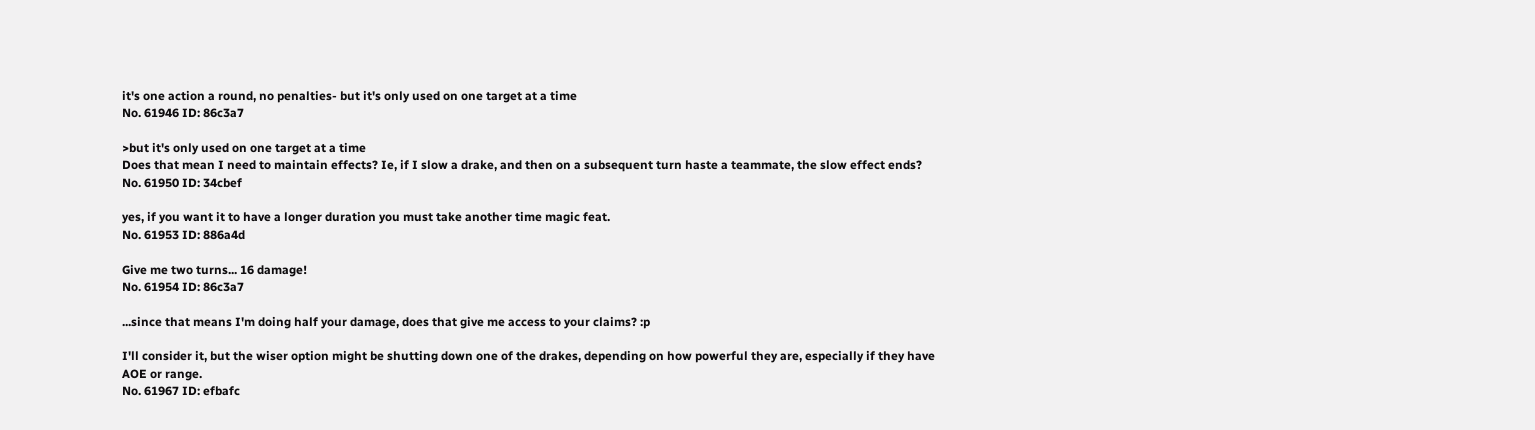it's one action a round, no penalties- but it's only used on one target at a time
No. 61946 ID: 86c3a7

>but it's only used on one target at a time
Does that mean I need to maintain effects? Ie, if I slow a drake, and then on a subsequent turn haste a teammate, the slow effect ends?
No. 61950 ID: 34cbef

yes, if you want it to have a longer duration you must take another time magic feat.
No. 61953 ID: 886a4d

Give me two turns... 16 damage!
No. 61954 ID: 86c3a7

...since that means I'm doing half your damage, does that give me access to your claims? :p

I'll consider it, but the wiser option might be shutting down one of the drakes, depending on how powerful they are, especially if they have AOE or range.
No. 61967 ID: efbafc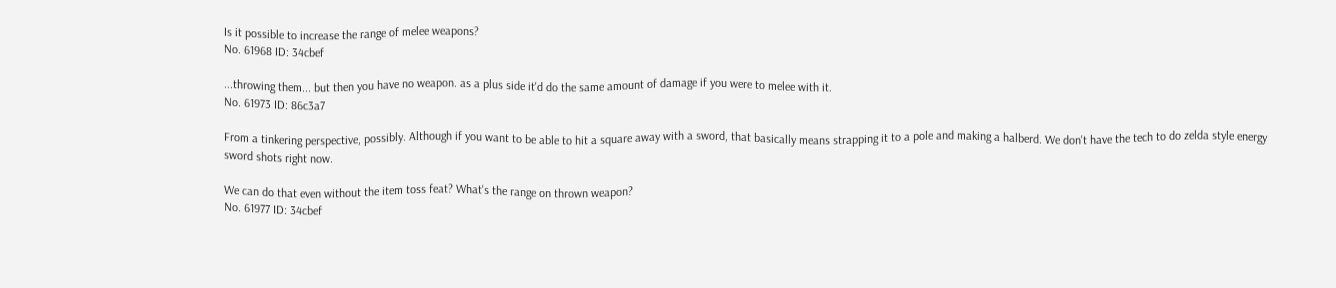Is it possible to increase the range of melee weapons?
No. 61968 ID: 34cbef

...throwing them... but then you have no weapon. as a plus side it'd do the same amount of damage if you were to melee with it.
No. 61973 ID: 86c3a7

From a tinkering perspective, possibly. Although if you want to be able to hit a square away with a sword, that basically means strapping it to a pole and making a halberd. We don't have the tech to do zelda style energy sword shots right now.

We can do that even without the item toss feat? What's the range on thrown weapon?
No. 61977 ID: 34cbef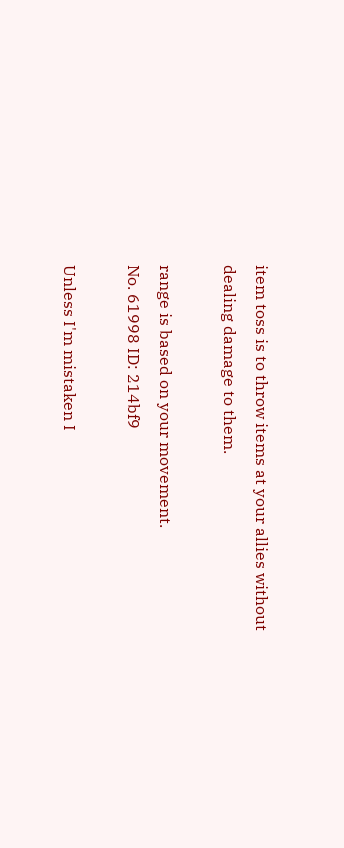item toss is to throw items at your allies without dealing damage to them.

range is based on your movement.
No. 61998 ID: 214bf9

Unless I'm mistaken I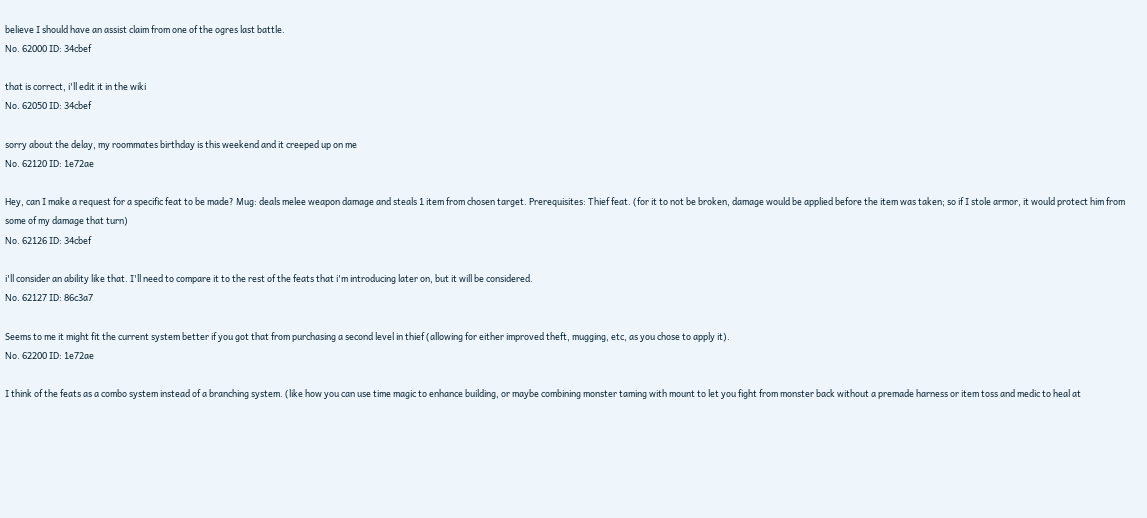believe I should have an assist claim from one of the ogres last battle.
No. 62000 ID: 34cbef

that is correct, i'll edit it in the wiki
No. 62050 ID: 34cbef

sorry about the delay, my roommates birthday is this weekend and it creeped up on me
No. 62120 ID: 1e72ae

Hey, can I make a request for a specific feat to be made? Mug: deals melee weapon damage and steals 1 item from chosen target. Prerequisites: Thief feat. (for it to not be broken, damage would be applied before the item was taken; so if I stole armor, it would protect him from some of my damage that turn)
No. 62126 ID: 34cbef

i'll consider an ability like that. I'll need to compare it to the rest of the feats that i'm introducing later on, but it will be considered.
No. 62127 ID: 86c3a7

Seems to me it might fit the current system better if you got that from purchasing a second level in thief (allowing for either improved theft, mugging, etc, as you chose to apply it).
No. 62200 ID: 1e72ae

I think of the feats as a combo system instead of a branching system. (like how you can use time magic to enhance building, or maybe combining monster taming with mount to let you fight from monster back without a premade harness or item toss and medic to heal at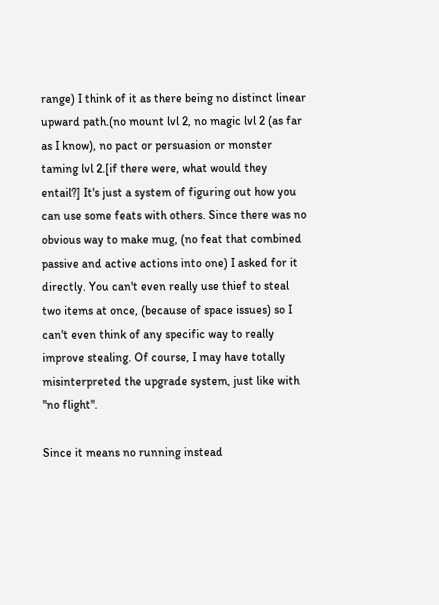range) I think of it as there being no distinct linear upward path.(no mount lvl 2, no magic lvl 2 (as far as I know), no pact or persuasion or monster taming lvl 2.[if there were, what would they entail?] It's just a system of figuring out how you can use some feats with others. Since there was no obvious way to make mug, (no feat that combined passive and active actions into one) I asked for it directly. You can't even really use thief to steal two items at once, (because of space issues) so I can't even think of any specific way to really improve stealing. Of course, I may have totally misinterpreted the upgrade system, just like with "no flight".

Since it means no running instead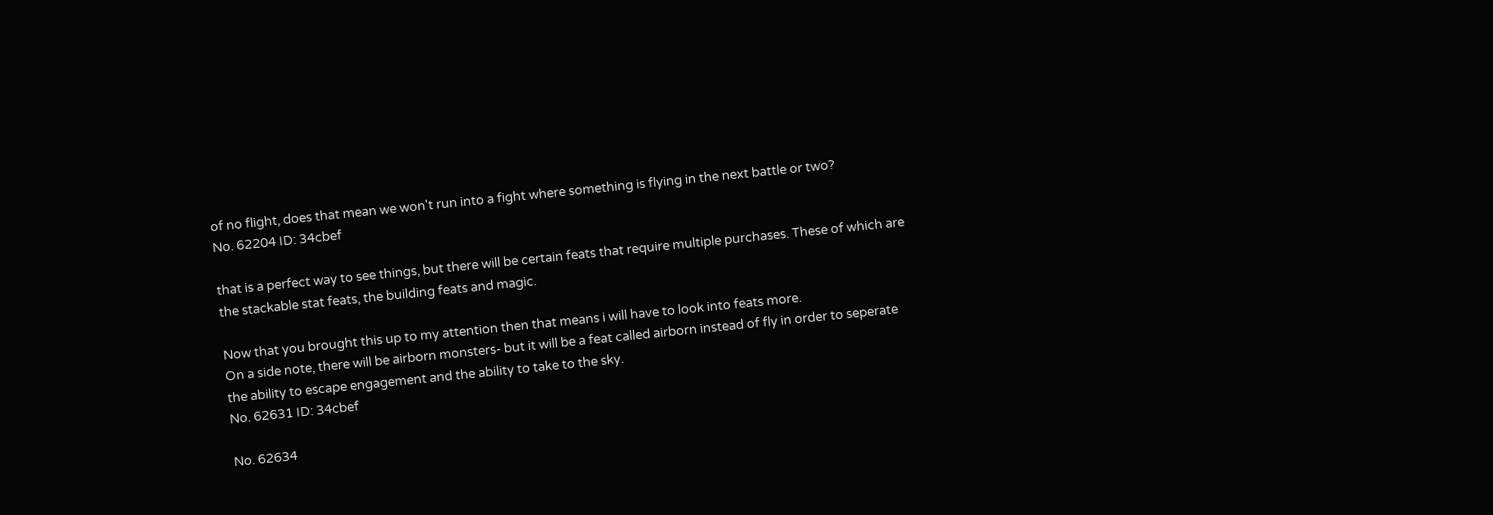of no flight, does that mean we won't run into a fight where something is flying in the next battle or two?
No. 62204 ID: 34cbef

that is a perfect way to see things, but there will be certain feats that require multiple purchases. These of which are the stackable stat feats, the building feats and magic.

Now that you brought this up to my attention then that means i will have to look into feats more.
On a side note, there will be airborn monsters- but it will be a feat called airborn instead of fly in order to seperate the ability to escape engagement and the ability to take to the sky.
No. 62631 ID: 34cbef

No. 62634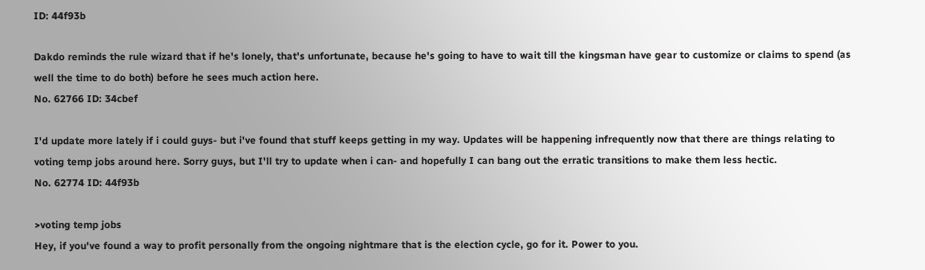ID: 44f93b

Dakdo reminds the rule wizard that if he's lonely, that's unfortunate, because he's going to have to wait till the kingsman have gear to customize or claims to spend (as well the time to do both) before he sees much action here.
No. 62766 ID: 34cbef

I'd update more lately if i could guys- but i've found that stuff keeps getting in my way. Updates will be happening infrequently now that there are things relating to voting temp jobs around here. Sorry guys, but I'll try to update when i can- and hopefully I can bang out the erratic transitions to make them less hectic.
No. 62774 ID: 44f93b

>voting temp jobs
Hey, if you've found a way to profit personally from the ongoing nightmare that is the election cycle, go for it. Power to you.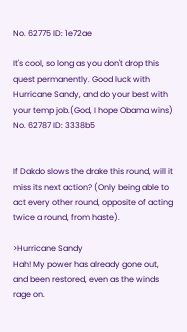No. 62775 ID: 1e72ae

It's cool, so long as you don't drop this quest permanently. Good luck with Hurricane Sandy, and do your best with your temp job.(God, I hope Obama wins)
No. 62787 ID: 3338b5


If Dakdo slows the drake this round, will it miss its next action? (Only being able to act every other round, opposite of acting twice a round, from haste).

>Hurricane Sandy
Hah! My power has already gone out, and been restored, even as the winds rage on.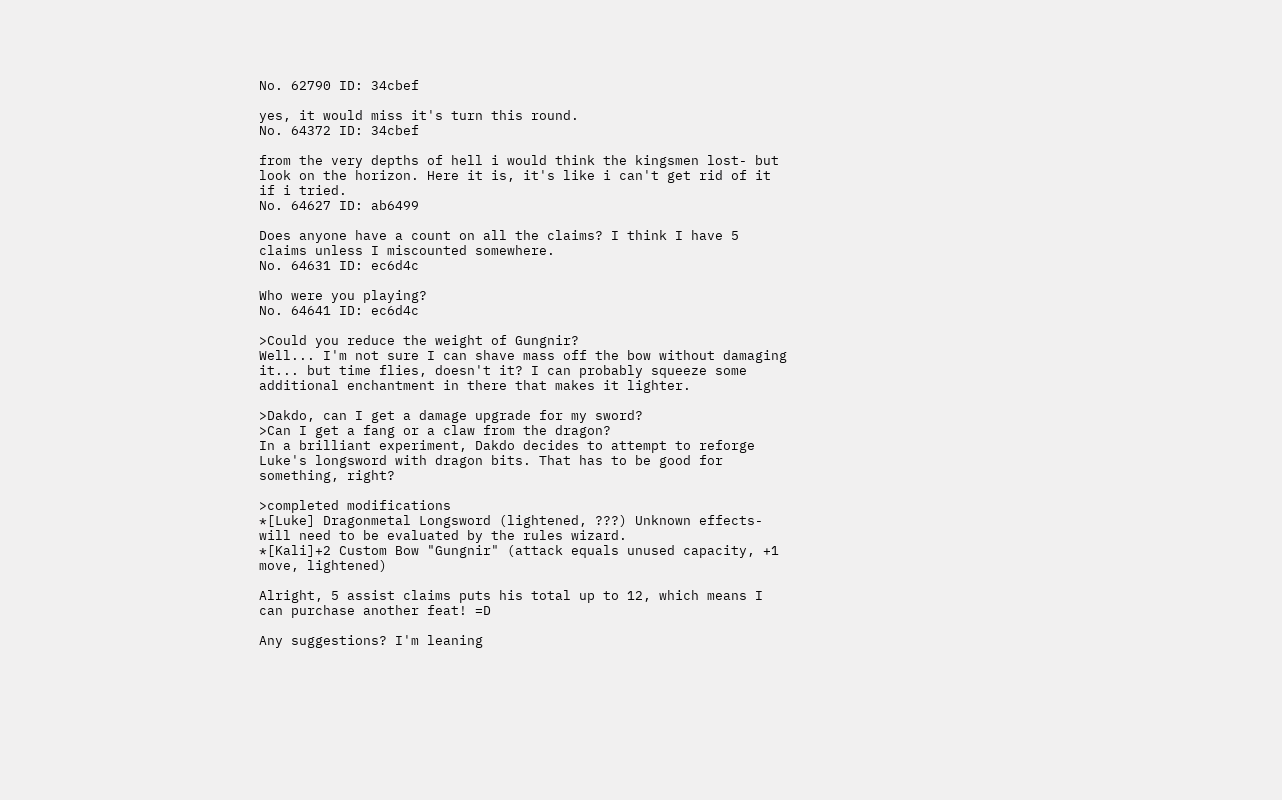No. 62790 ID: 34cbef

yes, it would miss it's turn this round.
No. 64372 ID: 34cbef

from the very depths of hell i would think the kingsmen lost- but look on the horizon. Here it is, it's like i can't get rid of it if i tried.
No. 64627 ID: ab6499

Does anyone have a count on all the claims? I think I have 5 claims unless I miscounted somewhere.
No. 64631 ID: ec6d4c

Who were you playing?
No. 64641 ID: ec6d4c

>Could you reduce the weight of Gungnir?
Well... I'm not sure I can shave mass off the bow without damaging it... but time flies, doesn't it? I can probably squeeze some additional enchantment in there that makes it lighter.

>Dakdo, can I get a damage upgrade for my sword?
>Can I get a fang or a claw from the dragon?
In a brilliant experiment, Dakdo decides to attempt to reforge Luke's longsword with dragon bits. That has to be good for something, right?

>completed modifications
*[Luke] Dragonmetal Longsword (lightened, ???) Unknown effects- will need to be evaluated by the rules wizard.
*[Kali]+2 Custom Bow "Gungnir" (attack equals unused capacity, +1 move, lightened)

Alright, 5 assist claims puts his total up to 12, which means I can purchase another feat! =D

Any suggestions? I'm leaning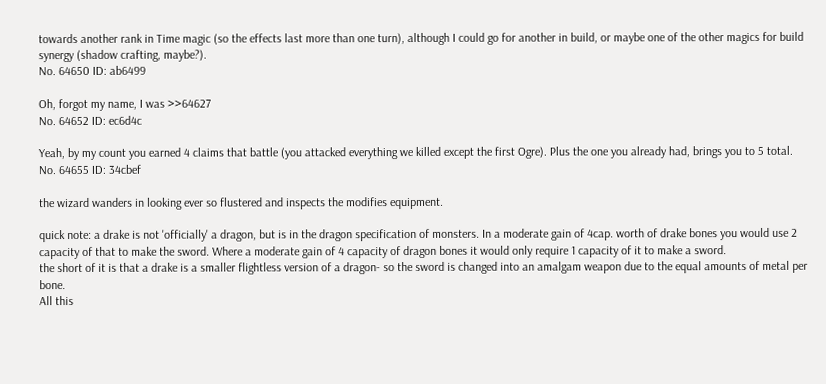towards another rank in Time magic (so the effects last more than one turn), although I could go for another in build, or maybe one of the other magics for build synergy (shadow crafting, maybe?).
No. 64650 ID: ab6499

Oh, forgot my name, I was >>64627
No. 64652 ID: ec6d4c

Yeah, by my count you earned 4 claims that battle (you attacked everything we killed except the first Ogre). Plus the one you already had, brings you to 5 total.
No. 64655 ID: 34cbef

the wizard wanders in looking ever so flustered and inspects the modifies equipment.

quick note: a drake is not 'officially' a dragon, but is in the dragon specification of monsters. In a moderate gain of 4cap. worth of drake bones you would use 2 capacity of that to make the sword. Where a moderate gain of 4 capacity of dragon bones it would only require 1 capacity of it to make a sword.
the short of it is that a drake is a smaller flightless version of a dragon- so the sword is changed into an amalgam weapon due to the equal amounts of metal per bone.
All this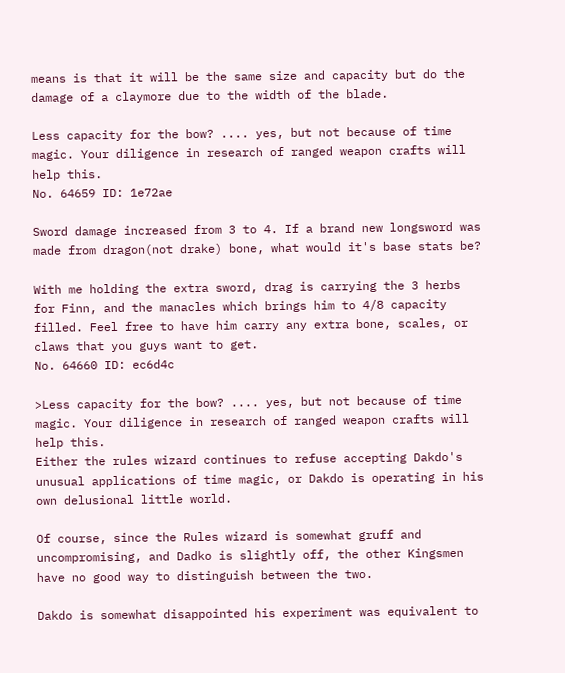means is that it will be the same size and capacity but do the damage of a claymore due to the width of the blade.

Less capacity for the bow? .... yes, but not because of time magic. Your diligence in research of ranged weapon crafts will help this.
No. 64659 ID: 1e72ae

Sword damage increased from 3 to 4. If a brand new longsword was made from dragon(not drake) bone, what would it's base stats be?

With me holding the extra sword, drag is carrying the 3 herbs for Finn, and the manacles which brings him to 4/8 capacity filled. Feel free to have him carry any extra bone, scales, or claws that you guys want to get.
No. 64660 ID: ec6d4c

>Less capacity for the bow? .... yes, but not because of time magic. Your diligence in research of ranged weapon crafts will help this.
Either the rules wizard continues to refuse accepting Dakdo's unusual applications of time magic, or Dakdo is operating in his own delusional little world.

Of course, since the Rules wizard is somewhat gruff and uncompromising, and Dadko is slightly off, the other Kingsmen have no good way to distinguish between the two.

Dakdo is somewhat disappointed his experiment was equivalent to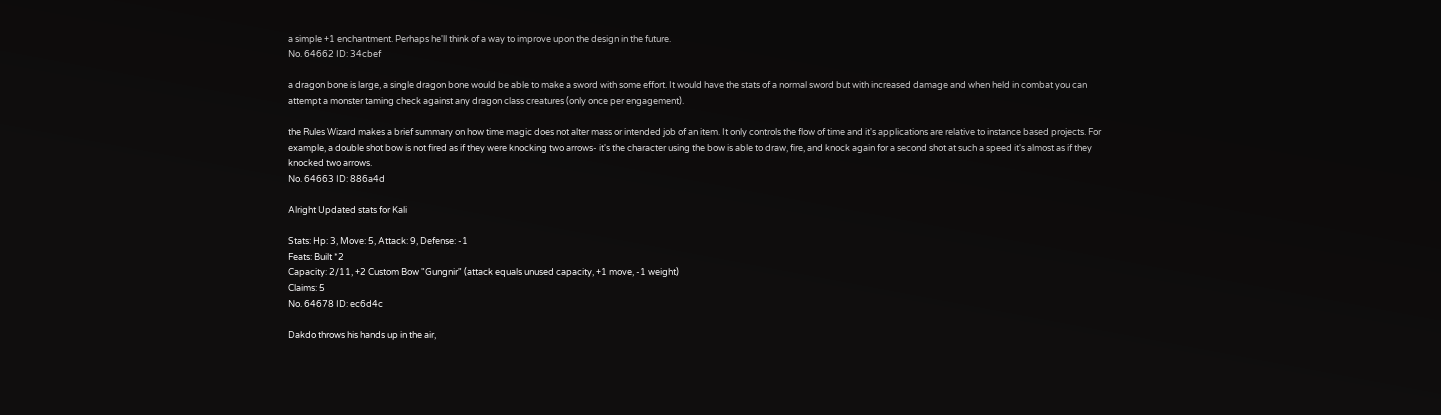a simple +1 enchantment. Perhaps he'll think of a way to improve upon the design in the future.
No. 64662 ID: 34cbef

a dragon bone is large, a single dragon bone would be able to make a sword with some effort. It would have the stats of a normal sword but with increased damage and when held in combat you can attempt a monster taming check against any dragon class creatures (only once per engagement).

the Rules Wizard makes a brief summary on how time magic does not alter mass or intended job of an item. It only controls the flow of time and it's applications are relative to instance based projects. For example, a double shot bow is not fired as if they were knocking two arrows- it's the character using the bow is able to draw, fire, and knock again for a second shot at such a speed it's almost as if they knocked two arrows.
No. 64663 ID: 886a4d

Alright Updated stats for Kali

Stats: Hp: 3, Move: 5, Attack: 9, Defense: -1
Feats: Built *2
Capacity: 2/11, +2 Custom Bow "Gungnir" (attack equals unused capacity, +1 move, -1 weight)
Claims: 5
No. 64678 ID: ec6d4c

Dakdo throws his hands up in the air,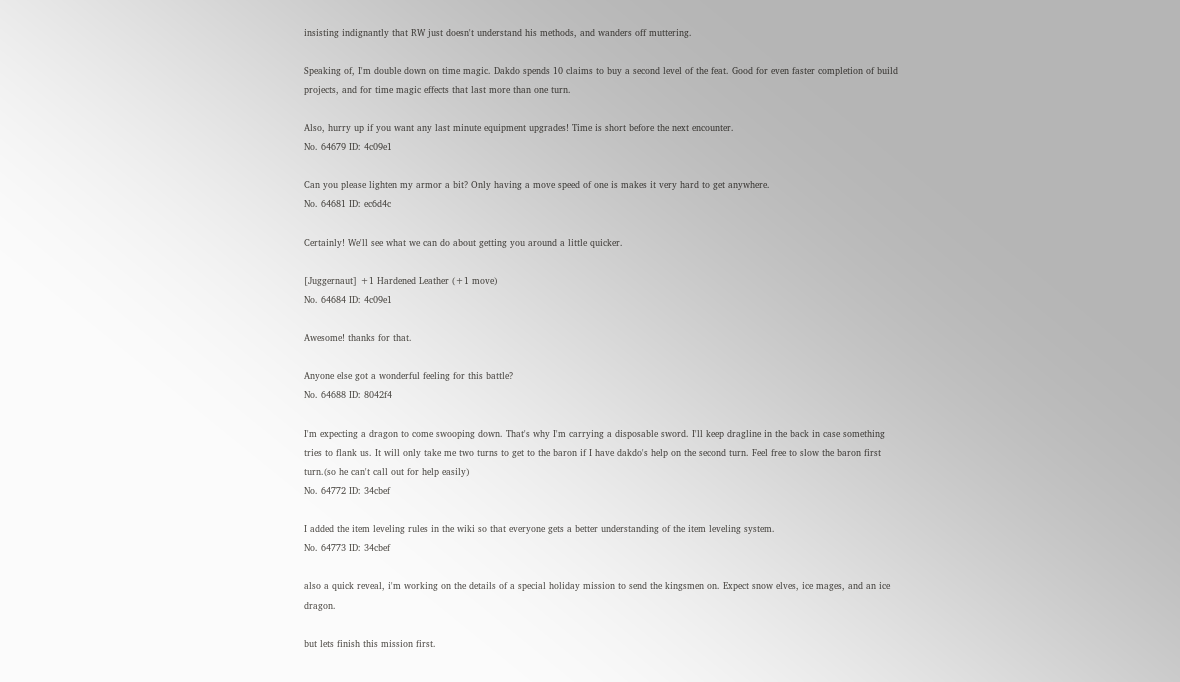insisting indignantly that RW just doesn't understand his methods, and wanders off muttering.

Speaking of, I'm double down on time magic. Dakdo spends 10 claims to buy a second level of the feat. Good for even faster completion of build projects, and for time magic effects that last more than one turn.

Also, hurry up if you want any last minute equipment upgrades! Time is short before the next encounter.
No. 64679 ID: 4c09e1

Can you please lighten my armor a bit? Only having a move speed of one is makes it very hard to get anywhere.
No. 64681 ID: ec6d4c

Certainly! We'll see what we can do about getting you around a little quicker.

[Juggernaut] +1 Hardened Leather (+1 move)
No. 64684 ID: 4c09e1

Awesome! thanks for that.

Anyone else got a wonderful feeling for this battle?
No. 64688 ID: 8042f4

I'm expecting a dragon to come swooping down. That's why I'm carrying a disposable sword. I'll keep dragline in the back in case something tries to flank us. It will only take me two turns to get to the baron if I have dakdo's help on the second turn. Feel free to slow the baron first turn.(so he can't call out for help easily)
No. 64772 ID: 34cbef

I added the item leveling rules in the wiki so that everyone gets a better understanding of the item leveling system.
No. 64773 ID: 34cbef

also a quick reveal, i'm working on the details of a special holiday mission to send the kingsmen on. Expect snow elves, ice mages, and an ice dragon.

but lets finish this mission first.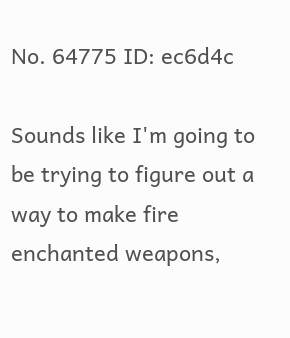No. 64775 ID: ec6d4c

Sounds like I'm going to be trying to figure out a way to make fire enchanted weapons,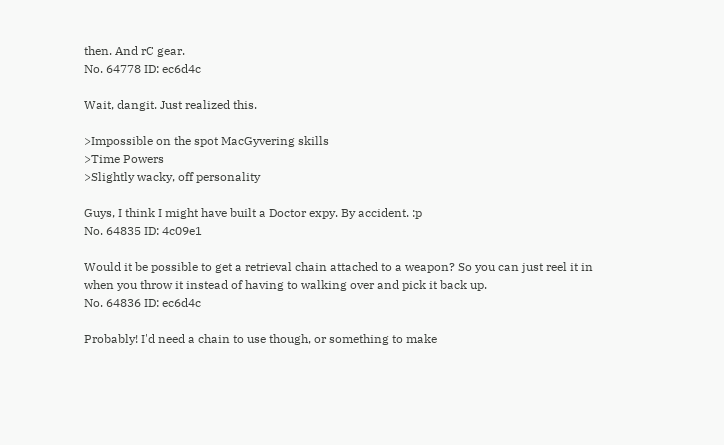then. And rC gear.
No. 64778 ID: ec6d4c

Wait, dangit. Just realized this.

>Impossible on the spot MacGyvering skills
>Time Powers
>Slightly wacky, off personality

Guys, I think I might have built a Doctor expy. By accident. :p
No. 64835 ID: 4c09e1

Would it be possible to get a retrieval chain attached to a weapon? So you can just reel it in when you throw it instead of having to walking over and pick it back up.
No. 64836 ID: ec6d4c

Probably! I'd need a chain to use though, or something to make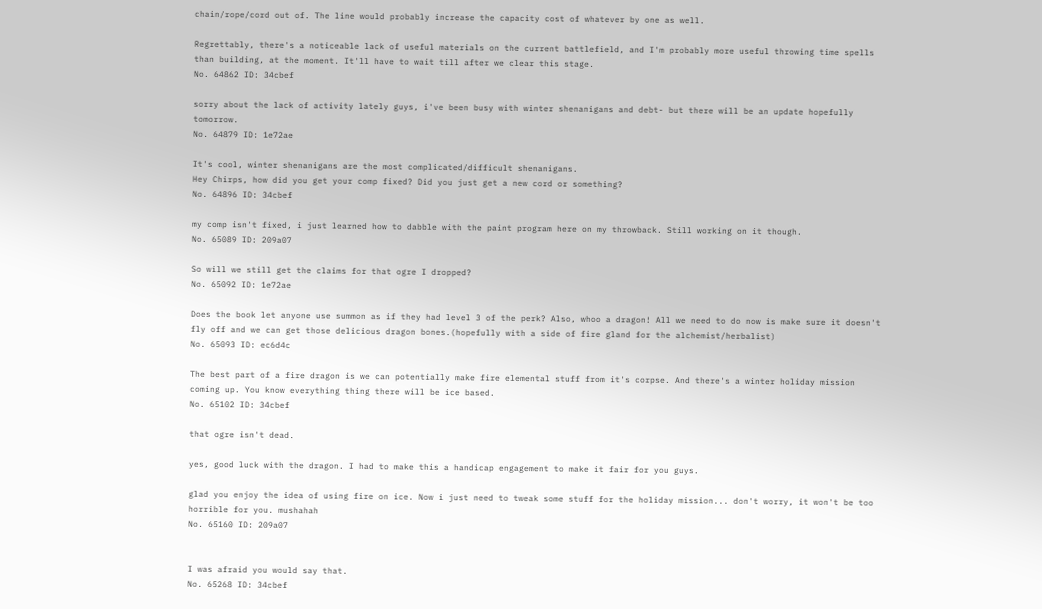chain/rope/cord out of. The line would probably increase the capacity cost of whatever by one as well.

Regrettably, there's a noticeable lack of useful materials on the current battlefield, and I'm probably more useful throwing time spells than building, at the moment. It'll have to wait till after we clear this stage.
No. 64862 ID: 34cbef

sorry about the lack of activity lately guys, i've been busy with winter shenanigans and debt- but there will be an update hopefully tomorrow.
No. 64879 ID: 1e72ae

It's cool, winter shenanigans are the most complicated/difficult shenanigans.
Hey Chirps, how did you get your comp fixed? Did you just get a new cord or something?
No. 64896 ID: 34cbef

my comp isn't fixed, i just learned how to dabble with the paint program here on my throwback. Still working on it though.
No. 65089 ID: 209a07

So will we still get the claims for that ogre I dropped?
No. 65092 ID: 1e72ae

Does the book let anyone use summon as if they had level 3 of the perk? Also, whoo a dragon! All we need to do now is make sure it doesn't fly off and we can get those delicious dragon bones.(hopefully with a side of fire gland for the alchemist/herbalist)
No. 65093 ID: ec6d4c

The best part of a fire dragon is we can potentially make fire elemental stuff from it's corpse. And there's a winter holiday mission coming up. You know everything thing there will be ice based.
No. 65102 ID: 34cbef

that ogre isn't dead.

yes, good luck with the dragon. I had to make this a handicap engagement to make it fair for you guys.

glad you enjoy the idea of using fire on ice. Now i just need to tweak some stuff for the holiday mission... don't worry, it won't be too horrible for you. mushahah
No. 65160 ID: 209a07


I was afraid you would say that.
No. 65268 ID: 34cbef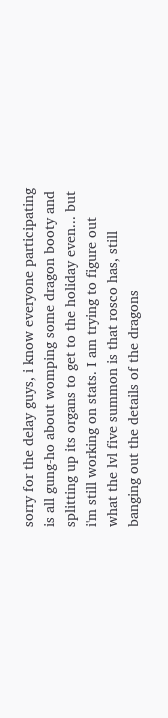sorry for the delay guys, i know everyone participating is all gung-ho about womping some dragon booty and splitting up its organs to get to the holiday even... but i'm still working on stats. I am trying to figure out what the lvl five summon is that rosco has, still banging out the details of the dragons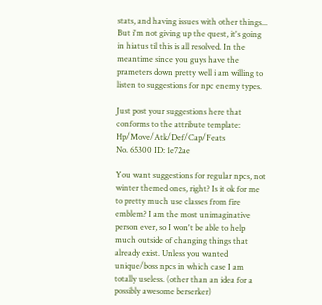stats, and having issues with other things... But i'm not giving up the quest, it's going in hiatus til this is all resolved. In the meantime since you guys have the prameters down pretty well i am willing to listen to suggestions for npc enemy types.

Just post your suggestions here that conforms to the attribute template: Hp/Move/Atk/Def/Cap/Feats
No. 65300 ID: 1e72ae

You want suggestions for regular npcs, not winter themed ones, right? Is it ok for me to pretty much use classes from fire emblem? I am the most unimaginative person ever, so I won't be able to help much outside of changing things that already exist. Unless you wanted unique/boss npcs in which case I am totally useless. (other than an idea for a possibly awesome berserker)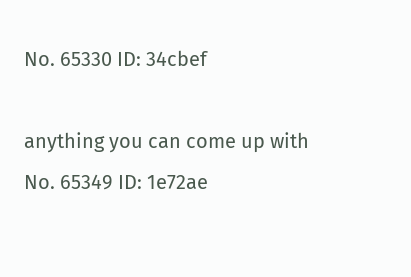No. 65330 ID: 34cbef

anything you can come up with
No. 65349 ID: 1e72ae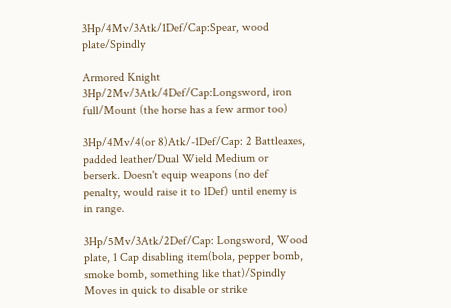3Hp/4Mv/3Atk/1Def/Cap:Spear, wood plate/Spindly

Armored Knight
3Hp/2Mv/3Atk/4Def/Cap:Longsword, iron full/Mount (the horse has a few armor too)

3Hp/4Mv/4(or 8)Atk/-1Def/Cap: 2 Battleaxes, padded leather/Dual Wield Medium or berserk. Doesn't equip weapons (no def penalty, would raise it to 1Def) until enemy is in range.

3Hp/5Mv/3Atk/2Def/Cap: Longsword, Wood plate, 1 Cap disabling item(bola, pepper bomb, smoke bomb, something like that)/Spindly Moves in quick to disable or strike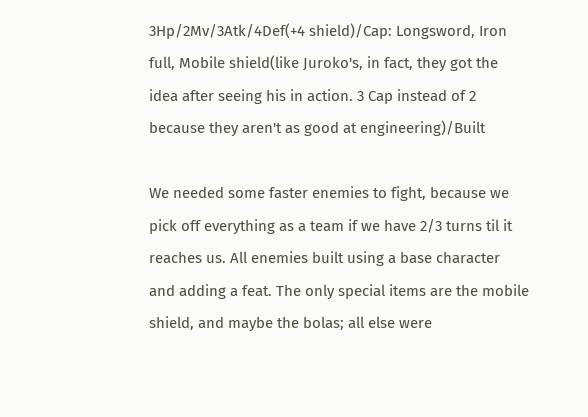3Hp/2Mv/3Atk/4Def(+4 shield)/Cap: Longsword, Iron full, Mobile shield(like Juroko's, in fact, they got the idea after seeing his in action. 3 Cap instead of 2 because they aren't as good at engineering)/Built

We needed some faster enemies to fight, because we pick off everything as a team if we have 2/3 turns til it reaches us. All enemies built using a base character and adding a feat. The only special items are the mobile shield, and maybe the bolas; all else were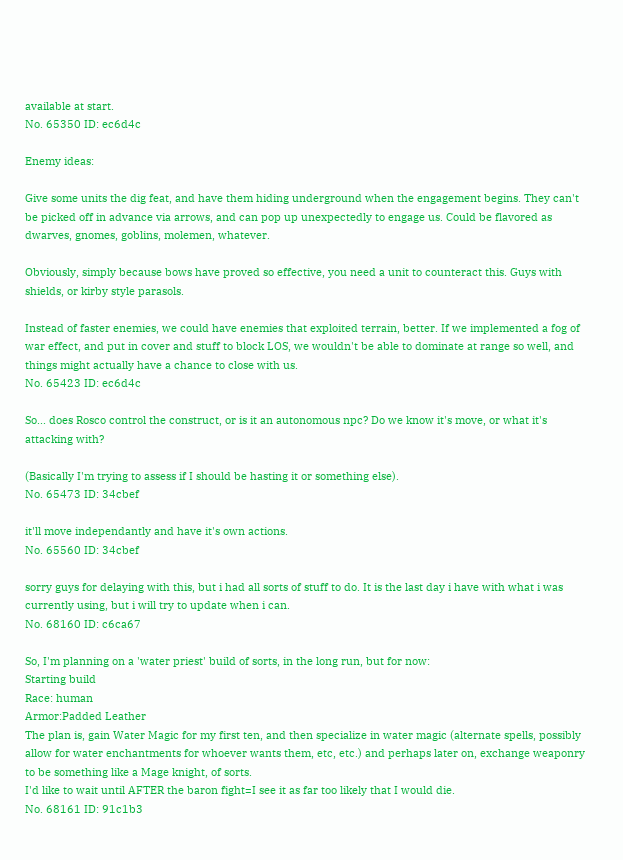available at start.
No. 65350 ID: ec6d4c

Enemy ideas:

Give some units the dig feat, and have them hiding underground when the engagement begins. They can't be picked off in advance via arrows, and can pop up unexpectedly to engage us. Could be flavored as dwarves, gnomes, goblins, molemen, whatever.

Obviously, simply because bows have proved so effective, you need a unit to counteract this. Guys with shields, or kirby style parasols.

Instead of faster enemies, we could have enemies that exploited terrain, better. If we implemented a fog of war effect, and put in cover and stuff to block LOS, we wouldn't be able to dominate at range so well, and things might actually have a chance to close with us.
No. 65423 ID: ec6d4c

So... does Rosco control the construct, or is it an autonomous npc? Do we know it's move, or what it's attacking with?

(Basically I'm trying to assess if I should be hasting it or something else).
No. 65473 ID: 34cbef

it'll move independantly and have it's own actions.
No. 65560 ID: 34cbef

sorry guys for delaying with this, but i had all sorts of stuff to do. It is the last day i have with what i was currently using, but i will try to update when i can.
No. 68160 ID: c6ca67

So, I'm planning on a 'water priest' build of sorts, in the long run, but for now:
Starting build
Race: human
Armor:Padded Leather
The plan is, gain Water Magic for my first ten, and then specialize in water magic (alternate spells, possibly allow for water enchantments for whoever wants them, etc, etc.) and perhaps later on, exchange weaponry to be something like a Mage knight, of sorts.
I'd like to wait until AFTER the baron fight=I see it as far too likely that I would die.
No. 68161 ID: 91c1b3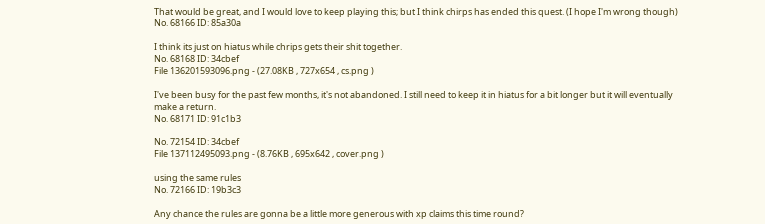That would be great, and I would love to keep playing this; but I think chirps has ended this quest. (I hope I'm wrong though)
No. 68166 ID: 85a30a

I think its just on hiatus while chrips gets their shit together.
No. 68168 ID: 34cbef
File 136201593096.png - (27.08KB , 727x654 , cs.png )

I've been busy for the past few months, it's not abandoned. I still need to keep it in hiatus for a bit longer but it will eventually make a return.
No. 68171 ID: 91c1b3

No. 72154 ID: 34cbef
File 137112495093.png - (8.76KB , 695x642 , cover.png )

using the same rules
No. 72166 ID: 19b3c3

Any chance the rules are gonna be a little more generous with xp claims this time round?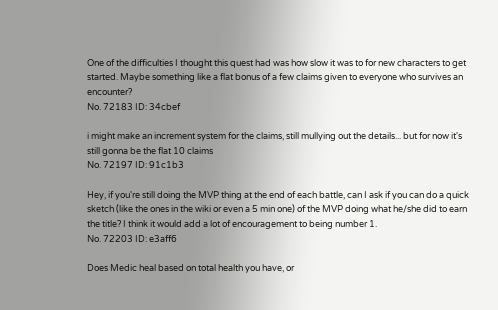One of the difficulties I thought this quest had was how slow it was to for new characters to get started. Maybe something like a flat bonus of a few claims given to everyone who survives an encounter?
No. 72183 ID: 34cbef

i might make an increment system for the claims, still mullying out the details... but for now it's still gonna be the flat 10 claims
No. 72197 ID: 91c1b3

Hey, if you're still doing the MVP thing at the end of each battle, can I ask if you can do a quick sketch (like the ones in the wiki or even a 5 min one) of the MVP doing what he/she did to earn the title? I think it would add a lot of encouragement to being number 1.
No. 72203 ID: e3aff6

Does Medic heal based on total health you have, or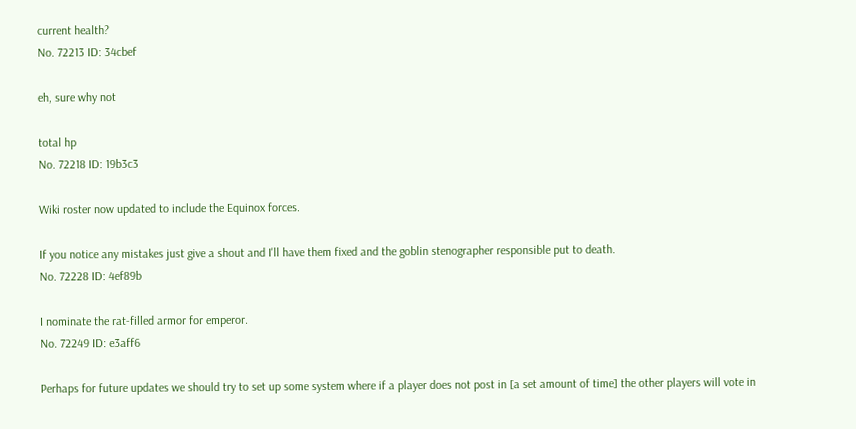current health?
No. 72213 ID: 34cbef

eh, sure why not

total hp
No. 72218 ID: 19b3c3

Wiki roster now updated to include the Equinox forces.

If you notice any mistakes just give a shout and I'll have them fixed and the goblin stenographer responsible put to death.
No. 72228 ID: 4ef89b

I nominate the rat-filled armor for emperor.
No. 72249 ID: e3aff6

Perhaps for future updates we should try to set up some system where if a player does not post in [a set amount of time] the other players will vote in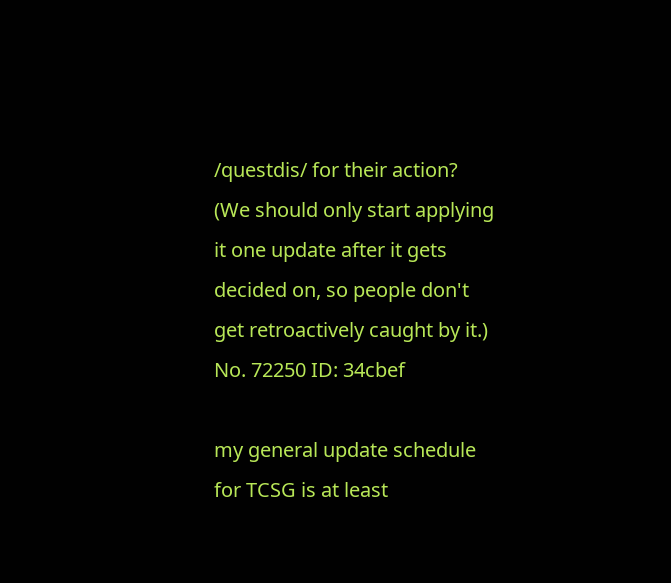/questdis/ for their action?
(We should only start applying it one update after it gets decided on, so people don't get retroactively caught by it.)
No. 72250 ID: 34cbef

my general update schedule for TCSG is at least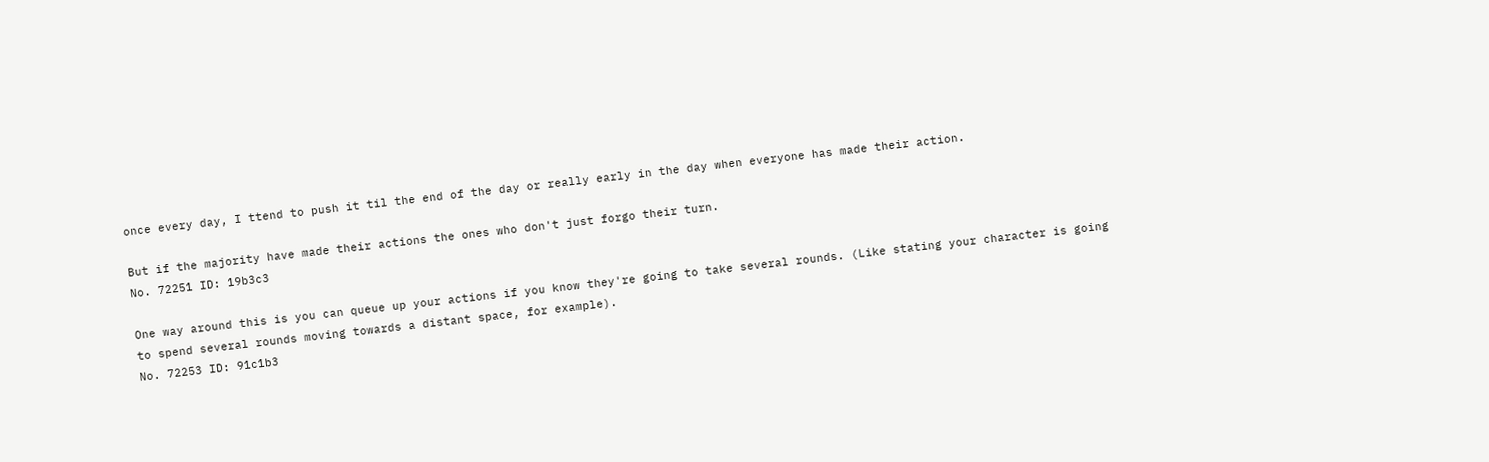once every day, I ttend to push it til the end of the day or really early in the day when everyone has made their action.

But if the majority have made their actions the ones who don't just forgo their turn.
No. 72251 ID: 19b3c3

One way around this is you can queue up your actions if you know they're going to take several rounds. (Like stating your character is going to spend several rounds moving towards a distant space, for example).
No. 72253 ID: 91c1b3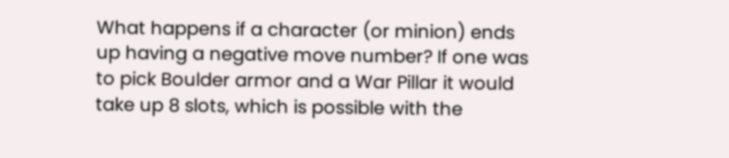What happens if a character (or minion) ends up having a negative move number? If one was to pick Boulder armor and a War Pillar it would take up 8 slots, which is possible with the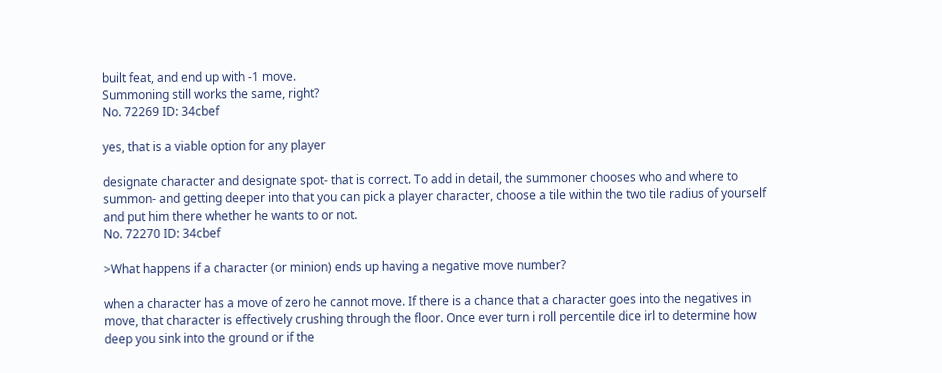built feat, and end up with -1 move.
Summoning still works the same, right?
No. 72269 ID: 34cbef

yes, that is a viable option for any player

designate character and designate spot- that is correct. To add in detail, the summoner chooses who and where to summon- and getting deeper into that you can pick a player character, choose a tile within the two tile radius of yourself and put him there whether he wants to or not.
No. 72270 ID: 34cbef

>What happens if a character (or minion) ends up having a negative move number?

when a character has a move of zero he cannot move. If there is a chance that a character goes into the negatives in move, that character is effectively crushing through the floor. Once ever turn i roll percentile dice irl to determine how deep you sink into the ground or if the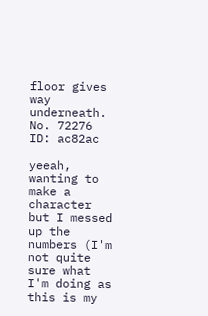floor gives way underneath.
No. 72276 ID: ac82ac

yeeah, wanting to make a character but I messed up the numbers (I'm not quite sure what I'm doing as this is my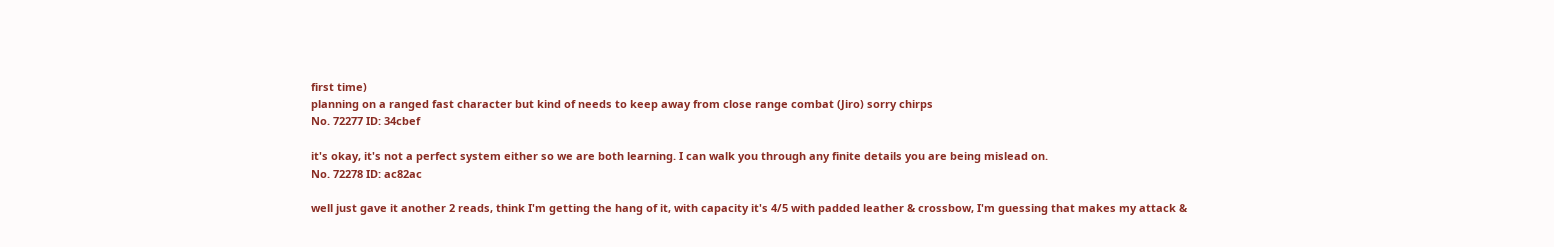first time)
planning on a ranged fast character but kind of needs to keep away from close range combat (Jiro) sorry chirps
No. 72277 ID: 34cbef

it's okay, it's not a perfect system either so we are both learning. I can walk you through any finite details you are being mislead on.
No. 72278 ID: ac82ac

well just gave it another 2 reads, think I'm getting the hang of it, with capacity it's 4/5 with padded leather & crossbow, I'm guessing that makes my attack &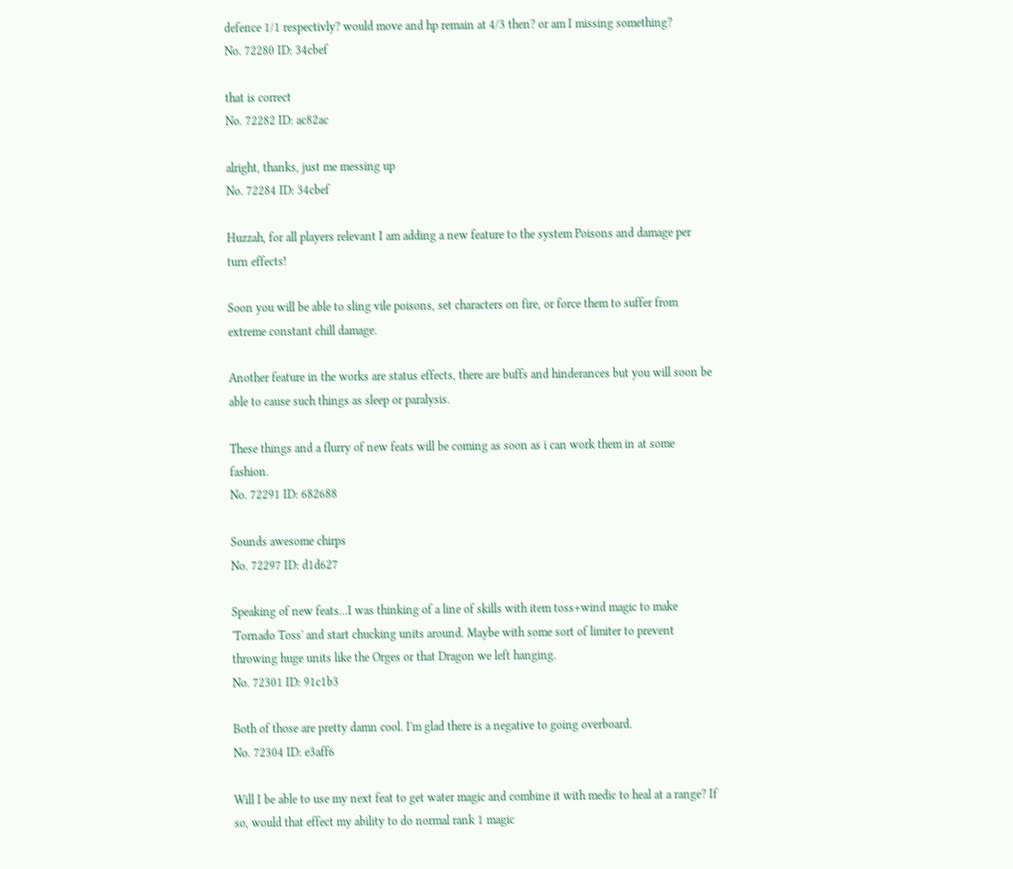defence 1/1 respectivly? would move and hp remain at 4/3 then? or am I missing something?
No. 72280 ID: 34cbef

that is correct
No. 72282 ID: ac82ac

alright, thanks, just me messing up
No. 72284 ID: 34cbef

Huzzah, for all players relevant I am adding a new feature to the system Poisons and damage per turn effects!

Soon you will be able to sling vile poisons, set characters on fire, or force them to suffer from extreme constant chill damage.

Another feature in the works are status effects, there are buffs and hinderances but you will soon be able to cause such things as sleep or paralysis.

These things and a flurry of new feats will be coming as soon as i can work them in at some fashion.
No. 72291 ID: 682688

Sounds awesome chirps
No. 72297 ID: d1d627

Speaking of new feats...I was thinking of a line of skills with item toss+wind magic to make 'Tornado Toss' and start chucking units around. Maybe with some sort of limiter to prevent throwing huge units like the Orges or that Dragon we left hanging.
No. 72301 ID: 91c1b3

Both of those are pretty damn cool. I'm glad there is a negative to going overboard.
No. 72304 ID: e3aff6

Will I be able to use my next feat to get water magic and combine it with medic to heal at a range? If so, would that effect my ability to do normal rank 1 magic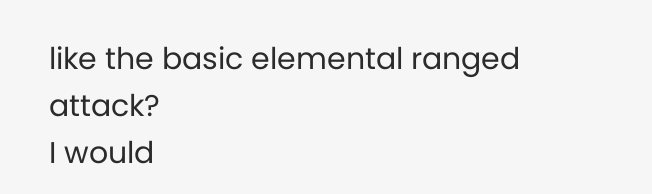like the basic elemental ranged attack?
I would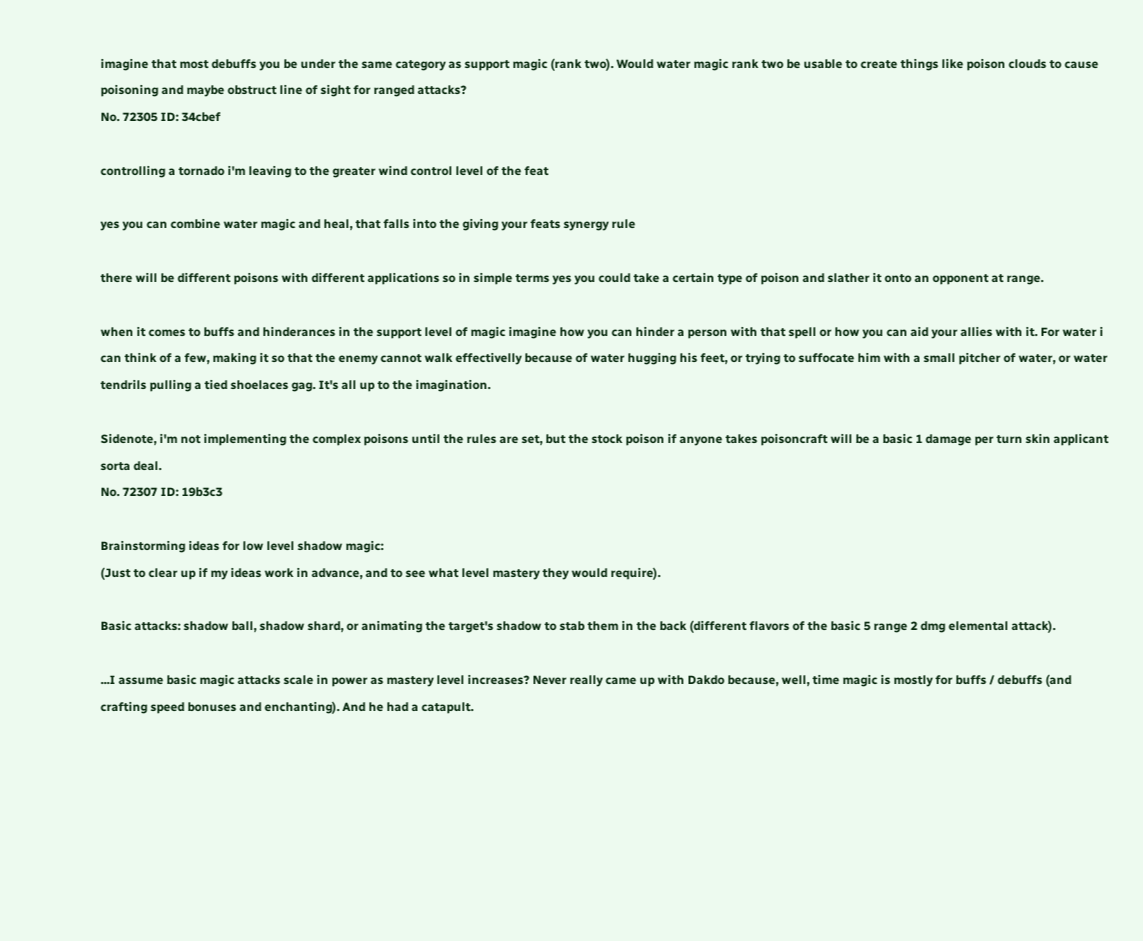imagine that most debuffs you be under the same category as support magic (rank two). Would water magic rank two be usable to create things like poison clouds to cause poisoning and maybe obstruct line of sight for ranged attacks?
No. 72305 ID: 34cbef

controlling a tornado i'm leaving to the greater wind control level of the feat

yes you can combine water magic and heal, that falls into the giving your feats synergy rule

there will be different poisons with different applications so in simple terms yes you could take a certain type of poison and slather it onto an opponent at range.

when it comes to buffs and hinderances in the support level of magic imagine how you can hinder a person with that spell or how you can aid your allies with it. For water i can think of a few, making it so that the enemy cannot walk effectivelly because of water hugging his feet, or trying to suffocate him with a small pitcher of water, or water tendrils pulling a tied shoelaces gag. It's all up to the imagination.

Sidenote, i'm not implementing the complex poisons until the rules are set, but the stock poison if anyone takes poisoncraft will be a basic 1 damage per turn skin applicant sorta deal.
No. 72307 ID: 19b3c3

Brainstorming ideas for low level shadow magic:
(Just to clear up if my ideas work in advance, and to see what level mastery they would require).

Basic attacks: shadow ball, shadow shard, or animating the target's shadow to stab them in the back (different flavors of the basic 5 range 2 dmg elemental attack).

...I assume basic magic attacks scale in power as mastery level increases? Never really came up with Dakdo because, well, time magic is mostly for buffs / debuffs (and crafting speed bonuses and enchanting). And he had a catapult.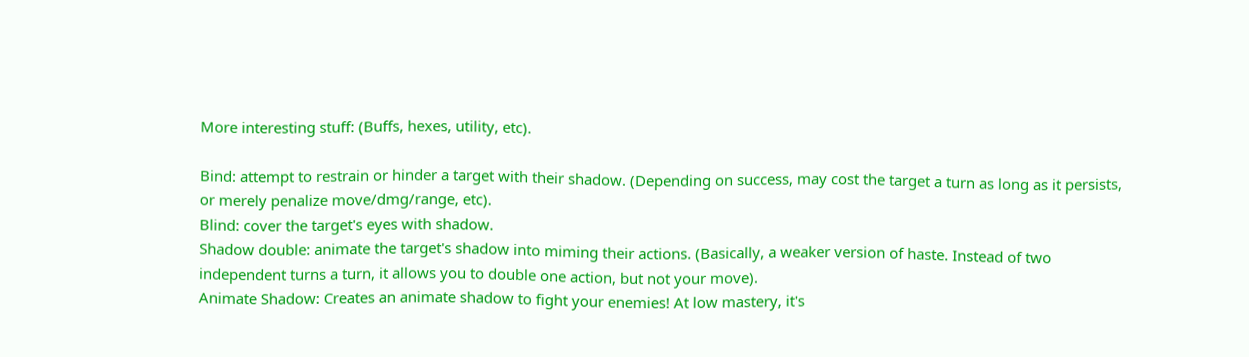More interesting stuff: (Buffs, hexes, utility, etc).

Bind: attempt to restrain or hinder a target with their shadow. (Depending on success, may cost the target a turn as long as it persists, or merely penalize move/dmg/range, etc).
Blind: cover the target's eyes with shadow.
Shadow double: animate the target's shadow into miming their actions. (Basically, a weaker version of haste. Instead of two independent turns a turn, it allows you to double one action, but not your move).
Animate Shadow: Creates an animate shadow to fight your enemies! At low mastery, it's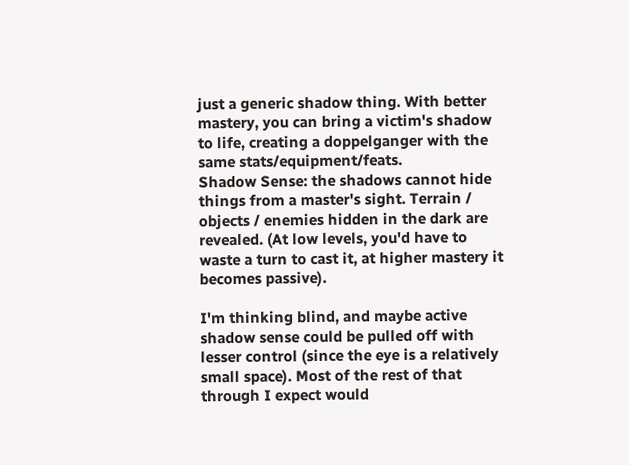just a generic shadow thing. With better mastery, you can bring a victim's shadow to life, creating a doppelganger with the same stats/equipment/feats.
Shadow Sense: the shadows cannot hide things from a master's sight. Terrain / objects / enemies hidden in the dark are revealed. (At low levels, you'd have to waste a turn to cast it, at higher mastery it becomes passive).

I'm thinking blind, and maybe active shadow sense could be pulled off with lesser control (since the eye is a relatively small space). Most of the rest of that through I expect would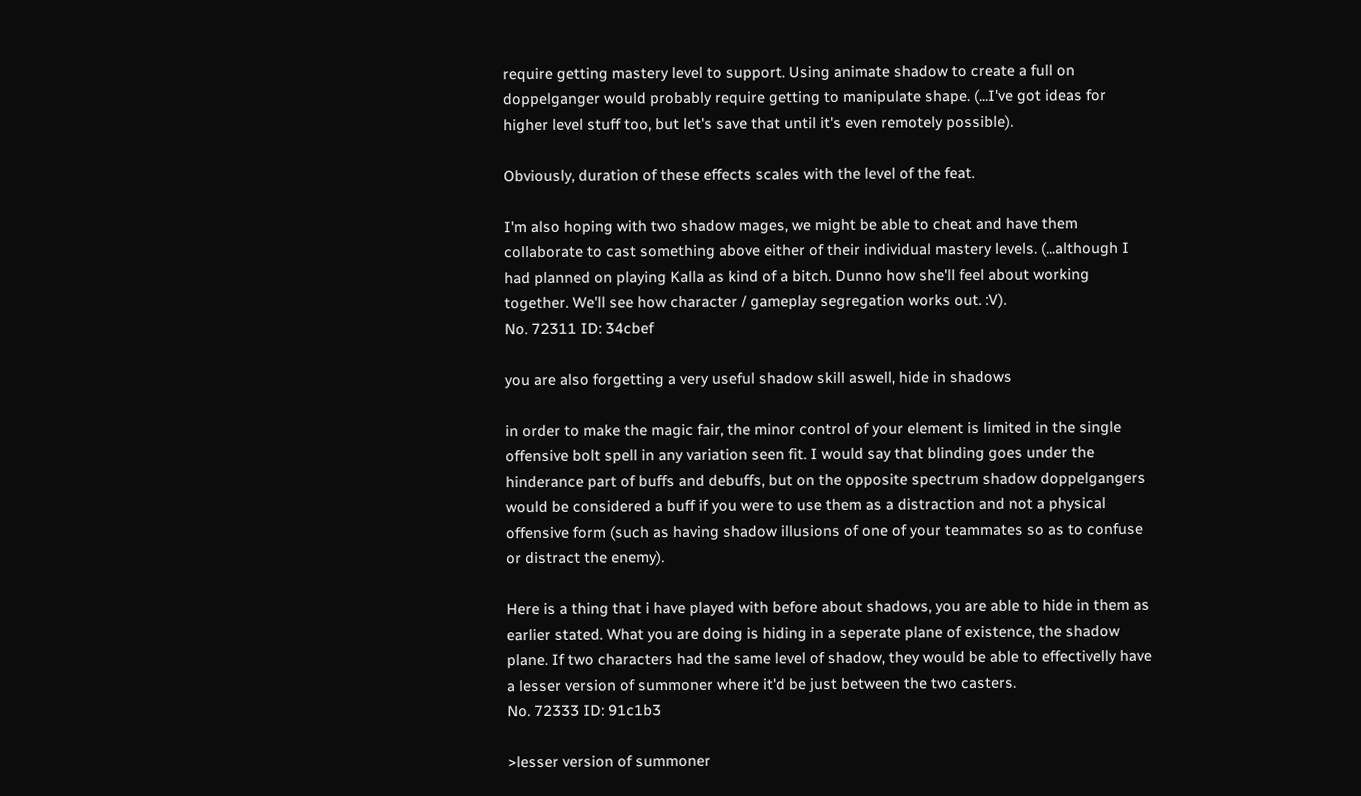require getting mastery level to support. Using animate shadow to create a full on doppelganger would probably require getting to manipulate shape. (...I've got ideas for higher level stuff too, but let's save that until it's even remotely possible).

Obviously, duration of these effects scales with the level of the feat.

I'm also hoping with two shadow mages, we might be able to cheat and have them collaborate to cast something above either of their individual mastery levels. (...although I had planned on playing Kalla as kind of a bitch. Dunno how she'll feel about working together. We'll see how character / gameplay segregation works out. :V).
No. 72311 ID: 34cbef

you are also forgetting a very useful shadow skill aswell, hide in shadows

in order to make the magic fair, the minor control of your element is limited in the single offensive bolt spell in any variation seen fit. I would say that blinding goes under the hinderance part of buffs and debuffs, but on the opposite spectrum shadow doppelgangers would be considered a buff if you were to use them as a distraction and not a physical offensive form (such as having shadow illusions of one of your teammates so as to confuse or distract the enemy).

Here is a thing that i have played with before about shadows, you are able to hide in them as earlier stated. What you are doing is hiding in a seperate plane of existence, the shadow plane. If two characters had the same level of shadow, they would be able to effectivelly have a lesser version of summoner where it'd be just between the two casters.
No. 72333 ID: 91c1b3

>lesser version of summoner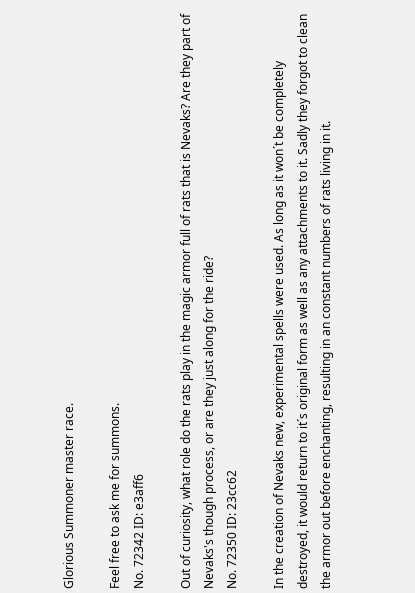Glorious Summoner master race.

Feel free to ask me for summons.
No. 72342 ID: e3aff6

Out of curiosity, what role do the rats play in the magic armor full of rats that is Nevaks? Are they part of Nevaks's though process, or are they just along for the ride?
No. 72350 ID: 23cc62

In the creation of Nevaks new, experimental spells were used. As long as it won´t be completely destroyed, it would return to it´s original form as well as any attachments to it. Sadly they forgot to clean the armor out before enchanting, resulting in an constant numbers of rats living in it.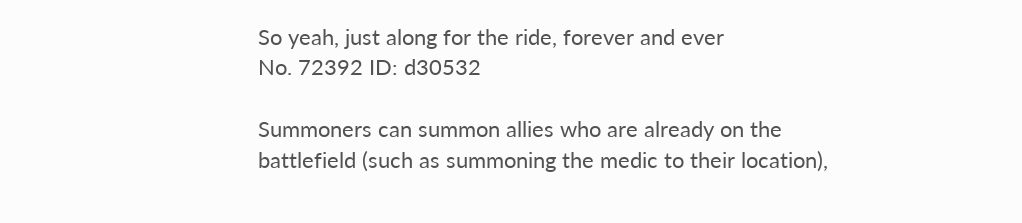So yeah, just along for the ride, forever and ever
No. 72392 ID: d30532

Summoners can summon allies who are already on the battlefield (such as summoning the medic to their location),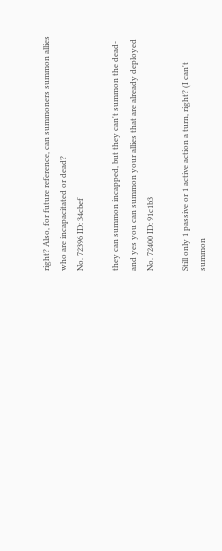right? Also, for future reference, can summoners summon allies who are incapacitated or dead?
No. 72396 ID: 34cbef

they can summon incapped, but they can't summon the dead- and yes you can summon your allies that are already deployed
No. 72400 ID: 91c1b3

Still only 1 passive or 1 active action a turn, right? (I can't summon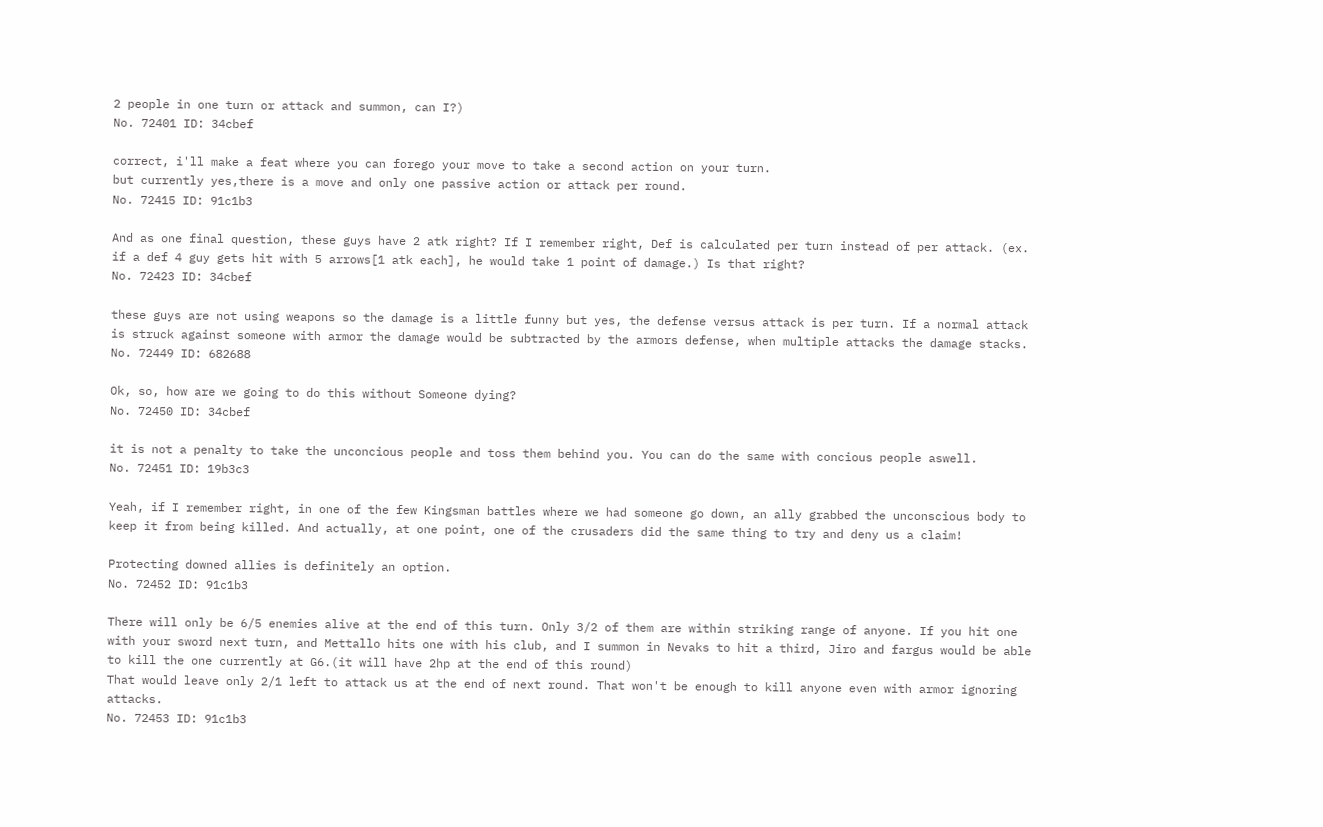2 people in one turn or attack and summon, can I?)
No. 72401 ID: 34cbef

correct, i'll make a feat where you can forego your move to take a second action on your turn.
but currently yes,there is a move and only one passive action or attack per round.
No. 72415 ID: 91c1b3

And as one final question, these guys have 2 atk right? If I remember right, Def is calculated per turn instead of per attack. (ex. if a def 4 guy gets hit with 5 arrows[1 atk each], he would take 1 point of damage.) Is that right?
No. 72423 ID: 34cbef

these guys are not using weapons so the damage is a little funny but yes, the defense versus attack is per turn. If a normal attack is struck against someone with armor the damage would be subtracted by the armors defense, when multiple attacks the damage stacks.
No. 72449 ID: 682688

Ok, so, how are we going to do this without Someone dying?
No. 72450 ID: 34cbef

it is not a penalty to take the unconcious people and toss them behind you. You can do the same with concious people aswell.
No. 72451 ID: 19b3c3

Yeah, if I remember right, in one of the few Kingsman battles where we had someone go down, an ally grabbed the unconscious body to keep it from being killed. And actually, at one point, one of the crusaders did the same thing to try and deny us a claim!

Protecting downed allies is definitely an option.
No. 72452 ID: 91c1b3

There will only be 6/5 enemies alive at the end of this turn. Only 3/2 of them are within striking range of anyone. If you hit one with your sword next turn, and Mettallo hits one with his club, and I summon in Nevaks to hit a third, Jiro and fargus would be able to kill the one currently at G6.(it will have 2hp at the end of this round)
That would leave only 2/1 left to attack us at the end of next round. That won't be enough to kill anyone even with armor ignoring attacks.
No. 72453 ID: 91c1b3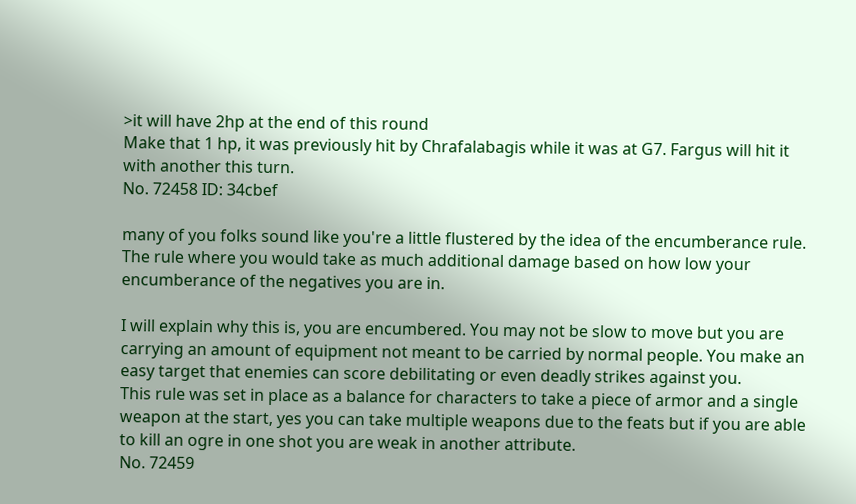>it will have 2hp at the end of this round
Make that 1 hp, it was previously hit by Chrafalabagis while it was at G7. Fargus will hit it with another this turn.
No. 72458 ID: 34cbef

many of you folks sound like you're a little flustered by the idea of the encumberance rule.
The rule where you would take as much additional damage based on how low your encumberance of the negatives you are in.

I will explain why this is, you are encumbered. You may not be slow to move but you are carrying an amount of equipment not meant to be carried by normal people. You make an easy target that enemies can score debilitating or even deadly strikes against you.
This rule was set in place as a balance for characters to take a piece of armor and a single weapon at the start, yes you can take multiple weapons due to the feats but if you are able to kill an ogre in one shot you are weak in another attribute.
No. 72459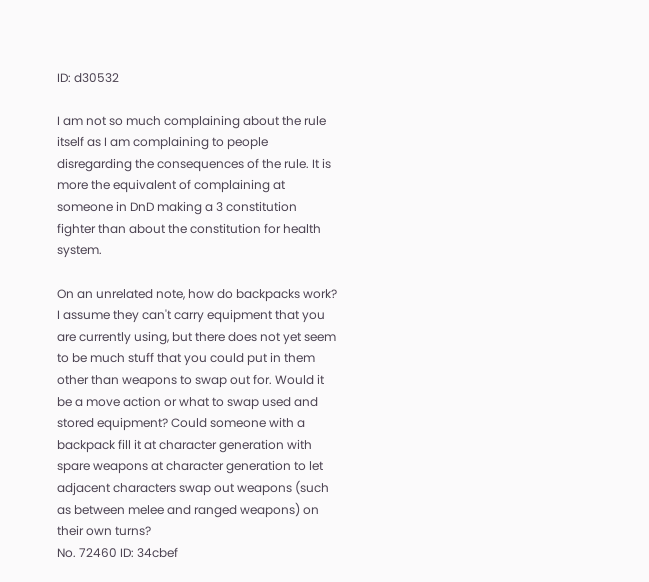ID: d30532

I am not so much complaining about the rule itself as I am complaining to people disregarding the consequences of the rule. It is more the equivalent of complaining at someone in DnD making a 3 constitution fighter than about the constitution for health system.

On an unrelated note, how do backpacks work? I assume they can't carry equipment that you are currently using, but there does not yet seem to be much stuff that you could put in them other than weapons to swap out for. Would it be a move action or what to swap used and stored equipment? Could someone with a backpack fill it at character generation with spare weapons at character generation to let adjacent characters swap out weapons (such as between melee and ranged weapons) on their own turns?
No. 72460 ID: 34cbef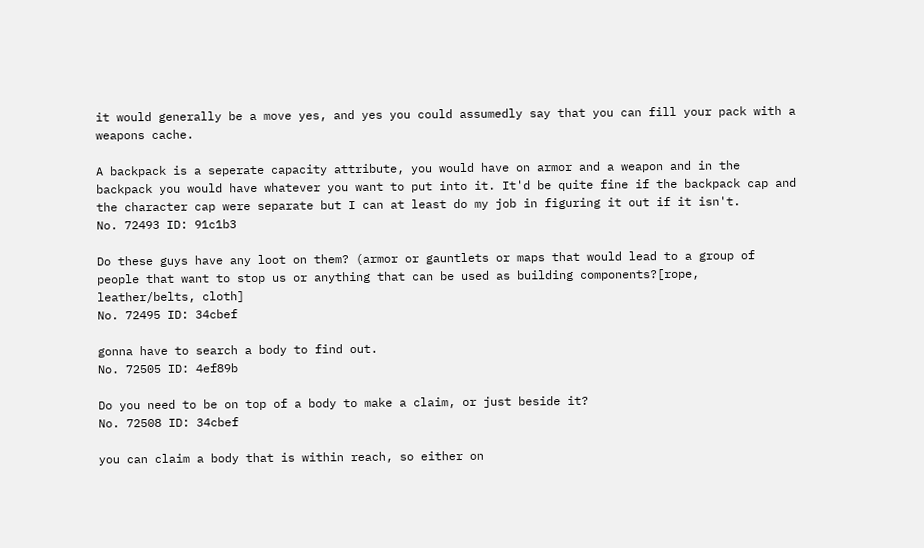it would generally be a move yes, and yes you could assumedly say that you can fill your pack with a weapons cache.

A backpack is a seperate capacity attribute, you would have on armor and a weapon and in the backpack you would have whatever you want to put into it. It'd be quite fine if the backpack cap and the character cap were separate but I can at least do my job in figuring it out if it isn't.
No. 72493 ID: 91c1b3

Do these guys have any loot on them? (armor or gauntlets or maps that would lead to a group of people that want to stop us or anything that can be used as building components?[rope, leather/belts, cloth]
No. 72495 ID: 34cbef

gonna have to search a body to find out.
No. 72505 ID: 4ef89b

Do you need to be on top of a body to make a claim, or just beside it?
No. 72508 ID: 34cbef

you can claim a body that is within reach, so either on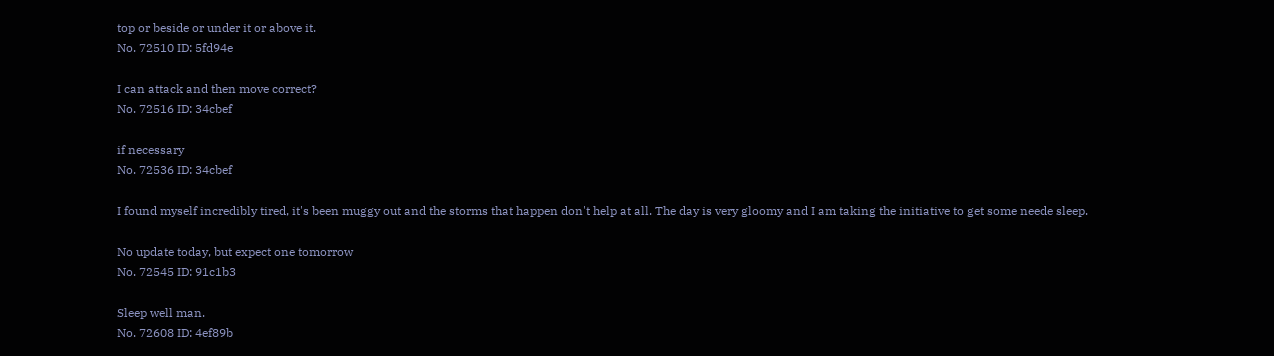top or beside or under it or above it.
No. 72510 ID: 5fd94e

I can attack and then move correct?
No. 72516 ID: 34cbef

if necessary
No. 72536 ID: 34cbef

I found myself incredibly tired, it's been muggy out and the storms that happen don't help at all. The day is very gloomy and I am taking the initiative to get some neede sleep.

No update today, but expect one tomorrow
No. 72545 ID: 91c1b3

Sleep well man.
No. 72608 ID: 4ef89b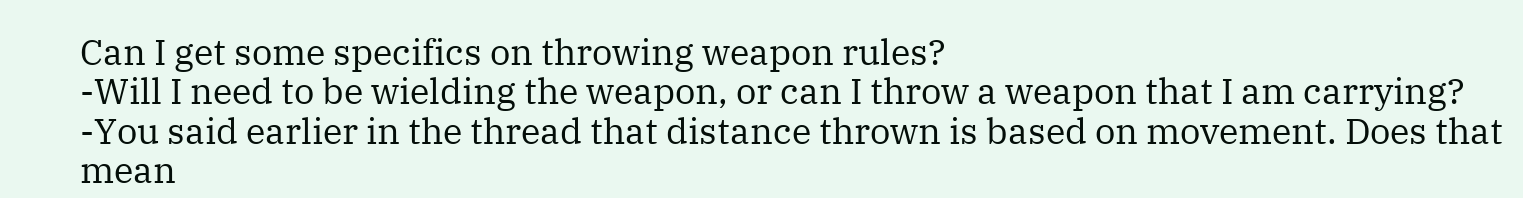Can I get some specifics on throwing weapon rules?
-Will I need to be wielding the weapon, or can I throw a weapon that I am carrying?
-You said earlier in the thread that distance thrown is based on movement. Does that mean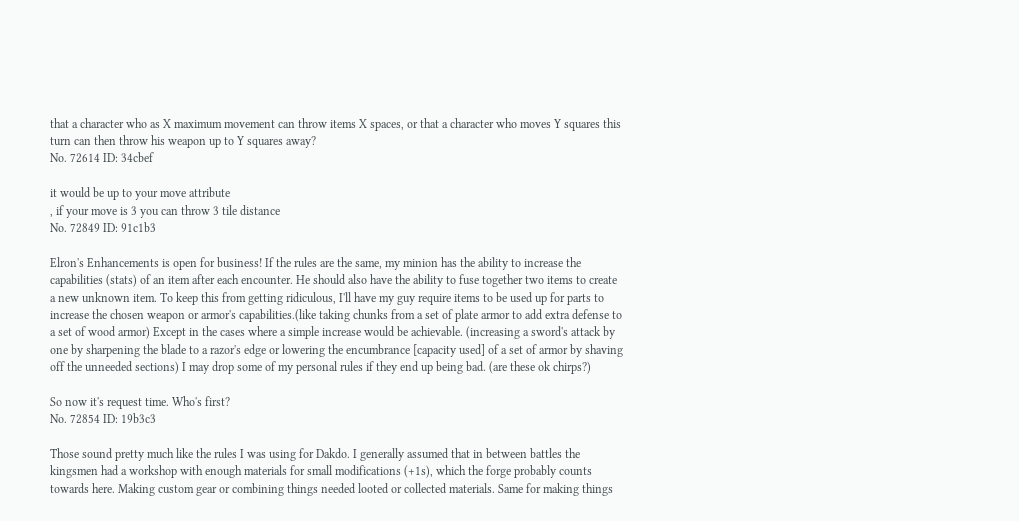that a character who as X maximum movement can throw items X spaces, or that a character who moves Y squares this turn can then throw his weapon up to Y squares away?
No. 72614 ID: 34cbef

it would be up to your move attribute
, if your move is 3 you can throw 3 tile distance
No. 72849 ID: 91c1b3

Elron's Enhancements is open for business! If the rules are the same, my minion has the ability to increase the capabilities (stats) of an item after each encounter. He should also have the ability to fuse together two items to create a new unknown item. To keep this from getting ridiculous, I'll have my guy require items to be used up for parts to increase the chosen weapon or armor's capabilities.(like taking chunks from a set of plate armor to add extra defense to a set of wood armor) Except in the cases where a simple increase would be achievable. (increasing a sword's attack by one by sharpening the blade to a razor's edge or lowering the encumbrance [capacity used] of a set of armor by shaving off the unneeded sections) I may drop some of my personal rules if they end up being bad. (are these ok chirps?)

So now it's request time. Who's first?
No. 72854 ID: 19b3c3

Those sound pretty much like the rules I was using for Dakdo. I generally assumed that in between battles the kingsmen had a workshop with enough materials for small modifications (+1s), which the forge probably counts towards here. Making custom gear or combining things needed looted or collected materials. Same for making things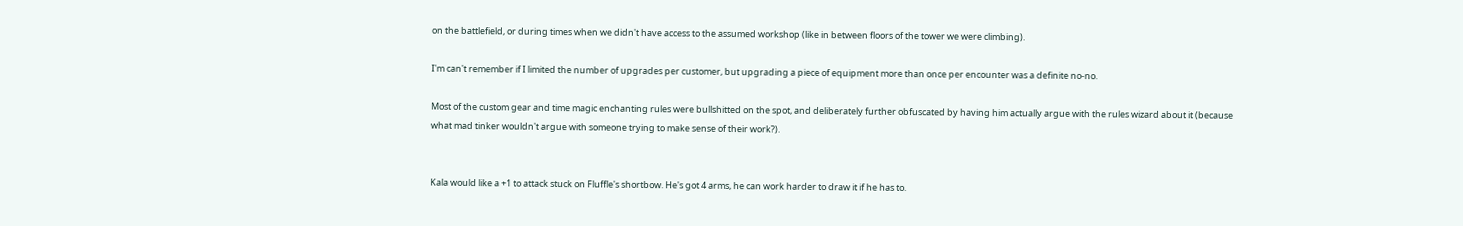on the battlefield, or during times when we didn't have access to the assumed workshop (like in between floors of the tower we were climbing).

I'm can't remember if I limited the number of upgrades per customer, but upgrading a piece of equipment more than once per encounter was a definite no-no.

Most of the custom gear and time magic enchanting rules were bullshitted on the spot, and deliberately further obfuscated by having him actually argue with the rules wizard about it (because what mad tinker wouldn't argue with someone trying to make sense of their work?).


Kala would like a +1 to attack stuck on Fluffle's shortbow. He's got 4 arms, he can work harder to draw it if he has to.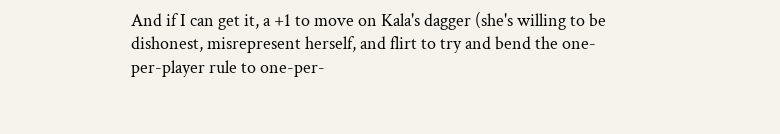And if I can get it, a +1 to move on Kala's dagger (she's willing to be dishonest, misrepresent herself, and flirt to try and bend the one-per-player rule to one-per-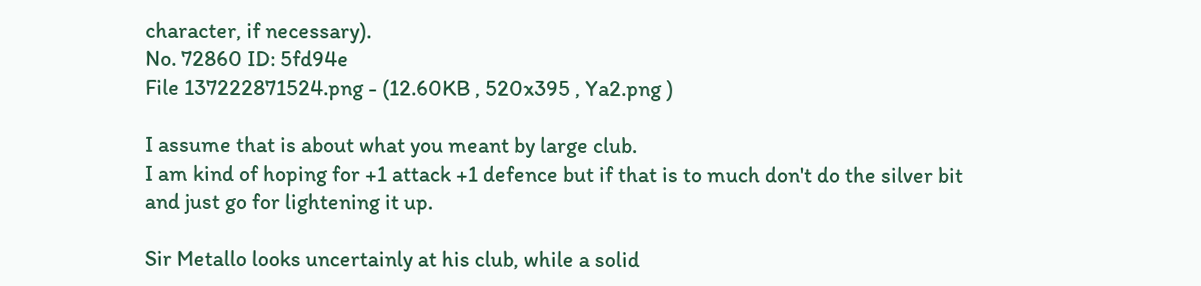character, if necessary).
No. 72860 ID: 5fd94e
File 137222871524.png - (12.60KB , 520x395 , Ya2.png )

I assume that is about what you meant by large club.
I am kind of hoping for +1 attack +1 defence but if that is to much don't do the silver bit and just go for lightening it up.

Sir Metallo looks uncertainly at his club, while a solid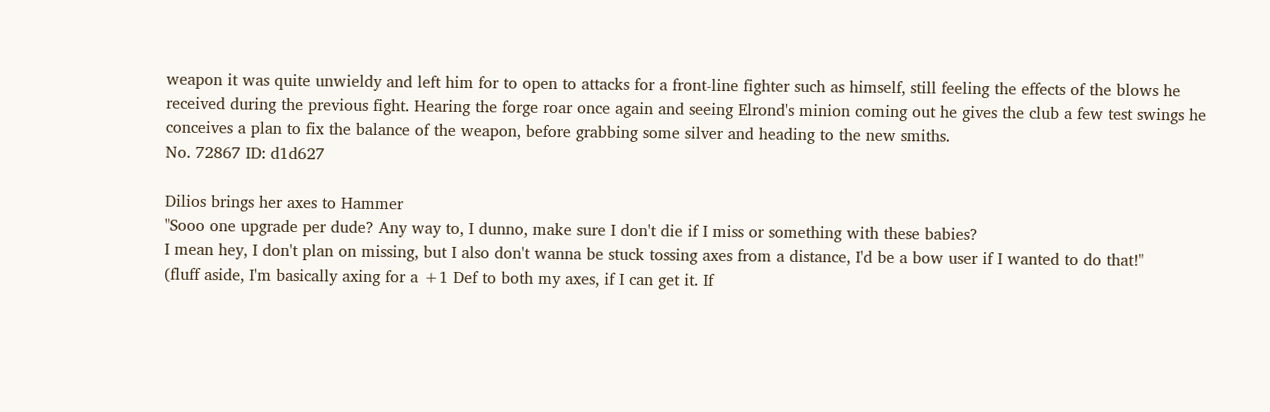weapon it was quite unwieldy and left him for to open to attacks for a front-line fighter such as himself, still feeling the effects of the blows he received during the previous fight. Hearing the forge roar once again and seeing Elrond's minion coming out he gives the club a few test swings he conceives a plan to fix the balance of the weapon, before grabbing some silver and heading to the new smiths.
No. 72867 ID: d1d627

Dilios brings her axes to Hammer
"Sooo one upgrade per dude? Any way to, I dunno, make sure I don't die if I miss or something with these babies?
I mean hey, I don't plan on missing, but I also don't wanna be stuck tossing axes from a distance, I'd be a bow user if I wanted to do that!"
(fluff aside, I'm basically axing for a +1 Def to both my axes, if I can get it. If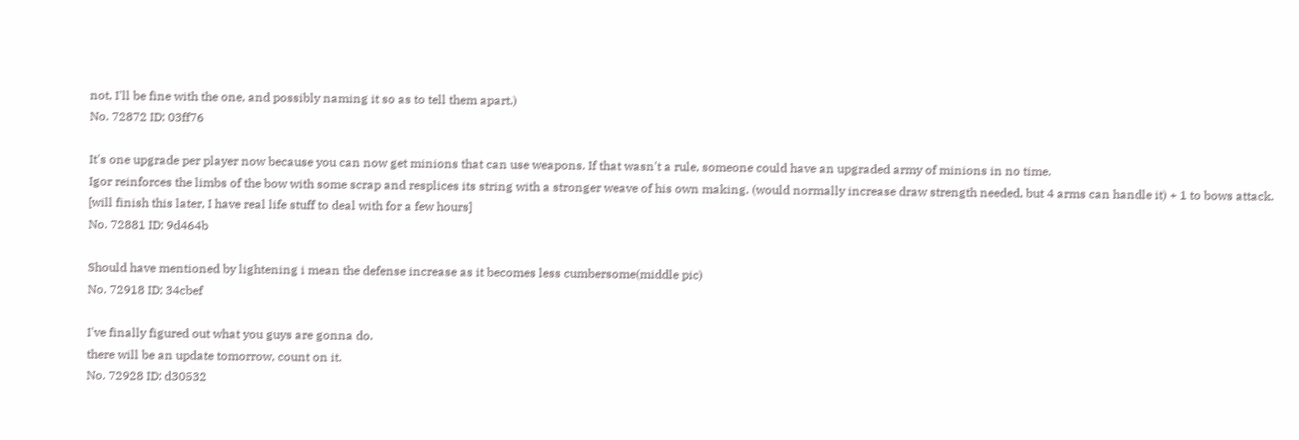not, I'll be fine with the one, and possibly naming it so as to tell them apart.)
No. 72872 ID: 03ff76

It's one upgrade per player now because you can now get minions that can use weapons. If that wasn't a rule, someone could have an upgraded army of minions in no time.
Igor reinforces the limbs of the bow with some scrap and resplices its string with a stronger weave of his own making. (would normally increase draw strength needed, but 4 arms can handle it) + 1 to bows attack.
[will finish this later, I have real life stuff to deal with for a few hours]
No. 72881 ID: 9d464b

Should have mentioned by lightening i mean the defense increase as it becomes less cumbersome(middle pic)
No. 72918 ID: 34cbef

I've finally figured out what you guys are gonna do.
there will be an update tomorrow, count on it.
No. 72928 ID: d30532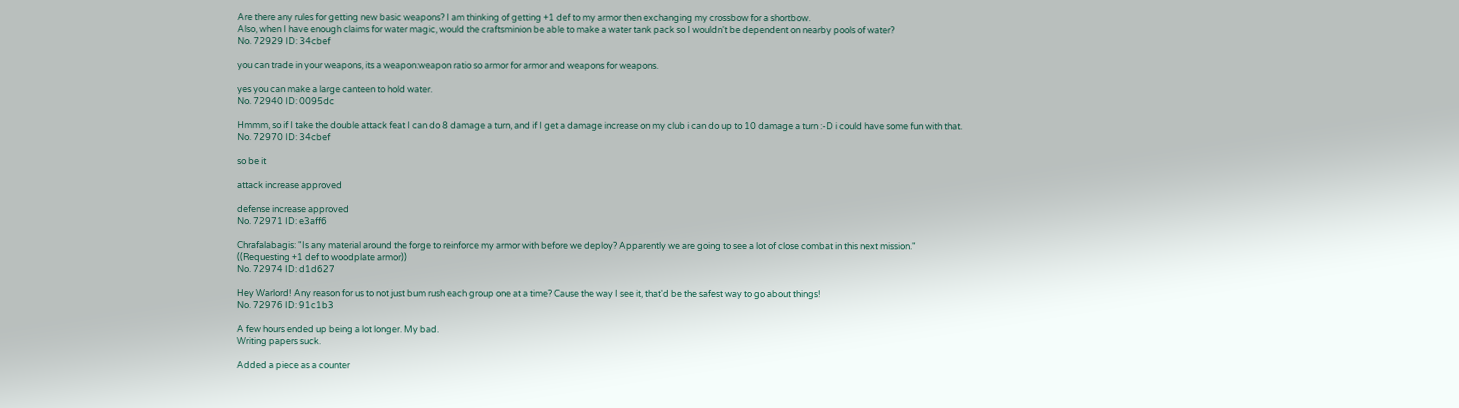Are there any rules for getting new basic weapons? I am thinking of getting +1 def to my armor then exchanging my crossbow for a shortbow.
Also, when I have enough claims for water magic, would the craftsminion be able to make a water tank pack so I wouldn't be dependent on nearby pools of water?
No. 72929 ID: 34cbef

you can trade in your weapons, its a weapon:weapon ratio so armor for armor and weapons for weapons.

yes you can make a large canteen to hold water.
No. 72940 ID: 0095dc

Hmmm, so if I take the double attack feat I can do 8 damage a turn, and if I get a damage increase on my club i can do up to 10 damage a turn :-D i could have some fun with that.
No. 72970 ID: 34cbef

so be it

attack increase approved

defense increase approved
No. 72971 ID: e3aff6

Chrafalabagis: "Is any material around the forge to reinforce my armor with before we deploy? Apparently we are going to see a lot of close combat in this next mission."
((Requesting +1 def to woodplate armor))
No. 72974 ID: d1d627

Hey Warlord! Any reason for us to not just bum rush each group one at a time? Cause the way I see it, that'd be the safest way to go about things!
No. 72976 ID: 91c1b3

A few hours ended up being a lot longer. My bad.
Writing papers suck.

Added a piece as a counter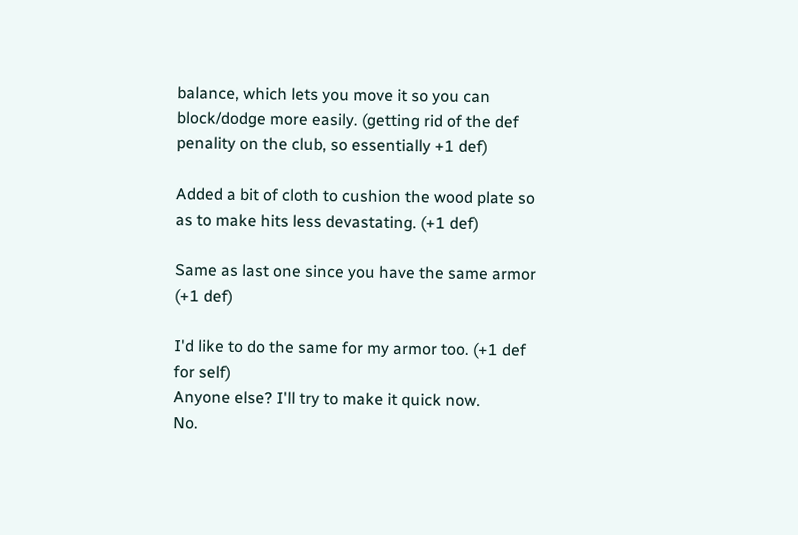balance, which lets you move it so you can block/dodge more easily. (getting rid of the def penality on the club, so essentially +1 def)

Added a bit of cloth to cushion the wood plate so as to make hits less devastating. (+1 def)

Same as last one since you have the same armor (+1 def)

I'd like to do the same for my armor too. (+1 def for self)
Anyone else? I'll try to make it quick now.
No.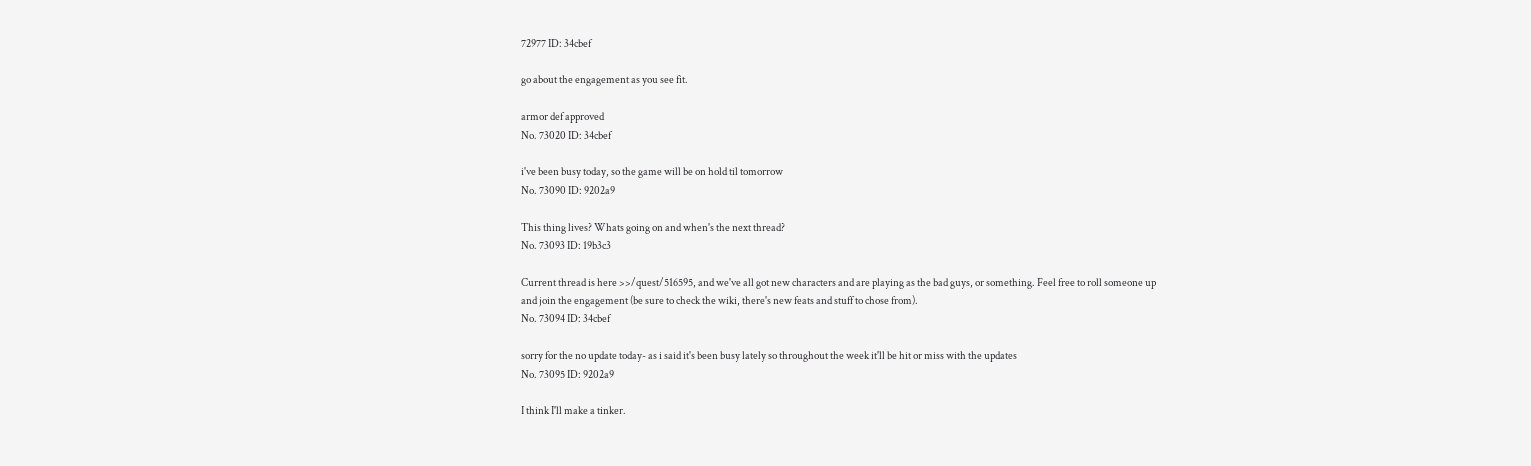72977 ID: 34cbef

go about the engagement as you see fit.

armor def approved
No. 73020 ID: 34cbef

i've been busy today, so the game will be on hold til tomorrow
No. 73090 ID: 9202a9

This thing lives? Whats going on and when's the next thread?
No. 73093 ID: 19b3c3

Current thread is here >>/quest/516595, and we've all got new characters and are playing as the bad guys, or something. Feel free to roll someone up and join the engagement (be sure to check the wiki, there's new feats and stuff to chose from).
No. 73094 ID: 34cbef

sorry for the no update today- as i said it's been busy lately so throughout the week it'll be hit or miss with the updates
No. 73095 ID: 9202a9

I think I'll make a tinker.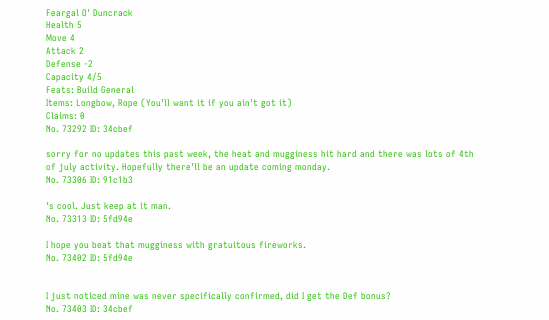Feargal O' Duncrack
Health 5
Move 4
Attack 2
Defense -2
Capacity 4/5
Feats: Build General
Items: Longbow, Rope (You'll want it if you ain't got it)
Claims: 0
No. 73292 ID: 34cbef

sorry for no updates this past week, the heat and mugginess hit hard and there was lots of 4th of july activity. Hopefully there'll be an update coming monday.
No. 73306 ID: 91c1b3

's cool. Just keep at it man.
No. 73313 ID: 5fd94e

I hope you beat that mugginess with gratuitous fireworks.
No. 73402 ID: 5fd94e


I just noticed mine was never specifically confirmed, did I get the Def bonus?
No. 73403 ID: 34cbef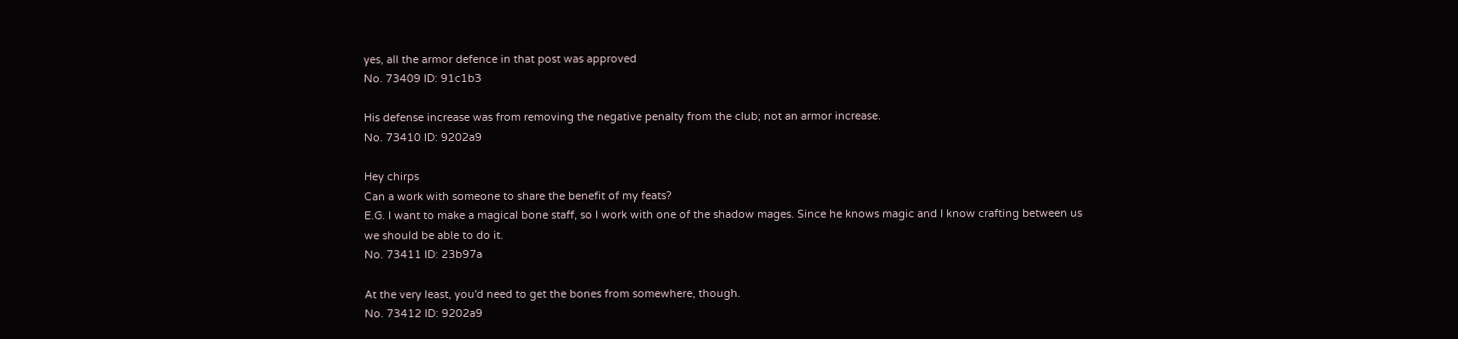yes, all the armor defence in that post was approved
No. 73409 ID: 91c1b3

His defense increase was from removing the negative penalty from the club; not an armor increase.
No. 73410 ID: 9202a9

Hey chirps
Can a work with someone to share the benefit of my feats?
E.G. I want to make a magical bone staff, so I work with one of the shadow mages. Since he knows magic and I know crafting between us we should be able to do it.
No. 73411 ID: 23b97a

At the very least, you'd need to get the bones from somewhere, though.
No. 73412 ID: 9202a9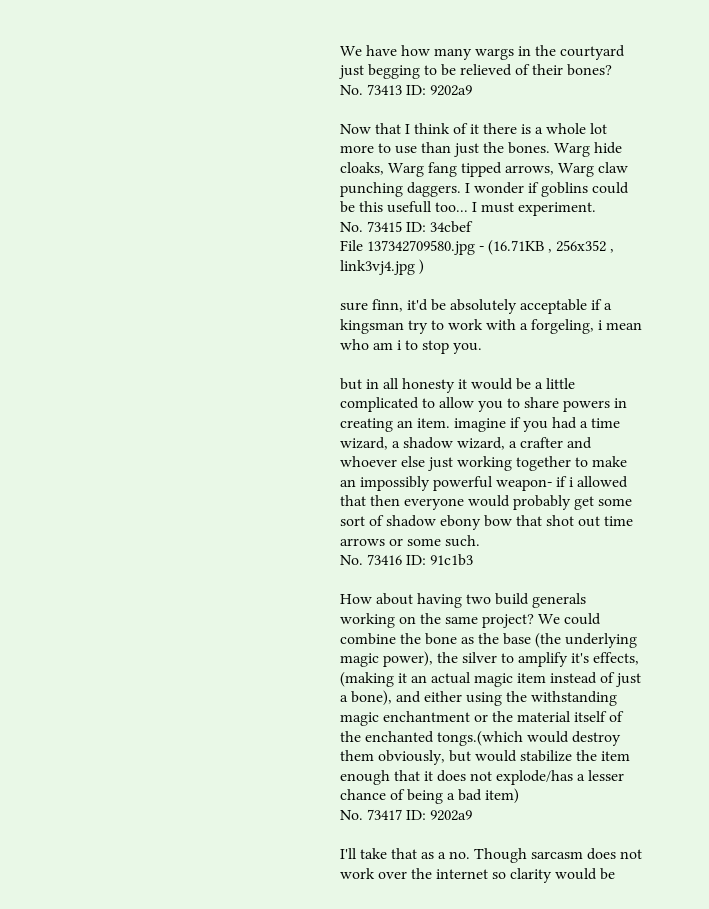We have how many wargs in the courtyard just begging to be relieved of their bones?
No. 73413 ID: 9202a9

Now that I think of it there is a whole lot more to use than just the bones. Warg hide cloaks, Warg fang tipped arrows, Warg claw punching daggers. I wonder if goblins could be this usefull too... I must experiment.
No. 73415 ID: 34cbef
File 137342709580.jpg - (16.71KB , 256x352 , link3vj4.jpg )

sure finn, it'd be absolutely acceptable if a kingsman try to work with a forgeling, i mean who am i to stop you.

but in all honesty it would be a little complicated to allow you to share powers in creating an item. imagine if you had a time wizard, a shadow wizard, a crafter and whoever else just working together to make an impossibly powerful weapon- if i allowed that then everyone would probably get some sort of shadow ebony bow that shot out time arrows or some such.
No. 73416 ID: 91c1b3

How about having two build generals working on the same project? We could combine the bone as the base (the underlying magic power), the silver to amplify it's effects, (making it an actual magic item instead of just a bone), and either using the withstanding magic enchantment or the material itself of the enchanted tongs.(which would destroy them obviously, but would stabilize the item enough that it does not explode/has a lesser chance of being a bad item)
No. 73417 ID: 9202a9

I'll take that as a no. Though sarcasm does not work over the internet so clarity would be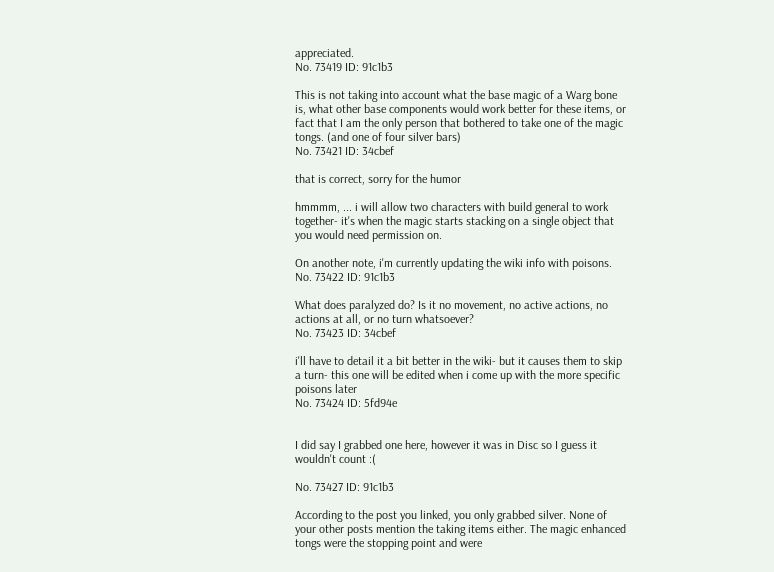appreciated.
No. 73419 ID: 91c1b3

This is not taking into account what the base magic of a Warg bone is, what other base components would work better for these items, or fact that I am the only person that bothered to take one of the magic tongs. (and one of four silver bars)
No. 73421 ID: 34cbef

that is correct, sorry for the humor

hmmmm, ... i will allow two characters with build general to work together- it's when the magic starts stacking on a single object that you would need permission on.

On another note, i'm currently updating the wiki info with poisons.
No. 73422 ID: 91c1b3

What does paralyzed do? Is it no movement, no active actions, no actions at all, or no turn whatsoever?
No. 73423 ID: 34cbef

i'll have to detail it a bit better in the wiki- but it causes them to skip a turn- this one will be edited when i come up with the more specific poisons later
No. 73424 ID: 5fd94e


I did say I grabbed one here, however it was in Disc so I guess it wouldn't count :(

No. 73427 ID: 91c1b3

According to the post you linked, you only grabbed silver. None of your other posts mention the taking items either. The magic enhanced tongs were the stopping point and were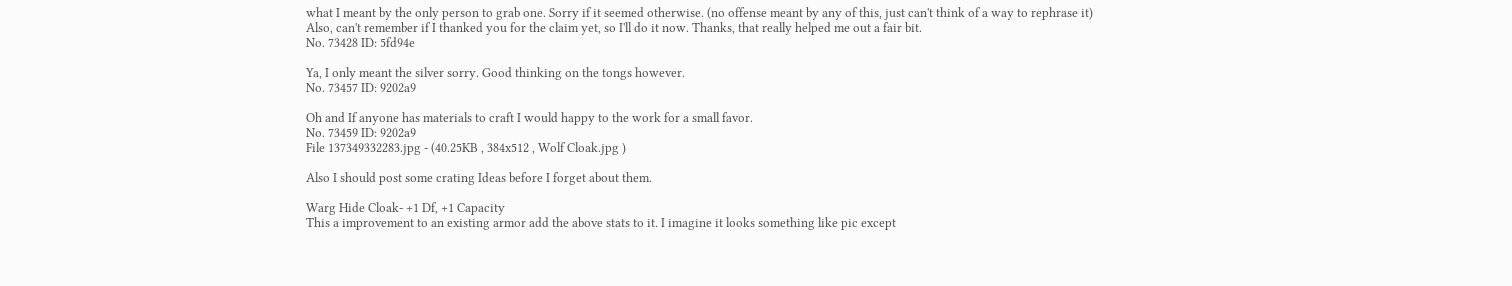what I meant by the only person to grab one. Sorry if it seemed otherwise. (no offense meant by any of this, just can't think of a way to rephrase it)
Also, can't remember if I thanked you for the claim yet, so I'll do it now. Thanks, that really helped me out a fair bit.
No. 73428 ID: 5fd94e

Ya, I only meant the silver sorry. Good thinking on the tongs however.
No. 73457 ID: 9202a9

Oh and If anyone has materials to craft I would happy to the work for a small favor.
No. 73459 ID: 9202a9
File 137349332283.jpg - (40.25KB , 384x512 , Wolf Cloak.jpg )

Also I should post some crating Ideas before I forget about them.

Warg Hide Cloak- +1 Df, +1 Capacity
This a improvement to an existing armor add the above stats to it. I imagine it looks something like pic except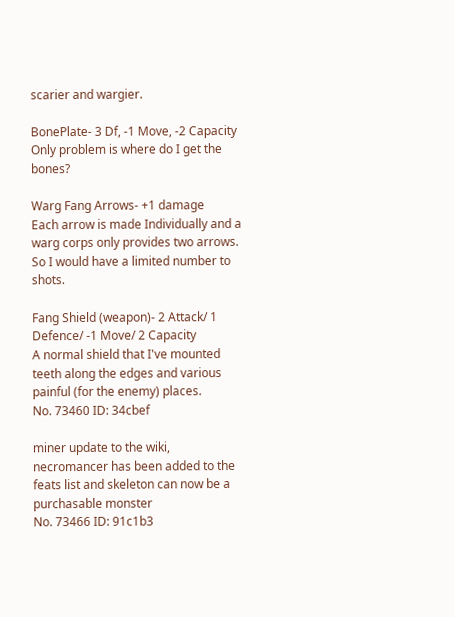scarier and wargier.

BonePlate- 3 Df, -1 Move, -2 Capacity
Only problem is where do I get the bones?

Warg Fang Arrows- +1 damage
Each arrow is made Individually and a warg corps only provides two arrows. So I would have a limited number to shots.

Fang Shield (weapon)- 2 Attack/ 1 Defence/ -1 Move/ 2 Capacity
A normal shield that I've mounted teeth along the edges and various painful (for the enemy) places.
No. 73460 ID: 34cbef

miner update to the wiki, necromancer has been added to the feats list and skeleton can now be a purchasable monster
No. 73466 ID: 91c1b3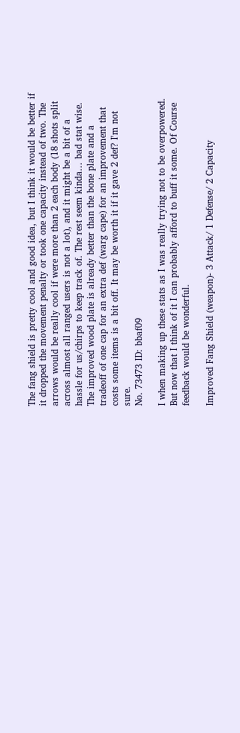The fang shield is pretty cool and good idea, but I think it would be better if it dropped the movement penalty or took one capacity instead of two. The arrows would be really cool if were more than 2 each body (18 shots split across almost all ranged users is not a lot), and it might be a bit of a hassle for us/chirps to keep track of. The rest seem kinda... bad stat wise. The improved wood plate is already better than the bone plate and a tradeoff of one cap for an extra def (warg cape) for an improvement that costs some items is a bit off. It may be worth it if it gave 2 def? I'm not sure.
No. 73473 ID: bbaf09

I when making up these stats as I was really trying not to be overpowered. But now that I think of it I can probably afford to buff it some. Of Course feedback would be wonderful.

Improved Fang Shield (weapon)- 3 Attack/ 1 Defense/ 2 Capacity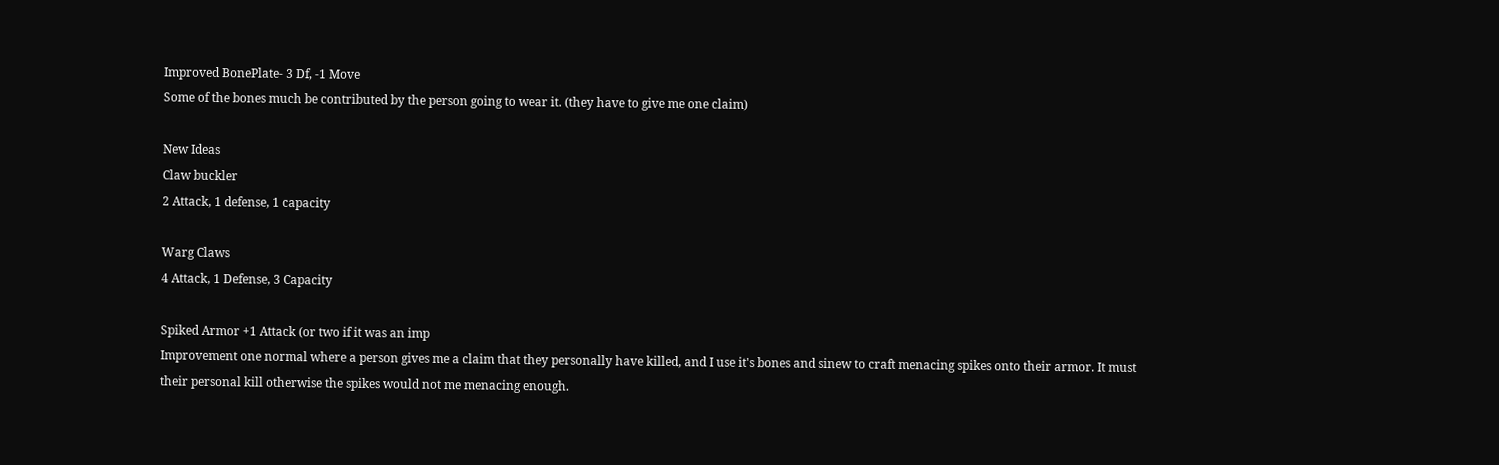Improved BonePlate- 3 Df, -1 Move
Some of the bones much be contributed by the person going to wear it. (they have to give me one claim)

New Ideas
Claw buckler
2 Attack, 1 defense, 1 capacity

Warg Claws
4 Attack, 1 Defense, 3 Capacity

Spiked Armor +1 Attack (or two if it was an imp
Improvement one normal where a person gives me a claim that they personally have killed, and I use it's bones and sinew to craft menacing spikes onto their armor. It must their personal kill otherwise the spikes would not me menacing enough.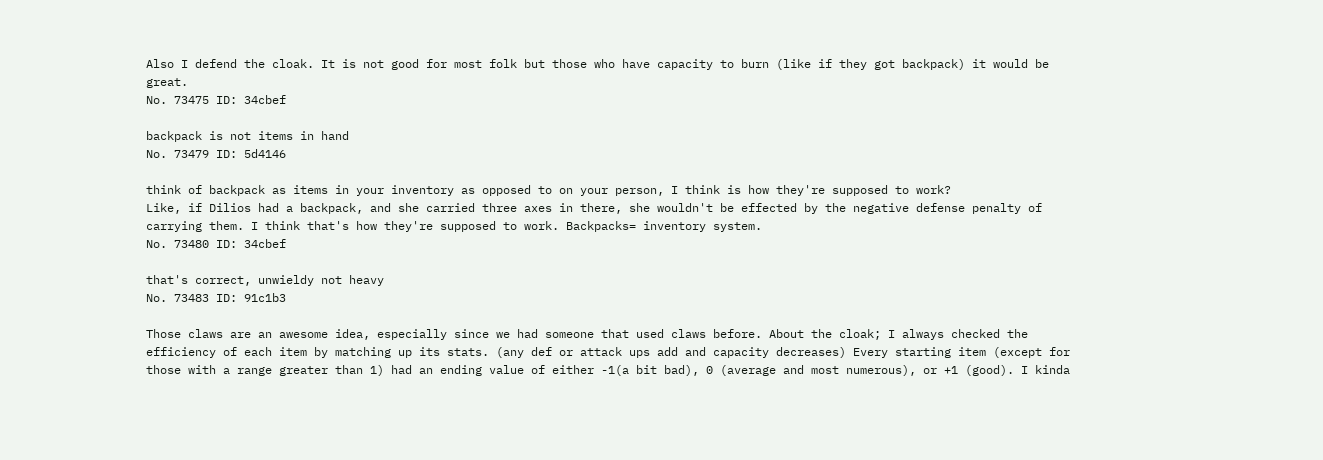Also I defend the cloak. It is not good for most folk but those who have capacity to burn (like if they got backpack) it would be great.
No. 73475 ID: 34cbef

backpack is not items in hand
No. 73479 ID: 5d4146

think of backpack as items in your inventory as opposed to on your person, I think is how they're supposed to work?
Like, if Dilios had a backpack, and she carried three axes in there, she wouldn't be effected by the negative defense penalty of carrying them. I think that's how they're supposed to work. Backpacks= inventory system.
No. 73480 ID: 34cbef

that's correct, unwieldy not heavy
No. 73483 ID: 91c1b3

Those claws are an awesome idea, especially since we had someone that used claws before. About the cloak; I always checked the efficiency of each item by matching up its stats. (any def or attack ups add and capacity decreases) Every starting item (except for those with a range greater than 1) had an ending value of either -1(a bit bad), 0 (average and most numerous), or +1 (good). I kinda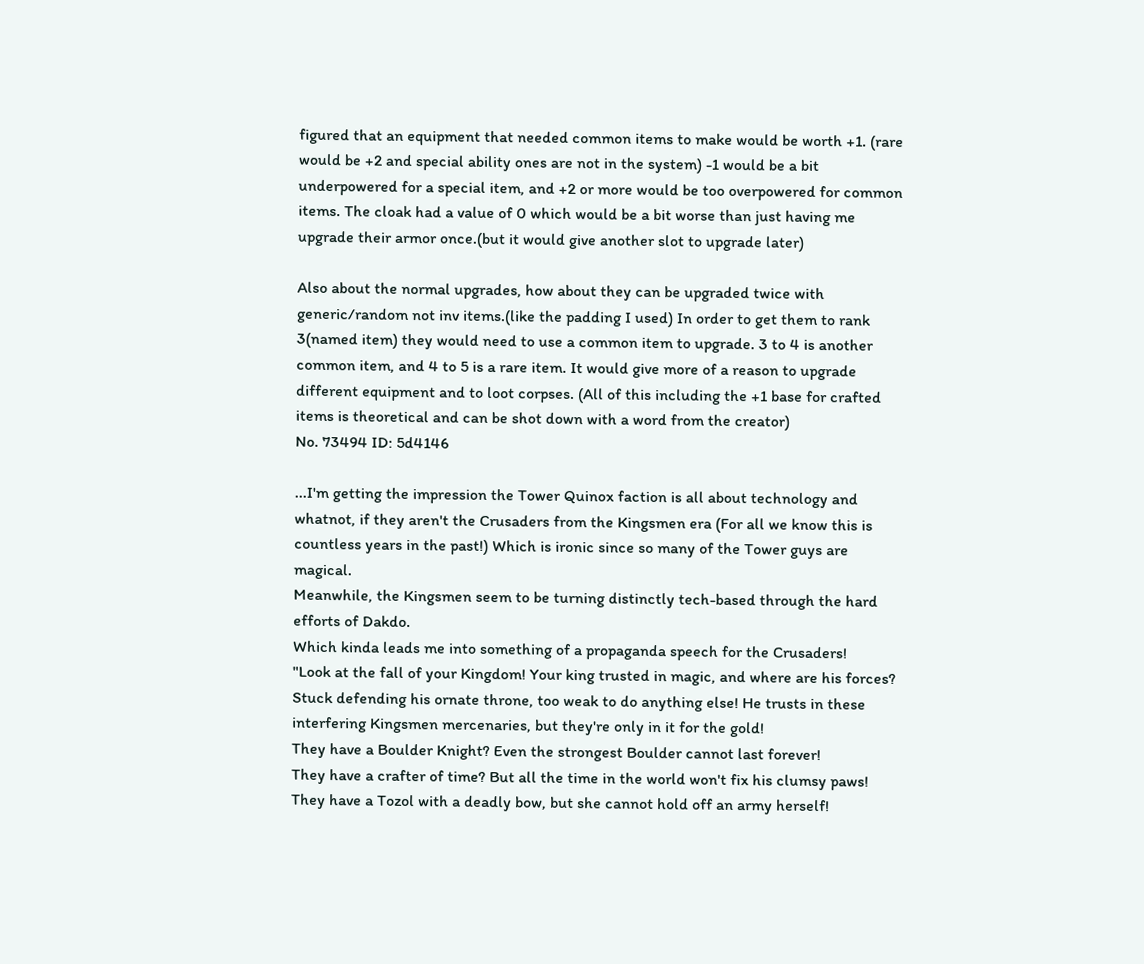figured that an equipment that needed common items to make would be worth +1. (rare would be +2 and special ability ones are not in the system) -1 would be a bit underpowered for a special item, and +2 or more would be too overpowered for common items. The cloak had a value of 0 which would be a bit worse than just having me upgrade their armor once.(but it would give another slot to upgrade later)

Also about the normal upgrades, how about they can be upgraded twice with generic/random not inv items.(like the padding I used) In order to get them to rank 3(named item) they would need to use a common item to upgrade. 3 to 4 is another common item, and 4 to 5 is a rare item. It would give more of a reason to upgrade different equipment and to loot corpses. (All of this including the +1 base for crafted items is theoretical and can be shot down with a word from the creator)
No. 73494 ID: 5d4146

...I'm getting the impression the Tower Quinox faction is all about technology and whatnot, if they aren't the Crusaders from the Kingsmen era (For all we know this is countless years in the past!) Which is ironic since so many of the Tower guys are magical.
Meanwhile, the Kingsmen seem to be turning distinctly tech-based through the hard efforts of Dakdo.
Which kinda leads me into something of a propaganda speech for the Crusaders!
"Look at the fall of your Kingdom! Your king trusted in magic, and where are his forces? Stuck defending his ornate throne, too weak to do anything else! He trusts in these interfering Kingsmen mercenaries, but they're only in it for the gold!
They have a Boulder Knight? Even the strongest Boulder cannot last forever!
They have a crafter of time? But all the time in the world won't fix his clumsy paws!
They have a Tozol with a deadly bow, but she cannot hold off an army herself!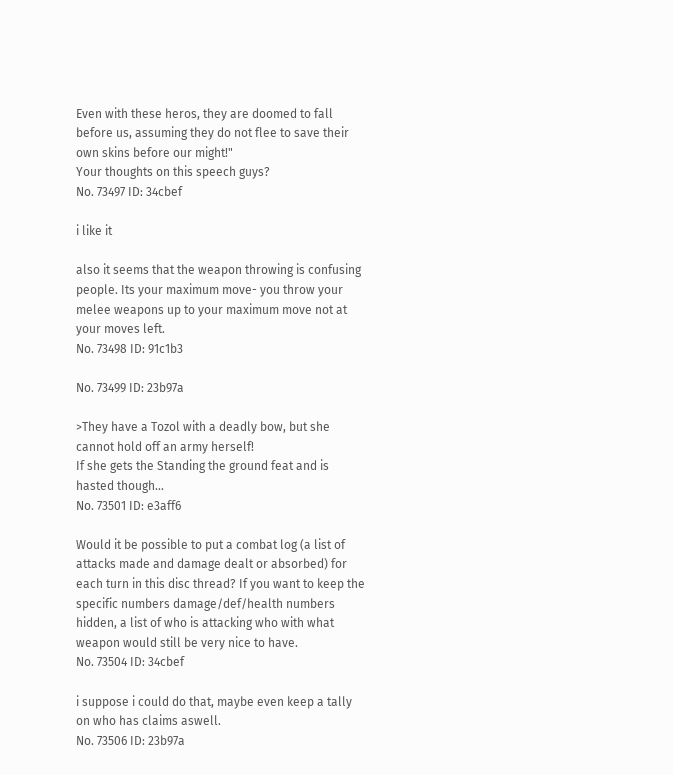Even with these heros, they are doomed to fall before us, assuming they do not flee to save their own skins before our might!"
Your thoughts on this speech guys?
No. 73497 ID: 34cbef

i like it

also it seems that the weapon throwing is confusing people. Its your maximum move- you throw your melee weapons up to your maximum move not at your moves left.
No. 73498 ID: 91c1b3

No. 73499 ID: 23b97a

>They have a Tozol with a deadly bow, but she cannot hold off an army herself!
If she gets the Standing the ground feat and is hasted though...
No. 73501 ID: e3aff6

Would it be possible to put a combat log (a list of attacks made and damage dealt or absorbed) for each turn in this disc thread? If you want to keep the specific numbers damage/def/health numbers hidden, a list of who is attacking who with what weapon would still be very nice to have.
No. 73504 ID: 34cbef

i suppose i could do that, maybe even keep a tally on who has claims aswell.
No. 73506 ID: 23b97a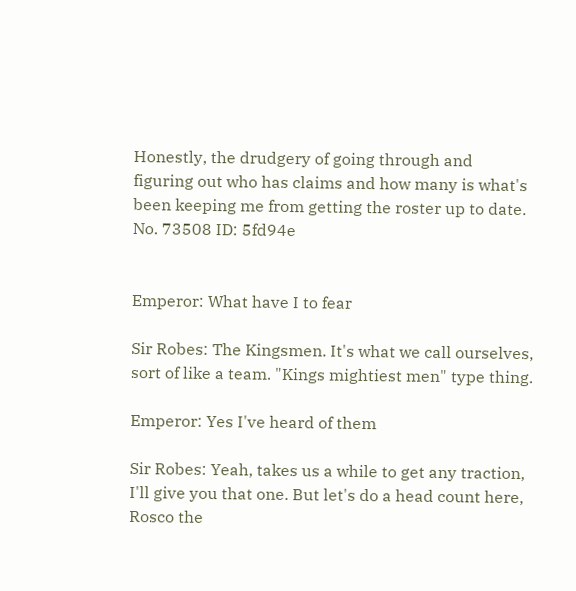Honestly, the drudgery of going through and figuring out who has claims and how many is what's been keeping me from getting the roster up to date.
No. 73508 ID: 5fd94e


Emperor: What have I to fear

Sir Robes: The Kingsmen. It's what we call ourselves, sort of like a team. "Kings mightiest men" type thing.

Emperor: Yes I've heard of them

Sir Robes: Yeah, takes us a while to get any traction, I'll give you that one. But let's do a head count here, Rosco the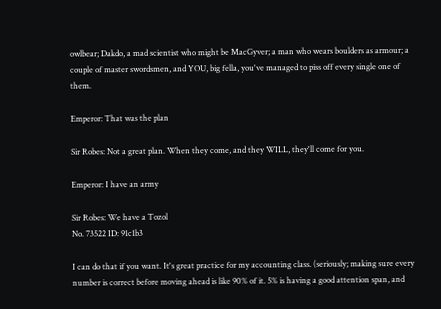owlbear; Dakdo, a mad scientist who might be MacGyver; a man who wears boulders as armour; a couple of master swordsmen, and YOU, big fella, you've managed to piss off every single one of them.

Emperor: That was the plan

Sir Robes: Not a great plan. When they come, and they WILL, they'll come for you.

Emperor: I have an army

Sir Robes: We have a Tozol
No. 73522 ID: 91c1b3

I can do that if you want. It's great practice for my accounting class. (seriously; making sure every number is correct before moving ahead is like 90% of it. 5% is having a good attention span, and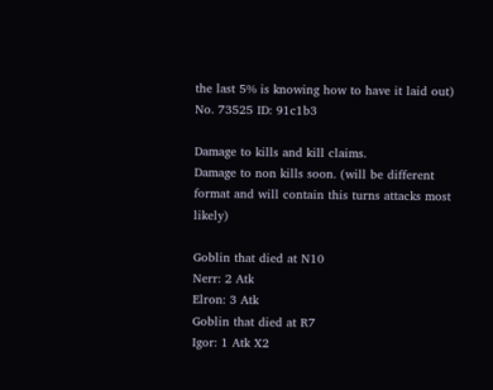the last 5% is knowing how to have it laid out)
No. 73525 ID: 91c1b3

Damage to kills and kill claims.
Damage to non kills soon. (will be different format and will contain this turns attacks most likely)

Goblin that died at N10
Nerr: 2 Atk
Elron: 3 Atk
Goblin that died at R7
Igor: 1 Atk X2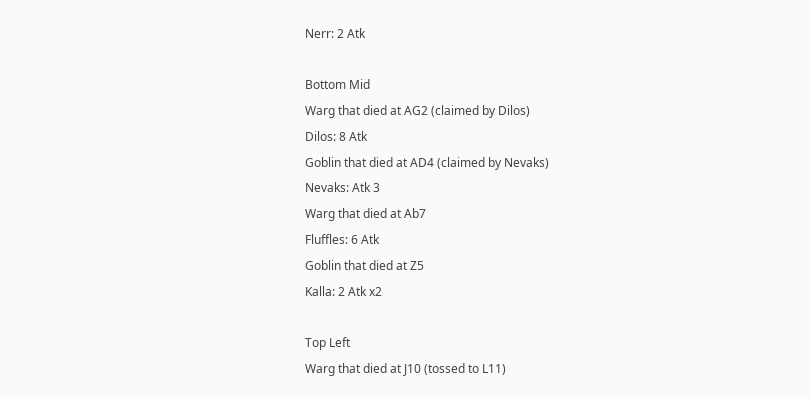Nerr: 2 Atk

Bottom Mid
Warg that died at AG2 (claimed by Dilos)
Dilos: 8 Atk
Goblin that died at AD4 (claimed by Nevaks)
Nevaks: Atk 3
Warg that died at Ab7
Fluffles: 6 Atk
Goblin that died at Z5
Kalla: 2 Atk x2

Top Left
Warg that died at J10 (tossed to L11)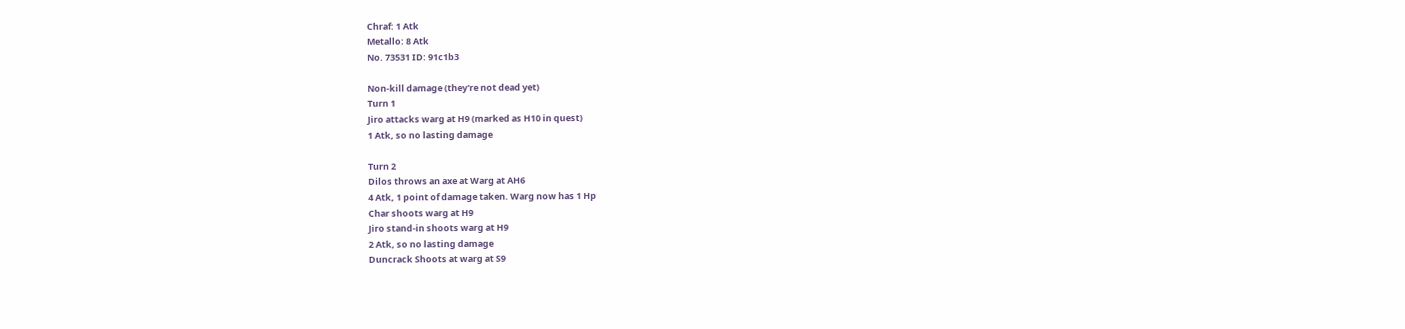Chraf: 1 Atk
Metallo: 8 Atk
No. 73531 ID: 91c1b3

Non-kill damage (they're not dead yet)
Turn 1
Jiro attacks warg at H9 (marked as H10 in quest)
1 Atk, so no lasting damage

Turn 2
Dilos throws an axe at Warg at AH6
4 Atk, 1 point of damage taken. Warg now has 1 Hp
Char shoots warg at H9
Jiro stand-in shoots warg at H9
2 Atk, so no lasting damage
Duncrack Shoots at warg at S9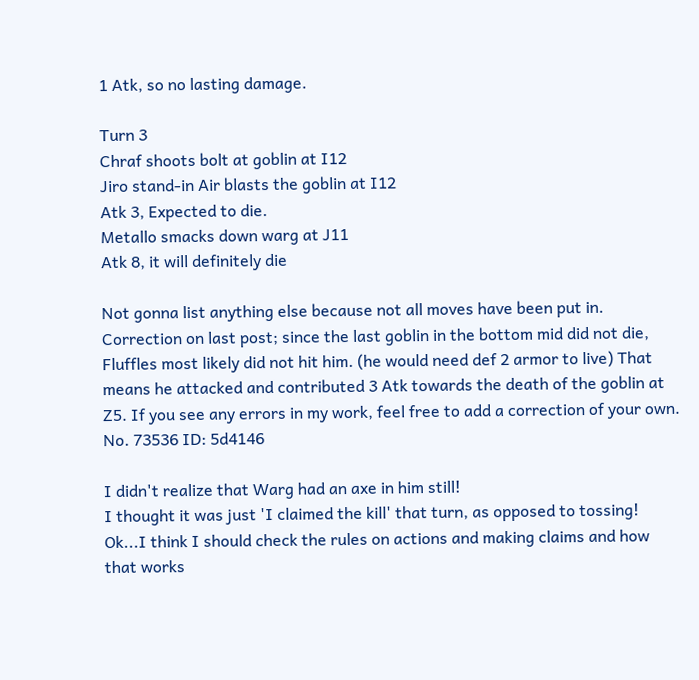1 Atk, so no lasting damage.

Turn 3
Chraf shoots bolt at goblin at I12
Jiro stand-in Air blasts the goblin at I12
Atk 3, Expected to die.
Metallo smacks down warg at J11
Atk 8, it will definitely die

Not gonna list anything else because not all moves have been put in.
Correction on last post; since the last goblin in the bottom mid did not die, Fluffles most likely did not hit him. (he would need def 2 armor to live) That means he attacked and contributed 3 Atk towards the death of the goblin at Z5. If you see any errors in my work, feel free to add a correction of your own.
No. 73536 ID: 5d4146

I didn't realize that Warg had an axe in him still!
I thought it was just 'I claimed the kill' that turn, as opposed to tossing!
Ok...I think I should check the rules on actions and making claims and how that works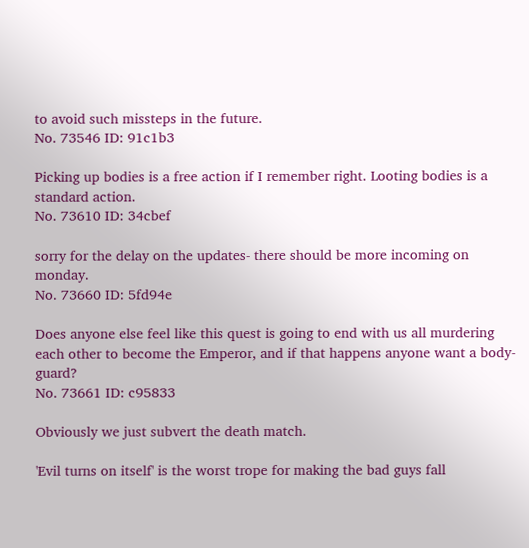to avoid such missteps in the future.
No. 73546 ID: 91c1b3

Picking up bodies is a free action if I remember right. Looting bodies is a standard action.
No. 73610 ID: 34cbef

sorry for the delay on the updates- there should be more incoming on monday.
No. 73660 ID: 5fd94e

Does anyone else feel like this quest is going to end with us all murdering each other to become the Emperor, and if that happens anyone want a body-guard?
No. 73661 ID: c95833

Obviously we just subvert the death match.

'Evil turns on itself' is the worst trope for making the bad guys fall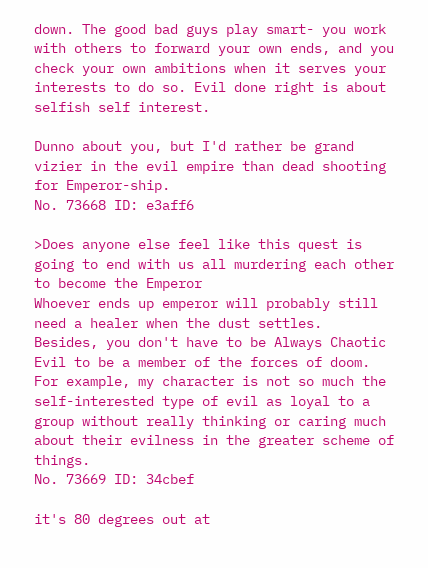down. The good bad guys play smart- you work with others to forward your own ends, and you check your own ambitions when it serves your interests to do so. Evil done right is about selfish self interest.

Dunno about you, but I'd rather be grand vizier in the evil empire than dead shooting for Emperor-ship.
No. 73668 ID: e3aff6

>Does anyone else feel like this quest is going to end with us all murdering each other to become the Emperor
Whoever ends up emperor will probably still need a healer when the dust settles.
Besides, you don't have to be Always Chaotic Evil to be a member of the forces of doom. For example, my character is not so much the self-interested type of evil as loyal to a group without really thinking or caring much about their evilness in the greater scheme of things.
No. 73669 ID: 34cbef

it's 80 degrees out at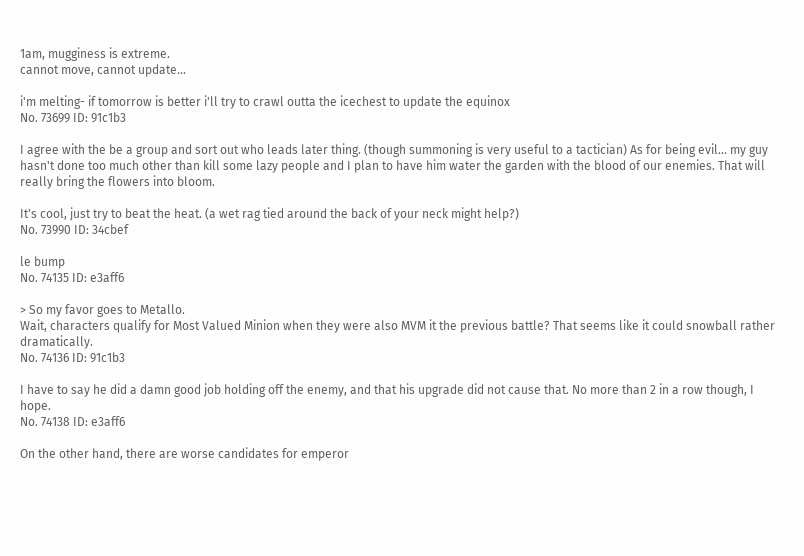1am, mugginess is extreme.
cannot move, cannot update...

i'm melting- if tomorrow is better i'll try to crawl outta the icechest to update the equinox
No. 73699 ID: 91c1b3

I agree with the be a group and sort out who leads later thing. (though summoning is very useful to a tactician) As for being evil... my guy hasn't done too much other than kill some lazy people and I plan to have him water the garden with the blood of our enemies. That will really bring the flowers into bloom.

It's cool, just try to beat the heat. (a wet rag tied around the back of your neck might help?)
No. 73990 ID: 34cbef

le bump
No. 74135 ID: e3aff6

> So my favor goes to Metallo.
Wait, characters qualify for Most Valued Minion when they were also MVM it the previous battle? That seems like it could snowball rather dramatically.
No. 74136 ID: 91c1b3

I have to say he did a damn good job holding off the enemy, and that his upgrade did not cause that. No more than 2 in a row though, I hope.
No. 74138 ID: e3aff6

On the other hand, there are worse candidates for emperor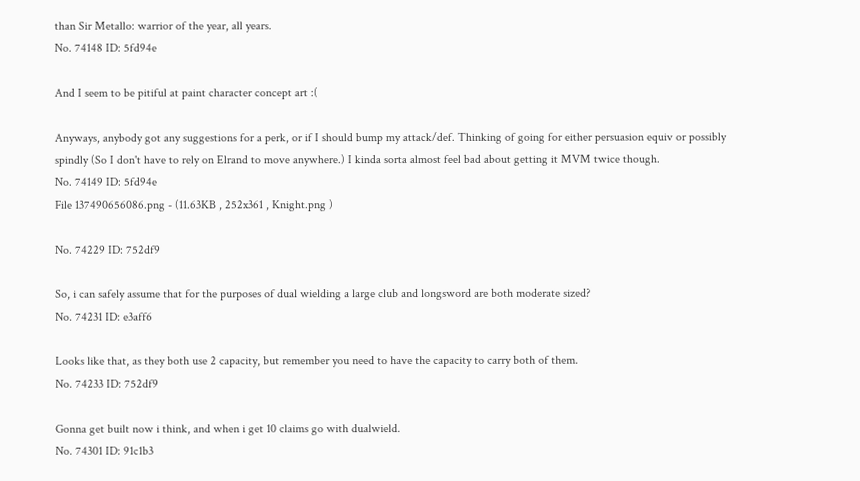than Sir Metallo: warrior of the year, all years.
No. 74148 ID: 5fd94e

And I seem to be pitiful at paint character concept art :(

Anyways, anybody got any suggestions for a perk, or if I should bump my attack/def. Thinking of going for either persuasion equiv or possibly spindly (So I don't have to rely on Elrand to move anywhere.) I kinda sorta almost feel bad about getting it MVM twice though.
No. 74149 ID: 5fd94e
File 137490656086.png - (11.63KB , 252x361 , Knight.png )

No. 74229 ID: 752df9

So, i can safely assume that for the purposes of dual wielding a large club and longsword are both moderate sized?
No. 74231 ID: e3aff6

Looks like that, as they both use 2 capacity, but remember you need to have the capacity to carry both of them.
No. 74233 ID: 752df9

Gonna get built now i think, and when i get 10 claims go with dualwield.
No. 74301 ID: 91c1b3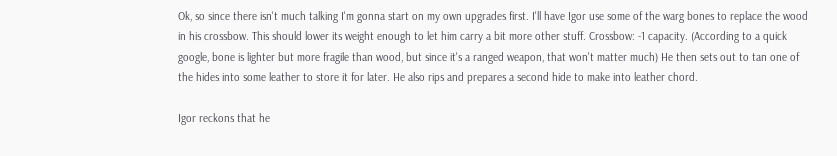Ok, so since there isn't much talking I'm gonna start on my own upgrades first. I'll have Igor use some of the warg bones to replace the wood in his crossbow. This should lower its weight enough to let him carry a bit more other stuff. Crossbow: -1 capacity. (According to a quick google, bone is lighter but more fragile than wood, but since it's a ranged weapon, that won't matter much) He then sets out to tan one of the hides into some leather to store it for later. He also rips and prepares a second hide to make into leather chord.

Igor reckons that he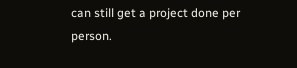can still get a project done per person.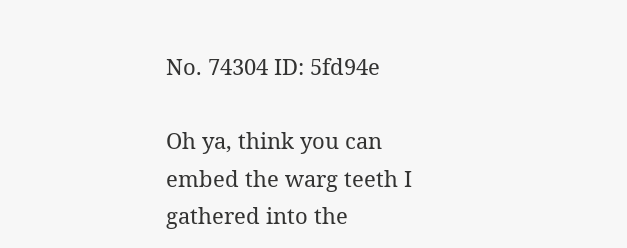No. 74304 ID: 5fd94e

Oh ya, think you can embed the warg teeth I gathered into the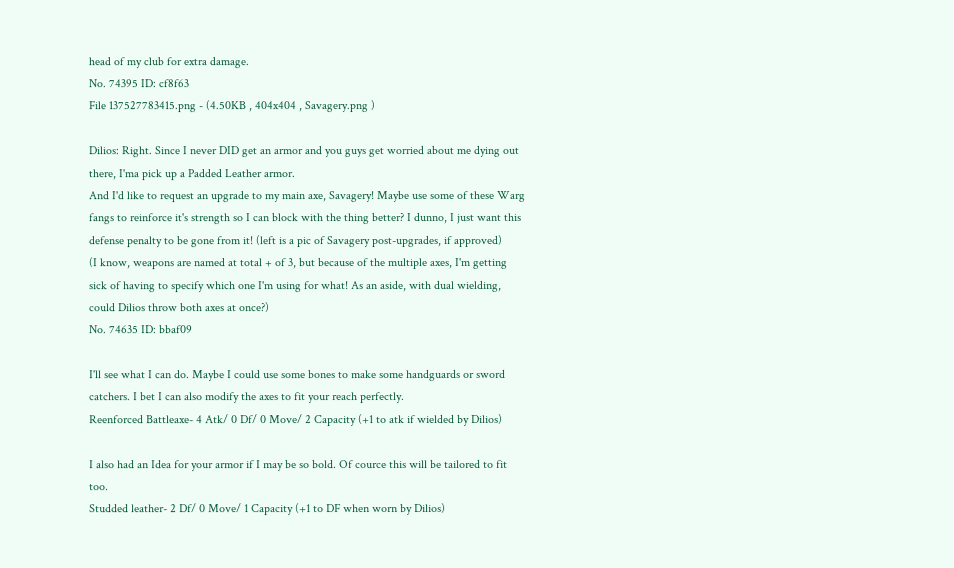head of my club for extra damage.
No. 74395 ID: cf8f63
File 137527783415.png - (4.50KB , 404x404 , Savagery.png )

Dilios: Right. Since I never DID get an armor and you guys get worried about me dying out there, I'ma pick up a Padded Leather armor.
And I'd like to request an upgrade to my main axe, Savagery! Maybe use some of these Warg fangs to reinforce it's strength so I can block with the thing better? I dunno, I just want this defense penalty to be gone from it! (left is a pic of Savagery post-upgrades, if approved)
(I know, weapons are named at total + of 3, but because of the multiple axes, I'm getting sick of having to specify which one I'm using for what! As an aside, with dual wielding, could Dilios throw both axes at once?)
No. 74635 ID: bbaf09

I'll see what I can do. Maybe I could use some bones to make some handguards or sword catchers. I bet I can also modify the axes to fit your reach perfectly.
Reenforced Battleaxe- 4 Atk/ 0 Df/ 0 Move/ 2 Capacity (+1 to atk if wielded by Dilios)

I also had an Idea for your armor if I may be so bold. Of cource this will be tailored to fit too.
Studded leather- 2 Df/ 0 Move/ 1 Capacity (+1 to DF when worn by Dilios)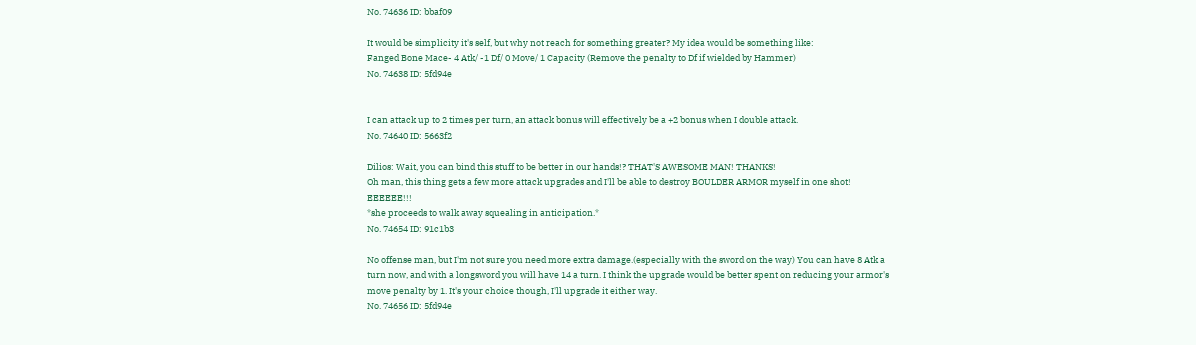No. 74636 ID: bbaf09

It would be simplicity it's self, but why not reach for something greater? My idea would be something like:
Fanged Bone Mace- 4 Atk/ -1 Df/ 0 Move/ 1 Capacity (Remove the penalty to Df if wielded by Hammer)
No. 74638 ID: 5fd94e


I can attack up to 2 times per turn, an attack bonus will effectively be a +2 bonus when I double attack.
No. 74640 ID: 5663f2

Dilios: Wait, you can bind this stuff to be better in our hands!? THAT'S AWESOME MAN! THANKS!
Oh man, this thing gets a few more attack upgrades and I'll be able to destroy BOULDER ARMOR myself in one shot! EEEEEE!!!
*she proceeds to walk away squealing in anticipation.*
No. 74654 ID: 91c1b3

No offense man, but I'm not sure you need more extra damage.(especially with the sword on the way) You can have 8 Atk a turn now, and with a longsword you will have 14 a turn. I think the upgrade would be better spent on reducing your armor's move penalty by 1. It's your choice though, I'll upgrade it either way.
No. 74656 ID: 5fd94e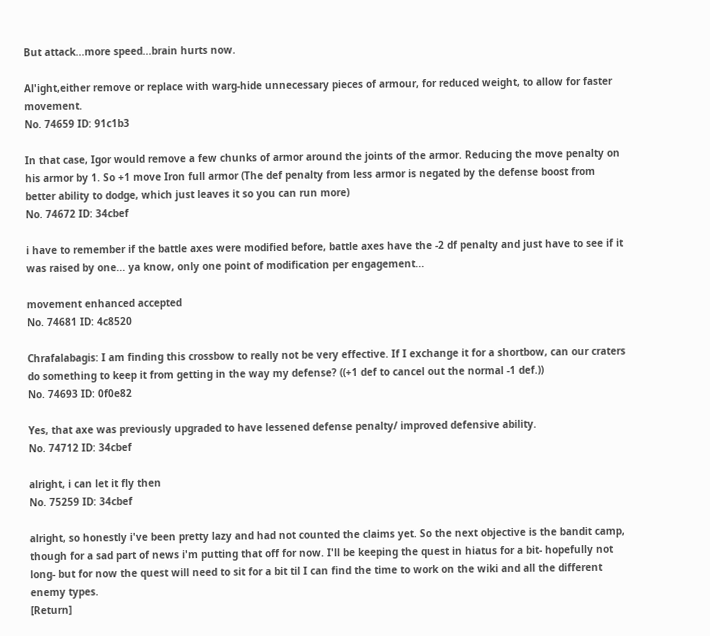But attack...more speed...brain hurts now.

Al'ight,either remove or replace with warg-hide unnecessary pieces of armour, for reduced weight, to allow for faster movement.
No. 74659 ID: 91c1b3

In that case, Igor would remove a few chunks of armor around the joints of the armor. Reducing the move penalty on his armor by 1. So +1 move Iron full armor (The def penalty from less armor is negated by the defense boost from better ability to dodge, which just leaves it so you can run more)
No. 74672 ID: 34cbef

i have to remember if the battle axes were modified before, battle axes have the -2 df penalty and just have to see if it was raised by one... ya know, only one point of modification per engagement...

movement enhanced accepted
No. 74681 ID: 4c8520

Chrafalabagis: I am finding this crossbow to really not be very effective. If I exchange it for a shortbow, can our craters do something to keep it from getting in the way my defense? ((+1 def to cancel out the normal -1 def.))
No. 74693 ID: 0f0e82

Yes, that axe was previously upgraded to have lessened defense penalty/ improved defensive ability.
No. 74712 ID: 34cbef

alright, i can let it fly then
No. 75259 ID: 34cbef

alright, so honestly i've been pretty lazy and had not counted the claims yet. So the next objective is the bandit camp, though for a sad part of news i'm putting that off for now. I'll be keeping the quest in hiatus for a bit- hopefully not long- but for now the quest will need to sit for a bit til I can find the time to work on the wiki and all the different enemy types.
[Return]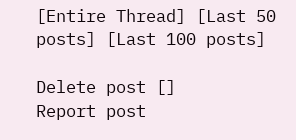[Entire Thread] [Last 50 posts] [Last 100 posts]

Delete post []
Report post